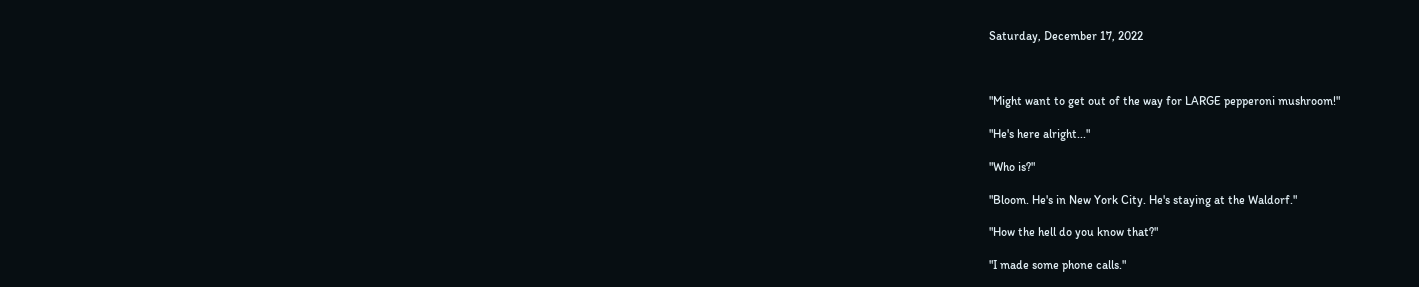Saturday, December 17, 2022



"Might want to get out of the way for LARGE pepperoni mushroom!"

"He's here alright..."

"Who is?"

"Bloom. He's in New York City. He's staying at the Waldorf."

"How the hell do you know that?"

"I made some phone calls."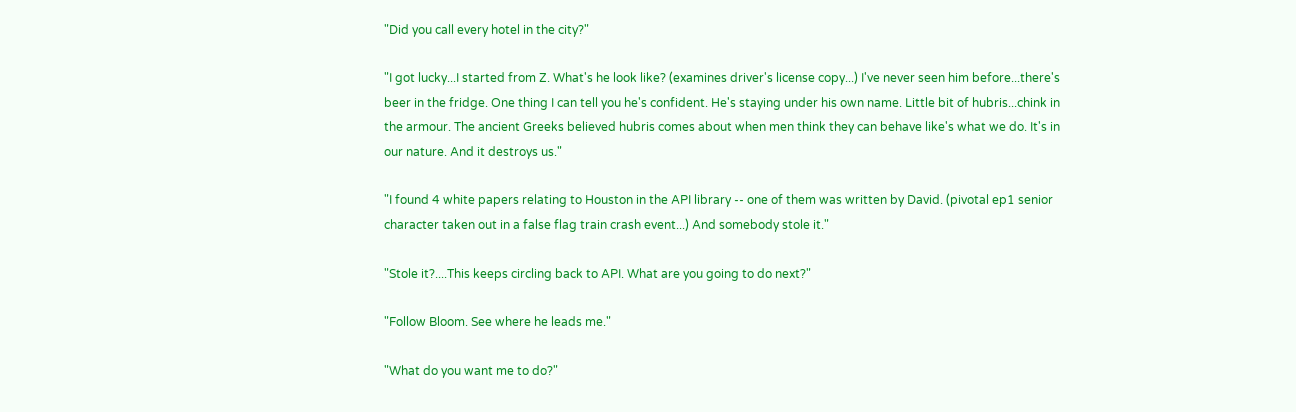"Did you call every hotel in the city?"

"I got lucky...I started from Z. What's he look like? (examines driver's license copy...) I've never seen him before...there's beer in the fridge. One thing I can tell you he's confident. He's staying under his own name. Little bit of hubris...chink in the armour. The ancient Greeks believed hubris comes about when men think they can behave like's what we do. It's in our nature. And it destroys us."

"I found 4 white papers relating to Houston in the API library -- one of them was written by David. (pivotal ep1 senior character taken out in a false flag train crash event...) And somebody stole it."

"Stole it?....This keeps circling back to API. What are you going to do next?"

"Follow Bloom. See where he leads me."

"What do you want me to do?"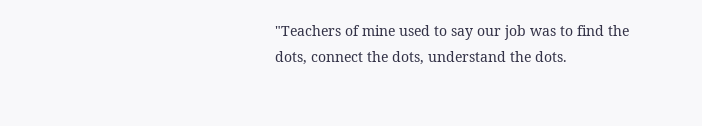"Teachers of mine used to say our job was to find the dots, connect the dots, understand the dots.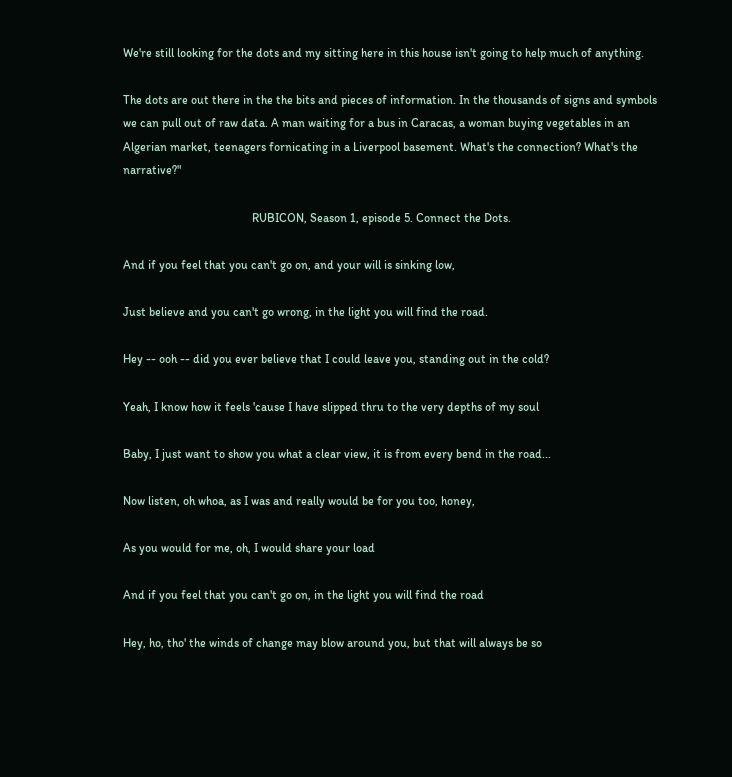We're still looking for the dots and my sitting here in this house isn't going to help much of anything.

The dots are out there in the the bits and pieces of information. In the thousands of signs and symbols we can pull out of raw data. A man waiting for a bus in Caracas, a woman buying vegetables in an Algerian market, teenagers fornicating in a Liverpool basement. What's the connection? What's the narrative?"

                                           RUBICON, Season 1, episode 5. Connect the Dots.

And if you feel that you can't go on, and your will is sinking low,

Just believe and you can't go wrong, in the light you will find the road.

Hey -- ooh -- did you ever believe that I could leave you, standing out in the cold?

Yeah, I know how it feels 'cause I have slipped thru to the very depths of my soul

Baby, I just want to show you what a clear view, it is from every bend in the road...

Now listen, oh whoa, as I was and really would be for you too, honey,

As you would for me, oh, I would share your load

And if you feel that you can't go on, in the light you will find the road

Hey, ho, tho' the winds of change may blow around you, but that will always be so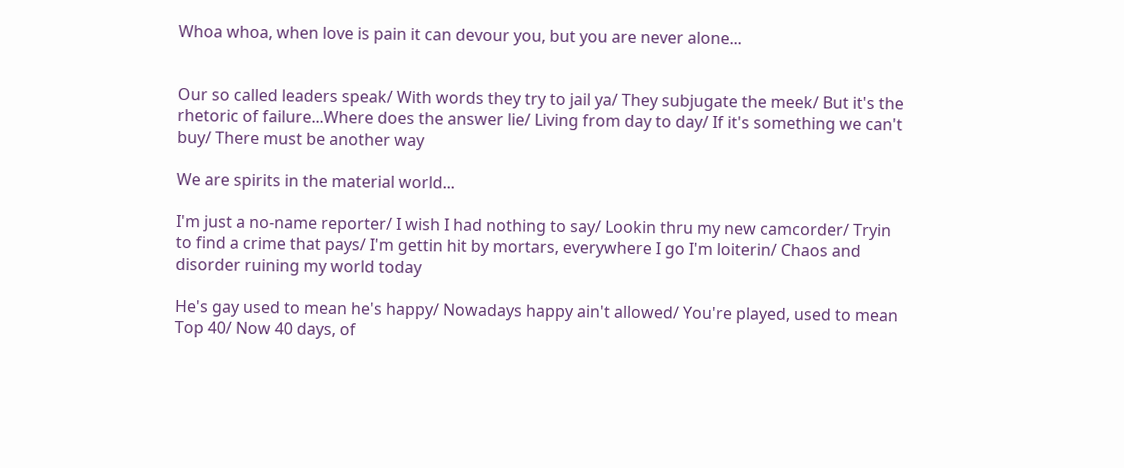Whoa whoa, when love is pain it can devour you, but you are never alone...


Our so called leaders speak/ With words they try to jail ya/ They subjugate the meek/ But it's the rhetoric of failure...Where does the answer lie/ Living from day to day/ If it's something we can't buy/ There must be another way

We are spirits in the material world...

I'm just a no-name reporter/ I wish I had nothing to say/ Lookin thru my new camcorder/ Tryin to find a crime that pays/ I'm gettin hit by mortars, everywhere I go I'm loiterin/ Chaos and disorder ruining my world today

He's gay used to mean he's happy/ Nowadays happy ain't allowed/ You're played, used to mean Top 40/ Now 40 days, of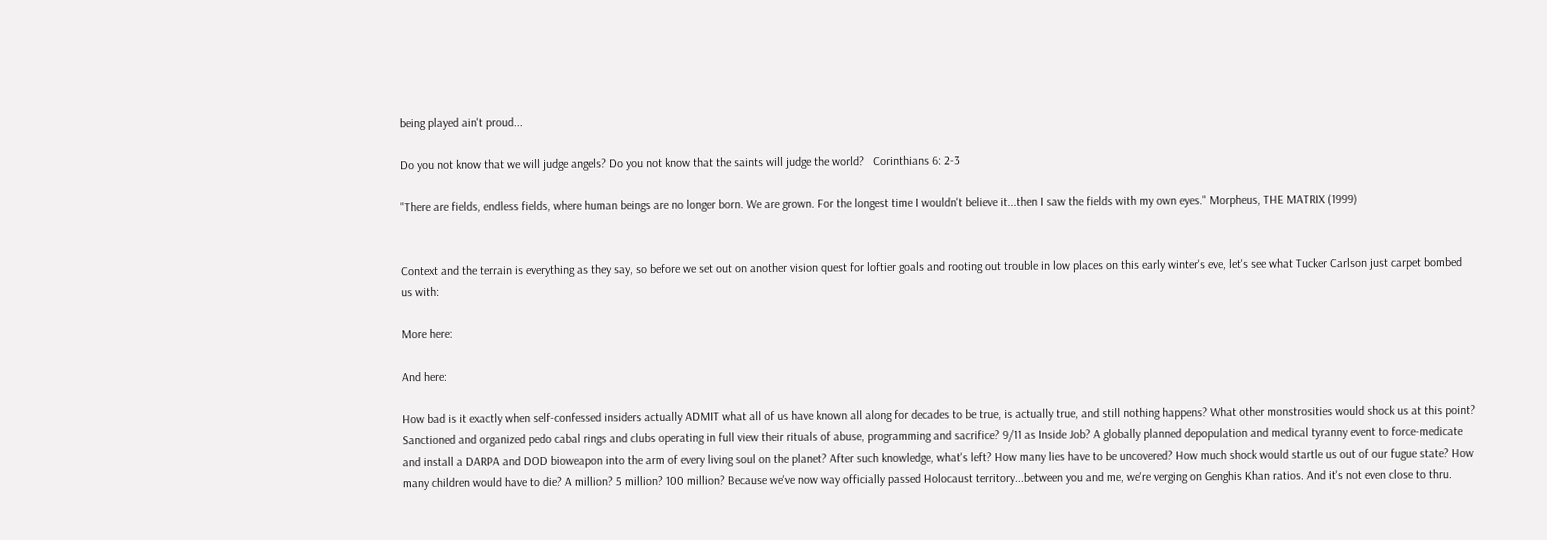being played ain't proud...

Do you not know that we will judge angels? Do you not know that the saints will judge the world?   Corinthians 6: 2-3

"There are fields, endless fields, where human beings are no longer born. We are grown. For the longest time I wouldn't believe it...then I saw the fields with my own eyes." Morpheus, THE MATRIX (1999)


Context and the terrain is everything as they say, so before we set out on another vision quest for loftier goals and rooting out trouble in low places on this early winter's eve, let's see what Tucker Carlson just carpet bombed us with:

More here:

And here:

How bad is it exactly when self-confessed insiders actually ADMIT what all of us have known all along for decades to be true, is actually true, and still nothing happens? What other monstrosities would shock us at this point? Sanctioned and organized pedo cabal rings and clubs operating in full view their rituals of abuse, programming and sacrifice? 9/11 as Inside Job? A globally planned depopulation and medical tyranny event to force-medicate and install a DARPA and DOD bioweapon into the arm of every living soul on the planet? After such knowledge, what's left? How many lies have to be uncovered? How much shock would startle us out of our fugue state? How many children would have to die? A million? 5 million? 100 million? Because we've now way officially passed Holocaust territory...between you and me, we're verging on Genghis Khan ratios. And it's not even close to thru.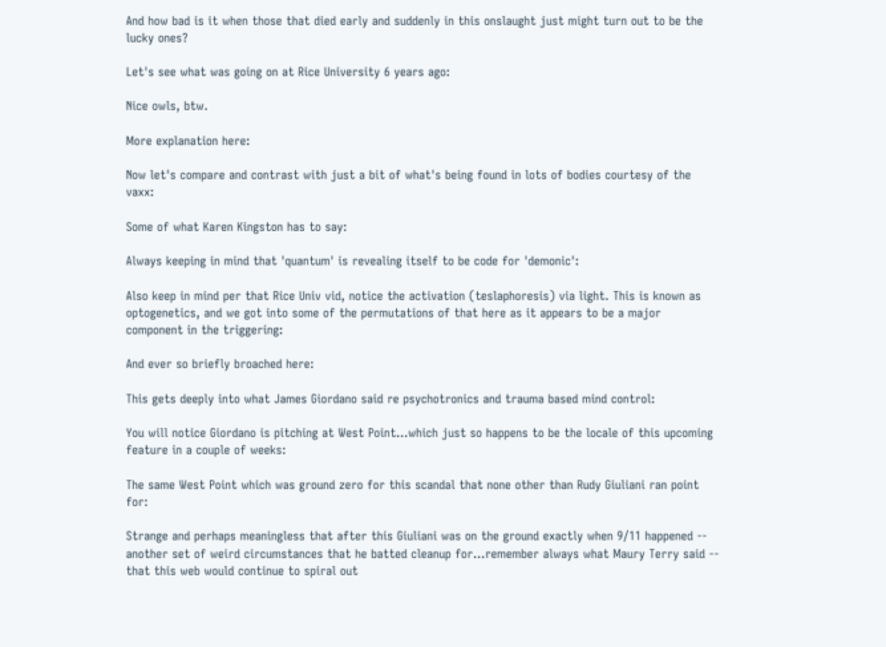And how bad is it when those that died early and suddenly in this onslaught just might turn out to be the lucky ones?

Let's see what was going on at Rice University 6 years ago:

Nice owls, btw.

More explanation here:

Now let's compare and contrast with just a bit of what's being found in lots of bodies courtesy of the vaxx:

Some of what Karen Kingston has to say:

Always keeping in mind that 'quantum' is revealing itself to be code for 'demonic':

Also keep in mind per that Rice Univ vid, notice the activation (teslaphoresis) via light. This is known as optogenetics, and we got into some of the permutations of that here as it appears to be a major component in the triggering:

And ever so briefly broached here:

This gets deeply into what James Giordano said re psychotronics and trauma based mind control:

You will notice Giordano is pitching at West Point...which just so happens to be the locale of this upcoming feature in a couple of weeks:

The same West Point which was ground zero for this scandal that none other than Rudy Giuliani ran point for:

Strange and perhaps meaningless that after this Giuliani was on the ground exactly when 9/11 happened -- another set of weird circumstances that he batted cleanup for...remember always what Maury Terry said -- that this web would continue to spiral out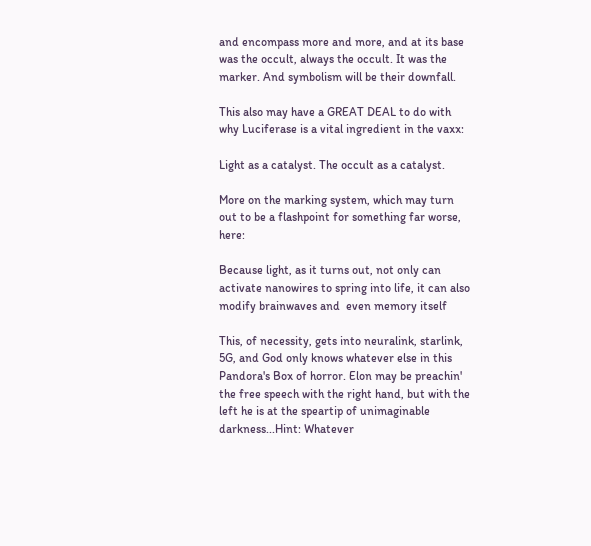and encompass more and more, and at its base was the occult, always the occult. It was the marker. And symbolism will be their downfall.

This also may have a GREAT DEAL to do with why Luciferase is a vital ingredient in the vaxx:

Light as a catalyst. The occult as a catalyst.

More on the marking system, which may turn out to be a flashpoint for something far worse, here:

Because light, as it turns out, not only can activate nanowires to spring into life, it can also modify brainwaves and  even memory itself

This, of necessity, gets into neuralink, starlink, 5G, and God only knows whatever else in this Pandora's Box of horror. Elon may be preachin' the free speech with the right hand, but with the left he is at the speartip of unimaginable darkness...Hint: Whatever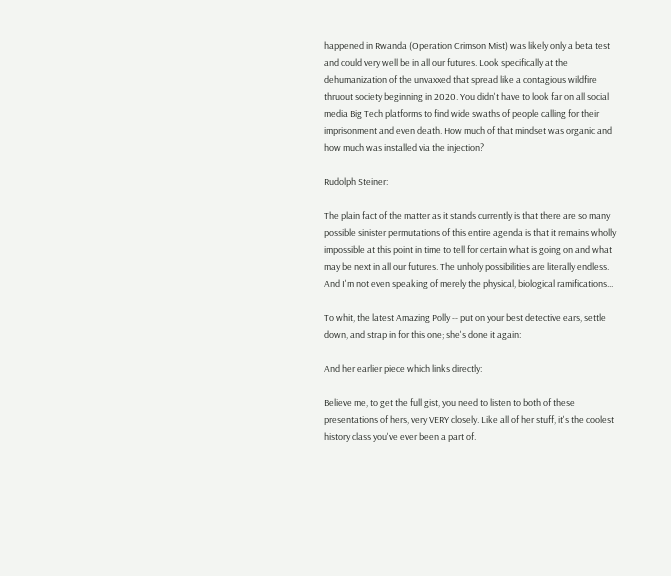happened in Rwanda (Operation Crimson Mist) was likely only a beta test and could very well be in all our futures. Look specifically at the dehumanization of the unvaxxed that spread like a contagious wildfire thruout society beginning in 2020. You didn't have to look far on all social media Big Tech platforms to find wide swaths of people calling for their imprisonment and even death. How much of that mindset was organic and how much was installed via the injection?

Rudolph Steiner:

The plain fact of the matter as it stands currently is that there are so many possible sinister permutations of this entire agenda is that it remains wholly impossible at this point in time to tell for certain what is going on and what may be next in all our futures. The unholy possibilities are literally endless. And I'm not even speaking of merely the physical, biological ramifications...

To whit, the latest Amazing Polly -- put on your best detective ears, settle down, and strap in for this one; she's done it again:

And her earlier piece which links directly:

Believe me, to get the full gist, you need to listen to both of these presentations of hers, very VERY closely. Like all of her stuff, it's the coolest history class you've ever been a part of.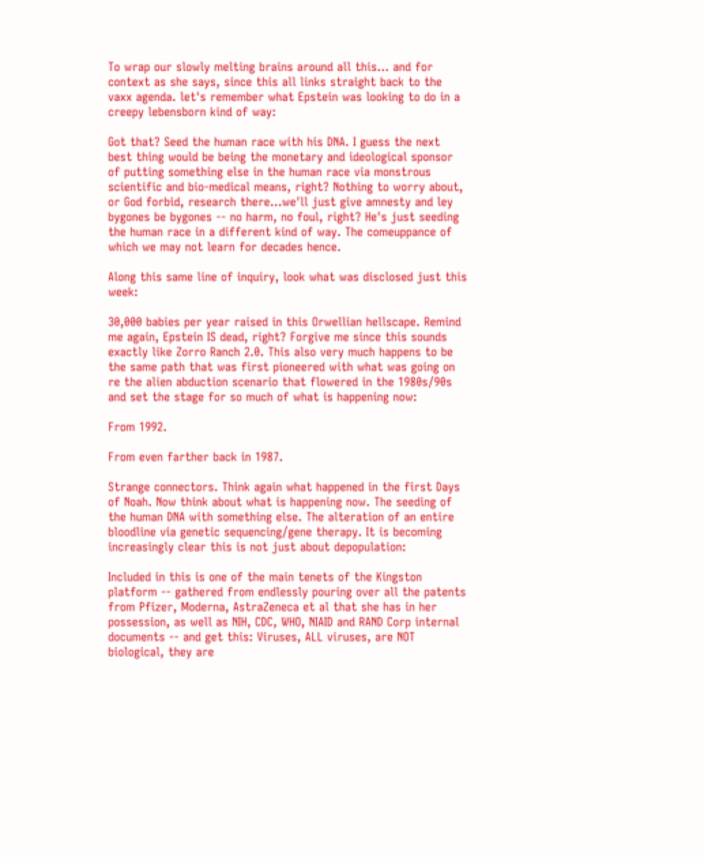To wrap our slowly melting brains around all this... and for context as she says, since this all links straight back to the vaxx agenda. let's remember what Epstein was looking to do in a creepy lebensborn kind of way:

Got that? Seed the human race with his DNA. I guess the next best thing would be being the monetary and ideological sponsor of putting something else in the human race via monstrous scientific and bio-medical means, right? Nothing to worry about, or God forbid, research there...we'll just give amnesty and ley bygones be bygones -- no harm, no foul, right? He's just seeding the human race in a different kind of way. The comeuppance of which we may not learn for decades hence.

Along this same line of inquiry, look what was disclosed just this week:

30,000 babies per year raised in this Orwellian hellscape. Remind me again, Epstein IS dead, right? Forgive me since this sounds exactly like Zorro Ranch 2.0. This also very much happens to be the same path that was first pioneered with what was going on re the alien abduction scenario that flowered in the 1980s/90s and set the stage for so much of what is happening now:

From 1992.

From even farther back in 1987.

Strange connectors. Think again what happened in the first Days of Noah. Now think about what is happening now. The seeding of the human DNA with something else. The alteration of an entire bloodline via genetic sequencing/gene therapy. It is becoming increasingly clear this is not just about depopulation:

Included in this is one of the main tenets of the Kingston platform -- gathered from endlessly pouring over all the patents from Pfizer, Moderna, AstraZeneca et al that she has in her possession, as well as NIH, CDC, WHO, NIAID and RAND Corp internal documents -- and get this: Viruses, ALL viruses, are NOT biological, they are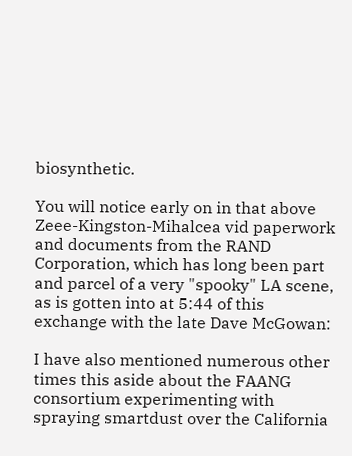biosynthetic.

You will notice early on in that above Zeee-Kingston-Mihalcea vid paperwork and documents from the RAND Corporation, which has long been part and parcel of a very "spooky" LA scene, as is gotten into at 5:44 of this exchange with the late Dave McGowan:

I have also mentioned numerous other times this aside about the FAANG consortium experimenting with spraying smartdust over the California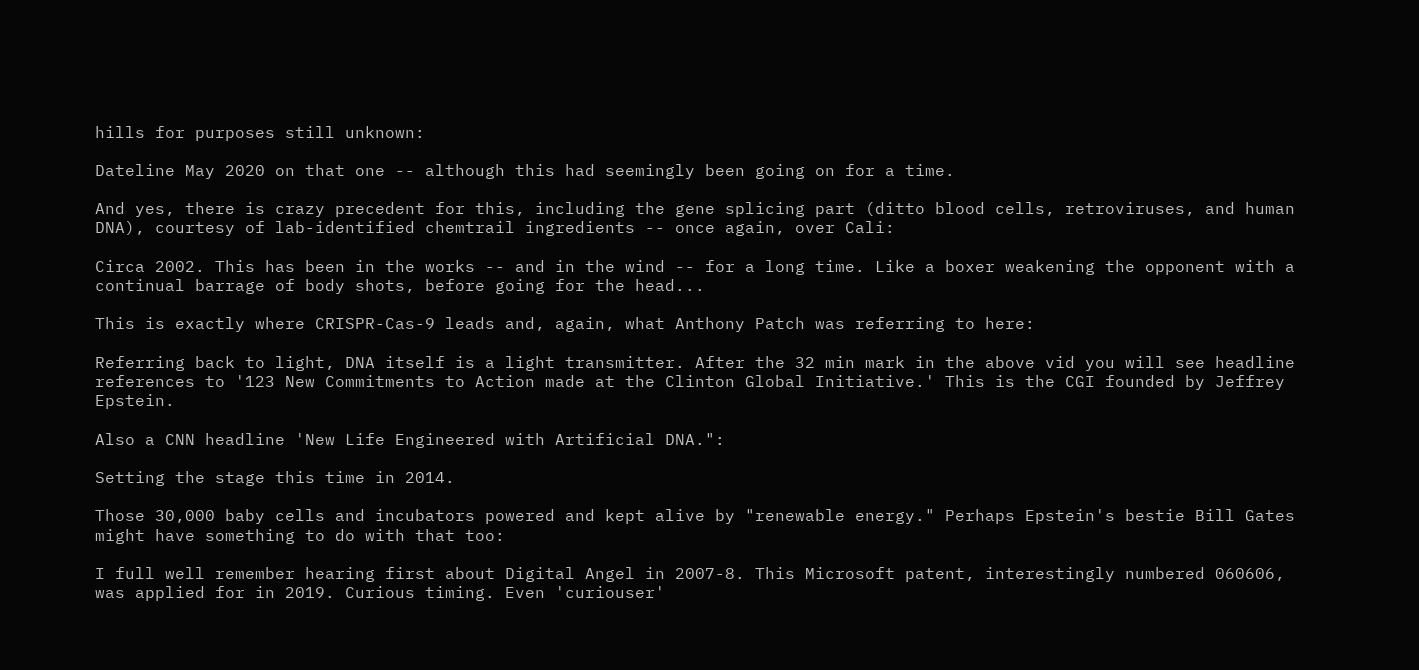hills for purposes still unknown:

Dateline May 2020 on that one -- although this had seemingly been going on for a time.

And yes, there is crazy precedent for this, including the gene splicing part (ditto blood cells, retroviruses, and human DNA), courtesy of lab-identified chemtrail ingredients -- once again, over Cali:

Circa 2002. This has been in the works -- and in the wind -- for a long time. Like a boxer weakening the opponent with a continual barrage of body shots, before going for the head...

This is exactly where CRISPR-Cas-9 leads and, again, what Anthony Patch was referring to here:

Referring back to light, DNA itself is a light transmitter. After the 32 min mark in the above vid you will see headline references to '123 New Commitments to Action made at the Clinton Global Initiative.' This is the CGI founded by Jeffrey Epstein.

Also a CNN headline 'New Life Engineered with Artificial DNA.":

Setting the stage this time in 2014.

Those 30,000 baby cells and incubators powered and kept alive by "renewable energy." Perhaps Epstein's bestie Bill Gates might have something to do with that too:

I full well remember hearing first about Digital Angel in 2007-8. This Microsoft patent, interestingly numbered 060606, was applied for in 2019. Curious timing. Even 'curiouser'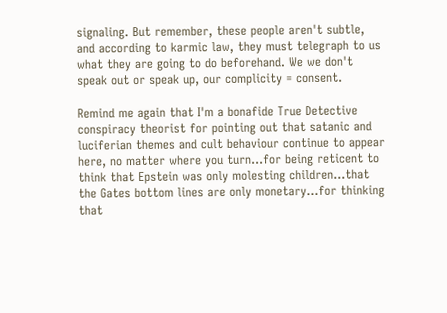signaling. But remember, these people aren't subtle, and according to karmic law, they must telegraph to us what they are going to do beforehand. We we don't speak out or speak up, our complicity = consent.

Remind me again that I'm a bonafide True Detective conspiracy theorist for pointing out that satanic and luciferian themes and cult behaviour continue to appear here, no matter where you turn...for being reticent to think that Epstein was only molesting children...that the Gates bottom lines are only monetary...for thinking that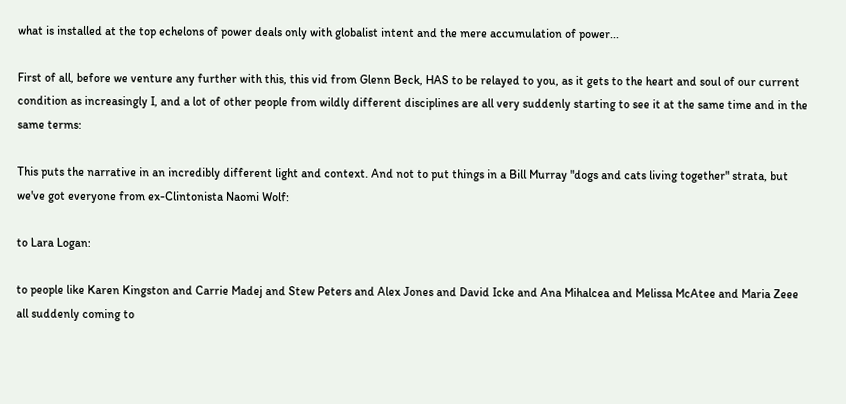what is installed at the top echelons of power deals only with globalist intent and the mere accumulation of power...

First of all, before we venture any further with this, this vid from Glenn Beck, HAS to be relayed to you, as it gets to the heart and soul of our current condition as increasingly I, and a lot of other people from wildly different disciplines are all very suddenly starting to see it at the same time and in the same terms:

This puts the narrative in an incredibly different light and context. And not to put things in a Bill Murray "dogs and cats living together" strata, but we've got everyone from ex-Clintonista Naomi Wolf:

to Lara Logan:

to people like Karen Kingston and Carrie Madej and Stew Peters and Alex Jones and David Icke and Ana Mihalcea and Melissa McAtee and Maria Zeee all suddenly coming to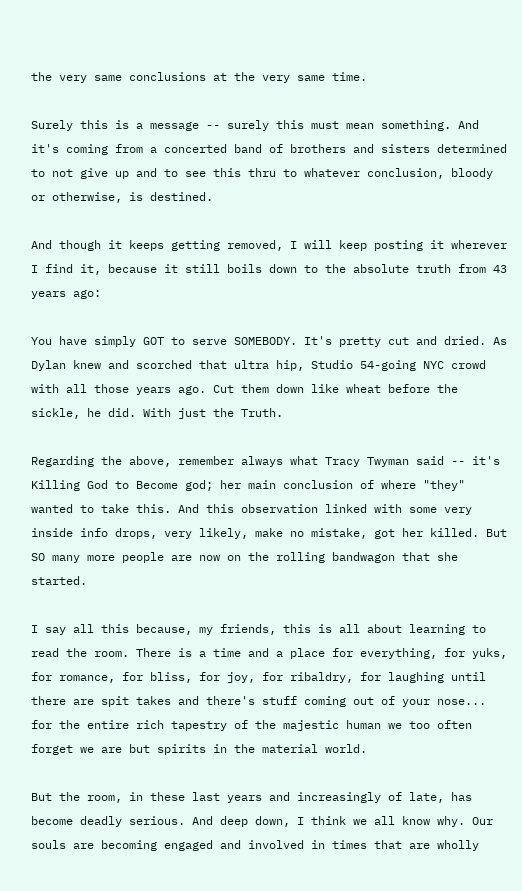the very same conclusions at the very same time.

Surely this is a message -- surely this must mean something. And it's coming from a concerted band of brothers and sisters determined to not give up and to see this thru to whatever conclusion, bloody or otherwise, is destined.

And though it keeps getting removed, I will keep posting it wherever I find it, because it still boils down to the absolute truth from 43 years ago:

You have simply GOT to serve SOMEBODY. It's pretty cut and dried. As Dylan knew and scorched that ultra hip, Studio 54-going NYC crowd with all those years ago. Cut them down like wheat before the sickle, he did. With just the Truth.

Regarding the above, remember always what Tracy Twyman said -- it's Killing God to Become god; her main conclusion of where "they" wanted to take this. And this observation linked with some very inside info drops, very likely, make no mistake, got her killed. But SO many more people are now on the rolling bandwagon that she started.

I say all this because, my friends, this is all about learning to read the room. There is a time and a place for everything, for yuks, for romance, for bliss, for joy, for ribaldry, for laughing until there are spit takes and there's stuff coming out of your nose... for the entire rich tapestry of the majestic human we too often forget we are but spirits in the material world.

But the room, in these last years and increasingly of late, has become deadly serious. And deep down, I think we all know why. Our souls are becoming engaged and involved in times that are wholly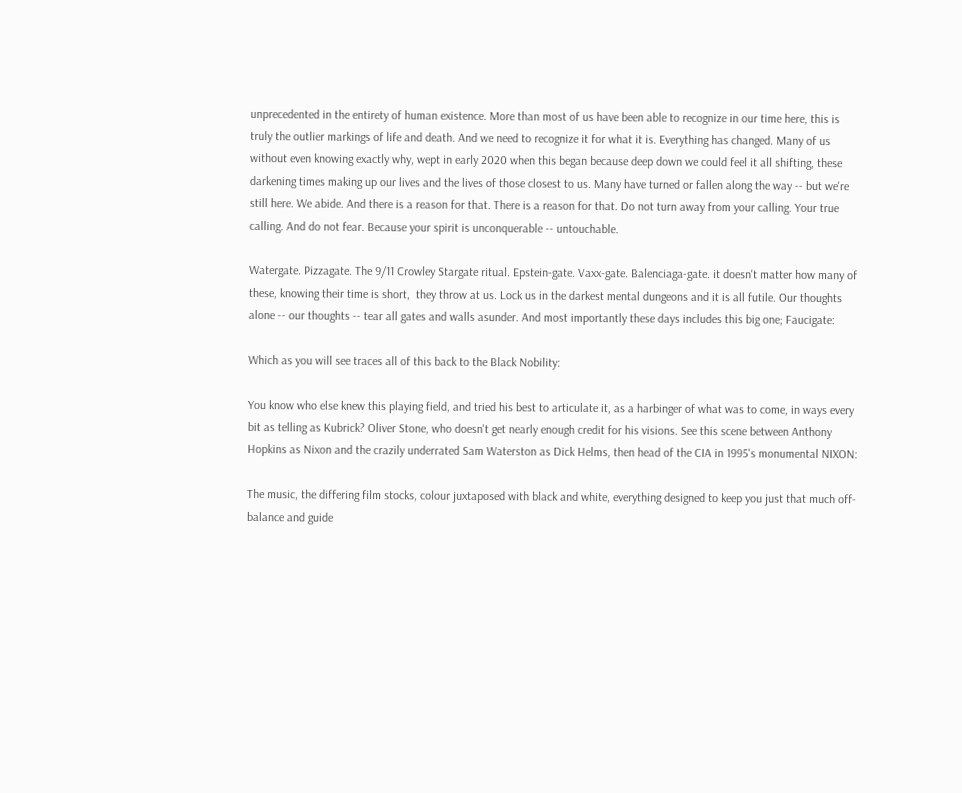unprecedented in the entirety of human existence. More than most of us have been able to recognize in our time here, this is truly the outlier markings of life and death. And we need to recognize it for what it is. Everything has changed. Many of us without even knowing exactly why, wept in early 2020 when this began because deep down we could feel it all shifting, these darkening times making up our lives and the lives of those closest to us. Many have turned or fallen along the way -- but we're still here. We abide. And there is a reason for that. There is a reason for that. Do not turn away from your calling. Your true calling. And do not fear. Because your spirit is unconquerable -- untouchable.

Watergate. Pizzagate. The 9/11 Crowley Stargate ritual. Epstein-gate. Vaxx-gate. Balenciaga-gate. it doesn't matter how many of these, knowing their time is short,  they throw at us. Lock us in the darkest mental dungeons and it is all futile. Our thoughts alone -- our thoughts -- tear all gates and walls asunder. And most importantly these days includes this big one; Faucigate:

Which as you will see traces all of this back to the Black Nobility:

You know who else knew this playing field, and tried his best to articulate it, as a harbinger of what was to come, in ways every bit as telling as Kubrick? Oliver Stone, who doesn't get nearly enough credit for his visions. See this scene between Anthony Hopkins as Nixon and the crazily underrated Sam Waterston as Dick Helms, then head of the CIA in 1995's monumental NIXON:

The music, the differing film stocks, colour juxtaposed with black and white, everything designed to keep you just that much off-balance and guide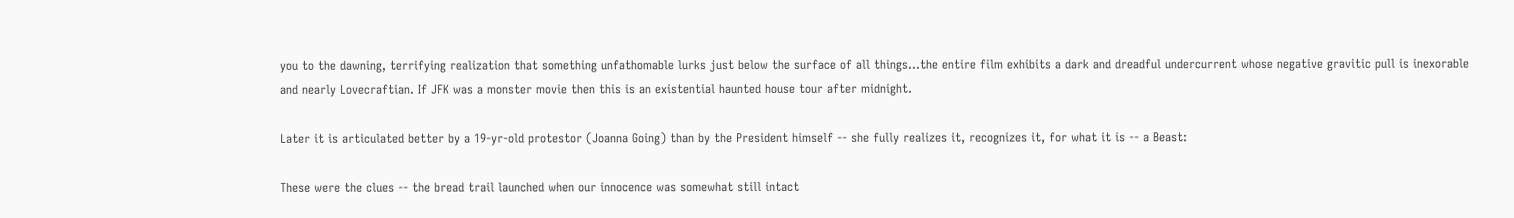you to the dawning, terrifying realization that something unfathomable lurks just below the surface of all things...the entire film exhibits a dark and dreadful undercurrent whose negative gravitic pull is inexorable and nearly Lovecraftian. If JFK was a monster movie then this is an existential haunted house tour after midnight.

Later it is articulated better by a 19-yr-old protestor (Joanna Going) than by the President himself -- she fully realizes it, recognizes it, for what it is -- a Beast:

These were the clues -- the bread trail launched when our innocence was somewhat still intact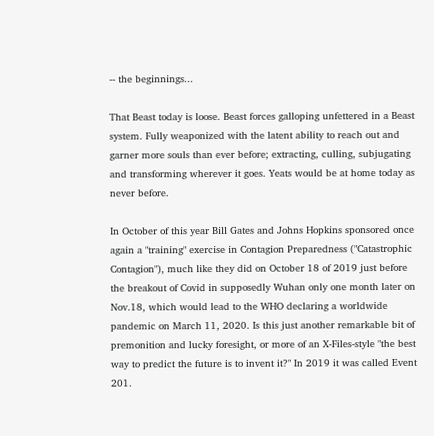-- the beginnings...

That Beast today is loose. Beast forces galloping unfettered in a Beast system. Fully weaponized with the latent ability to reach out and garner more souls than ever before; extracting, culling, subjugating and transforming wherever it goes. Yeats would be at home today as never before.

In October of this year Bill Gates and Johns Hopkins sponsored once again a "training" exercise in Contagion Preparedness ("Catastrophic Contagion"), much like they did on October 18 of 2019 just before the breakout of Covid in supposedly Wuhan only one month later on Nov.18, which would lead to the WHO declaring a worldwide pandemic on March 11, 2020. Is this just another remarkable bit of premonition and lucky foresight, or more of an X-Files-style "the best way to predict the future is to invent it?" In 2019 it was called Event 201.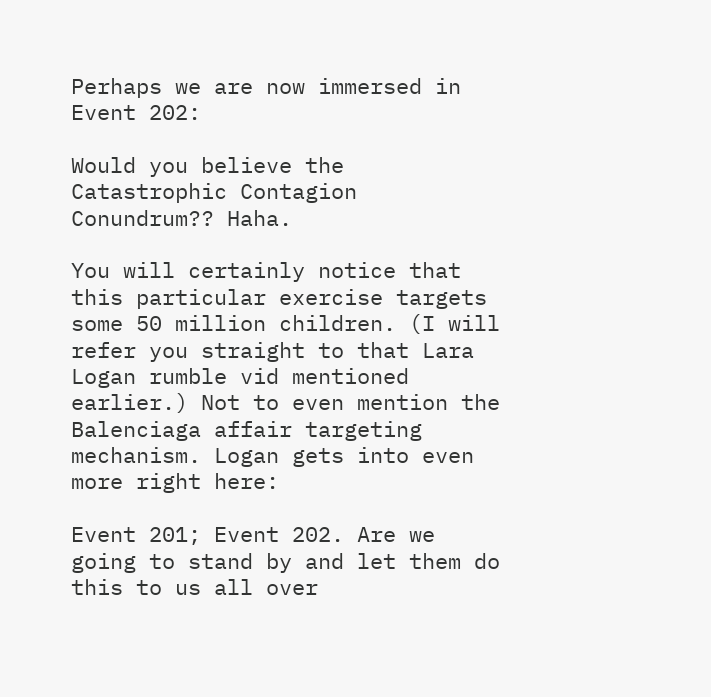Perhaps we are now immersed in Event 202:

Would you believe the Catastrophic Contagion Conundrum?? Haha.

You will certainly notice that this particular exercise targets some 50 million children. (I will refer you straight to that Lara Logan rumble vid mentioned earlier.) Not to even mention the Balenciaga affair targeting mechanism. Logan gets into even more right here:

Event 201; Event 202. Are we going to stand by and let them do this to us all over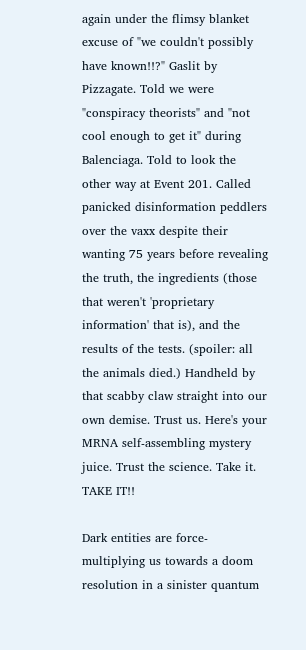again under the flimsy blanket excuse of "we couldn't possibly have known!!?" Gaslit by Pizzagate. Told we were "conspiracy theorists" and "not cool enough to get it" during Balenciaga. Told to look the other way at Event 201. Called panicked disinformation peddlers over the vaxx despite their wanting 75 years before revealing the truth, the ingredients (those that weren't 'proprietary information' that is), and the results of the tests. (spoiler: all the animals died.) Handheld by that scabby claw straight into our own demise. Trust us. Here's your MRNA self-assembling mystery juice. Trust the science. Take it. TAKE IT!!

Dark entities are force-multiplying us towards a doom resolution in a sinister quantum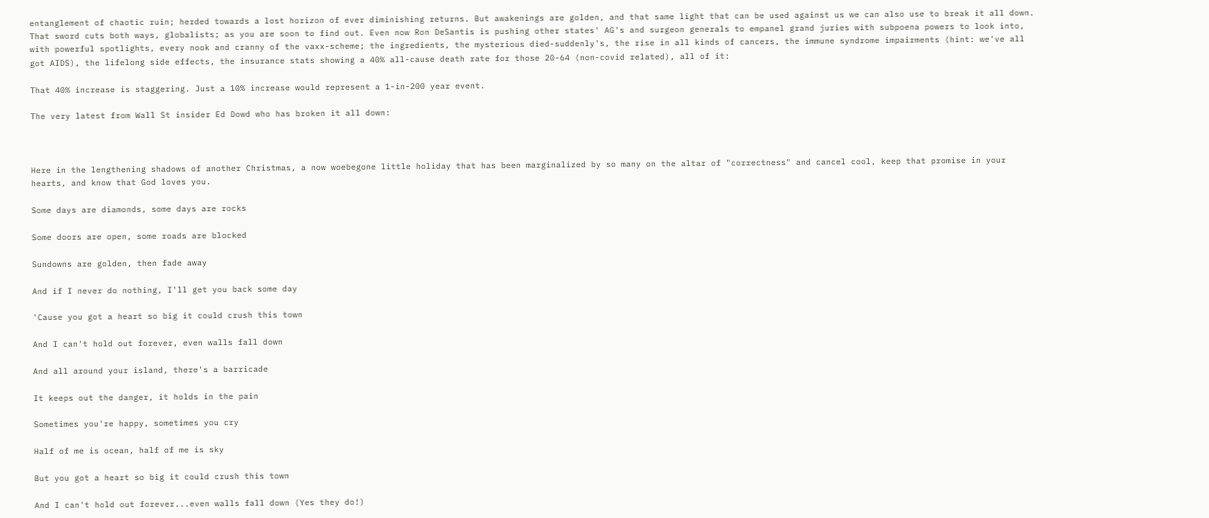entanglement of chaotic ruin; herded towards a lost horizon of ever diminishing returns. But awakenings are golden, and that same light that can be used against us we can also use to break it all down. That sword cuts both ways, globalists; as you are soon to find out. Even now Ron DeSantis is pushing other states' AG's and surgeon generals to empanel grand juries with subpoena powers to look into, with powerful spotlights, every nook and cranny of the vaxx-scheme; the ingredients, the mysterious died-suddenly's, the rise in all kinds of cancers, the immune syndrome impairments (hint: we've all got AIDS), the lifelong side effects, the insurance stats showing a 40% all-cause death rate for those 20-64 (non-covid related), all of it:

That 40% increase is staggering. Just a 10% increase would represent a 1-in-200 year event.

The very latest from Wall St insider Ed Dowd who has broken it all down:



Here in the lengthening shadows of another Christmas, a now woebegone little holiday that has been marginalized by so many on the altar of "correctness" and cancel cool, keep that promise in your hearts, and know that God loves you.

Some days are diamonds, some days are rocks

Some doors are open, some roads are blocked

Sundowns are golden, then fade away

And if I never do nothing, I'll get you back some day

'Cause you got a heart so big it could crush this town

And I can't hold out forever, even walls fall down

And all around your island, there's a barricade

It keeps out the danger, it holds in the pain

Sometimes you're happy, sometimes you cry

Half of me is ocean, half of me is sky

But you got a heart so big it could crush this town

And I can't hold out forever...even walls fall down (Yes they do!)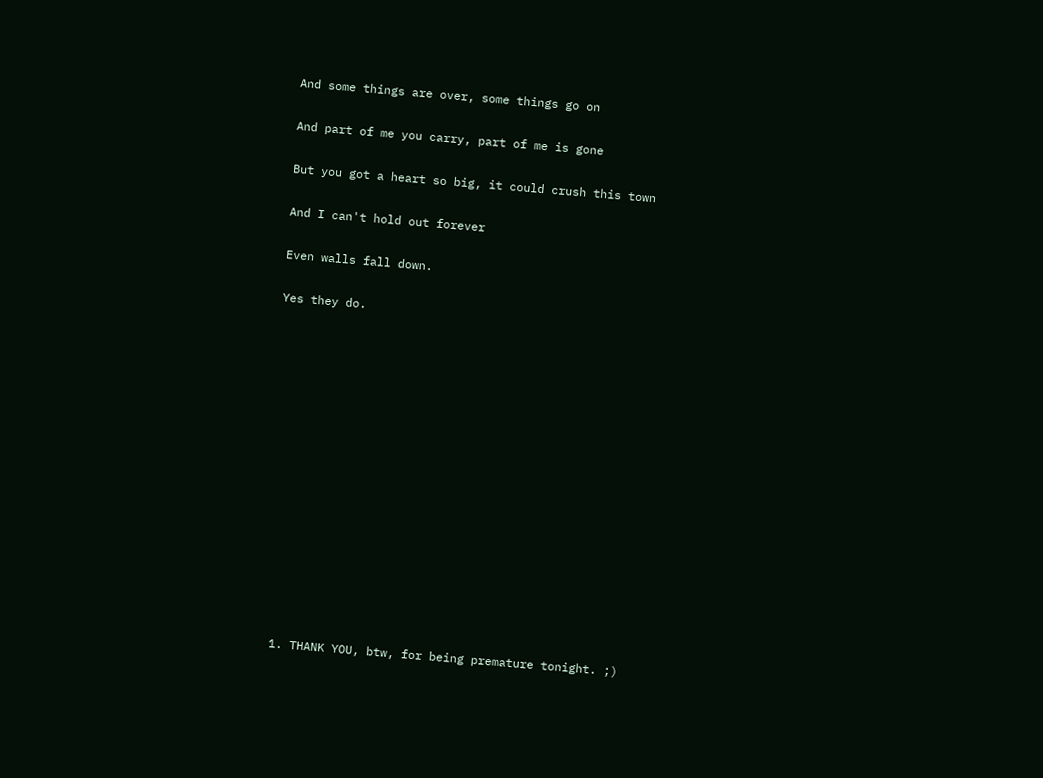And some things are over, some things go on

And part of me you carry, part of me is gone

But you got a heart so big, it could crush this town

And I can't hold out forever

Even walls fall down.

Yes they do.















  1. THANK YOU, btw, for being premature tonight. ;)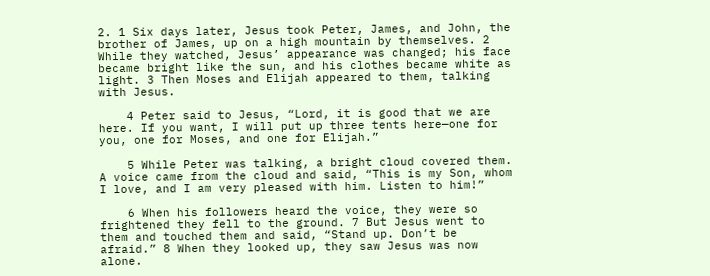2. 1 Six days later, Jesus took Peter, James, and John, the brother of James, up on a high mountain by themselves. 2 While they watched, Jesus’ appearance was changed; his face became bright like the sun, and his clothes became white as light. 3 Then Moses and Elijah appeared to them, talking with Jesus.

    4 Peter said to Jesus, “Lord, it is good that we are here. If you want, I will put up three tents here—one for you, one for Moses, and one for Elijah.”

    5 While Peter was talking, a bright cloud covered them. A voice came from the cloud and said, “This is my Son, whom I love, and I am very pleased with him. Listen to him!”

    6 When his followers heard the voice, they were so frightened they fell to the ground. 7 But Jesus went to them and touched them and said, “Stand up. Don’t be afraid.” 8 When they looked up, they saw Jesus was now alone.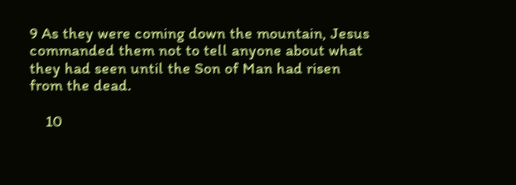9 As they were coming down the mountain, Jesus commanded them not to tell anyone about what they had seen until the Son of Man had risen from the dead.

    10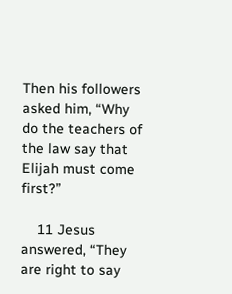Then his followers asked him, “Why do the teachers of the law say that Elijah must come first?”

    11 Jesus answered, “They are right to say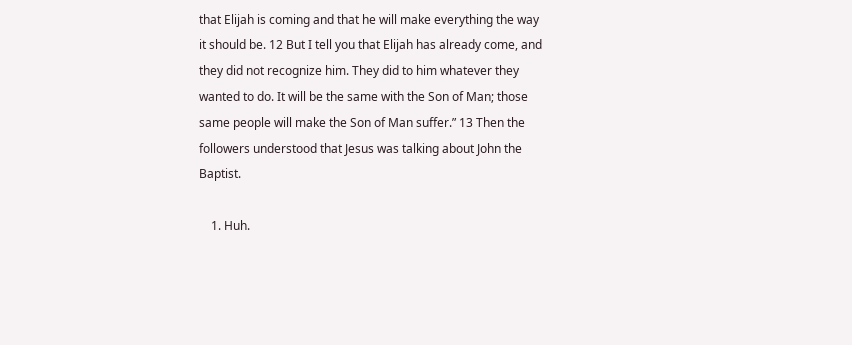that Elijah is coming and that he will make everything the way it should be. 12 But I tell you that Elijah has already come, and they did not recognize him. They did to him whatever they wanted to do. It will be the same with the Son of Man; those same people will make the Son of Man suffer.” 13 Then the followers understood that Jesus was talking about John the Baptist.

    1. Huh.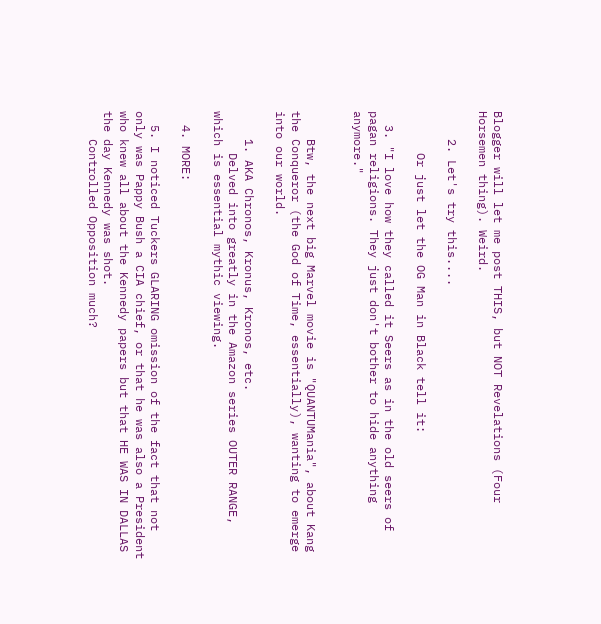Blogger will let me post THIS, but NOT Revelations (Four Horsemen thing). Weird.

    2. Let's try this....

      Or just let the OG Man in Black tell it:

  3. "I love how they called it Seers as in the old seers of pagan religions. They just don't bother to hide anything anymore."


    Btw, the next big Marvel movie is "QUANTUMania", about Kang the Conqueror (the God of Time, essentially), wanting to emerge into our world.

    1. AKA Chronos, Kronus, Kronos, etc.
      Delved into greatly in the Amazon series OUTER RANGE, which is essential mythic viewing.

  4. MORE:

  5. I noticed Tuckers GLARING omission of the fact that not only was Pappy Bush a CIA chief, or that he was also a President who knew all about the Kennedy papers but that HE WAS IN DALLAS the day Kennedy was shot.
    Controlled Opposition much?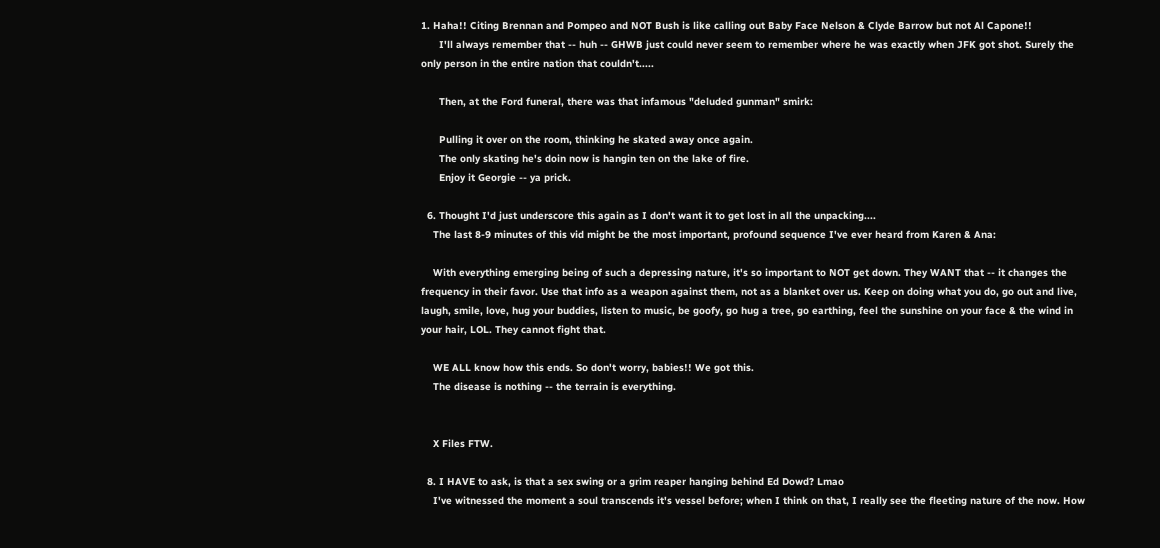1. Haha!! Citing Brennan and Pompeo and NOT Bush is like calling out Baby Face Nelson & Clyde Barrow but not Al Capone!!
      I'll always remember that -- huh -- GHWB just could never seem to remember where he was exactly when JFK got shot. Surely the only person in the entire nation that couldn't.....

      Then, at the Ford funeral, there was that infamous "deluded gunman" smirk:

      Pulling it over on the room, thinking he skated away once again.
      The only skating he's doin now is hangin ten on the lake of fire.
      Enjoy it Georgie -- ya prick.

  6. Thought I'd just underscore this again as I don't want it to get lost in all the unpacking....
    The last 8-9 minutes of this vid might be the most important, profound sequence I've ever heard from Karen & Ana:

    With everything emerging being of such a depressing nature, it's so important to NOT get down. They WANT that -- it changes the frequency in their favor. Use that info as a weapon against them, not as a blanket over us. Keep on doing what you do, go out and live, laugh, smile, love, hug your buddies, listen to music, be goofy, go hug a tree, go earthing, feel the sunshine on your face & the wind in your hair, LOL. They cannot fight that.

    WE ALL know how this ends. So don't worry, babies!! We got this.
    The disease is nothing -- the terrain is everything.


    X Files FTW.

  8. I HAVE to ask, is that a sex swing or a grim reaper hanging behind Ed Dowd? Lmao
    I've witnessed the moment a soul transcends it's vessel before; when I think on that, I really see the fleeting nature of the now. How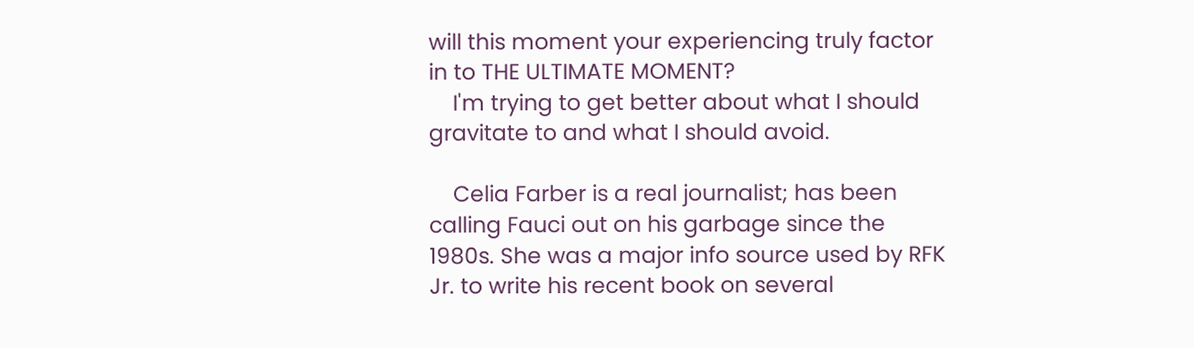will this moment your experiencing truly factor in to THE ULTIMATE MOMENT?
    I'm trying to get better about what I should gravitate to and what I should avoid.

    Celia Farber is a real journalist; has been calling Fauci out on his garbage since the 1980s. She was a major info source used by RFK Jr. to write his recent book on several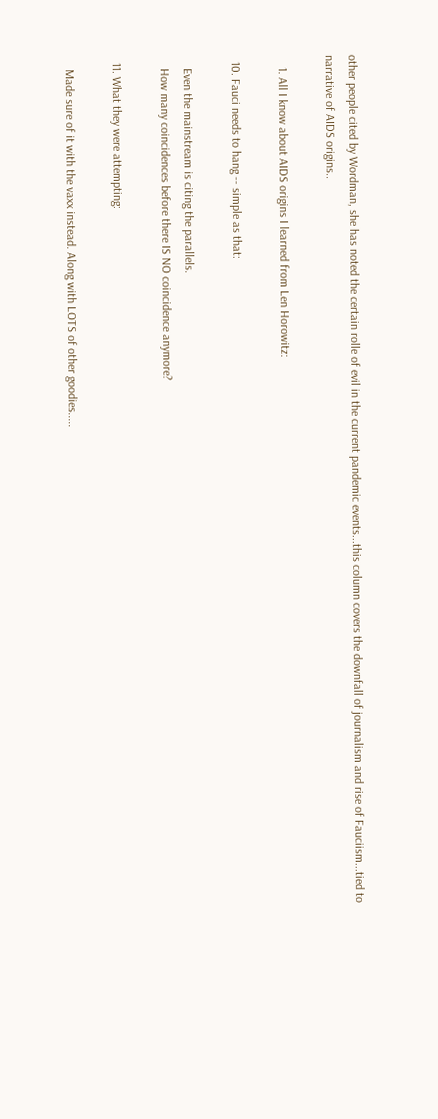other people cited by Wordman, she has noted the certain rolle of evil in the current pandemic events...this column covers the downfall of journalism and rise of Fauciism...tied to narrative of AIDS origins..

    1. All I know about AIDS origins I learned from Len Horowitz:

  10. Fauci needs to hang -- simple as that:

    Even the mainstream is citing the parallels.
    How many coincidences before there IS NO coincidence anymore?

  11. What they were attempting:

    Made sure of it with the vaxx instead. Along with LOTS of other goodies.....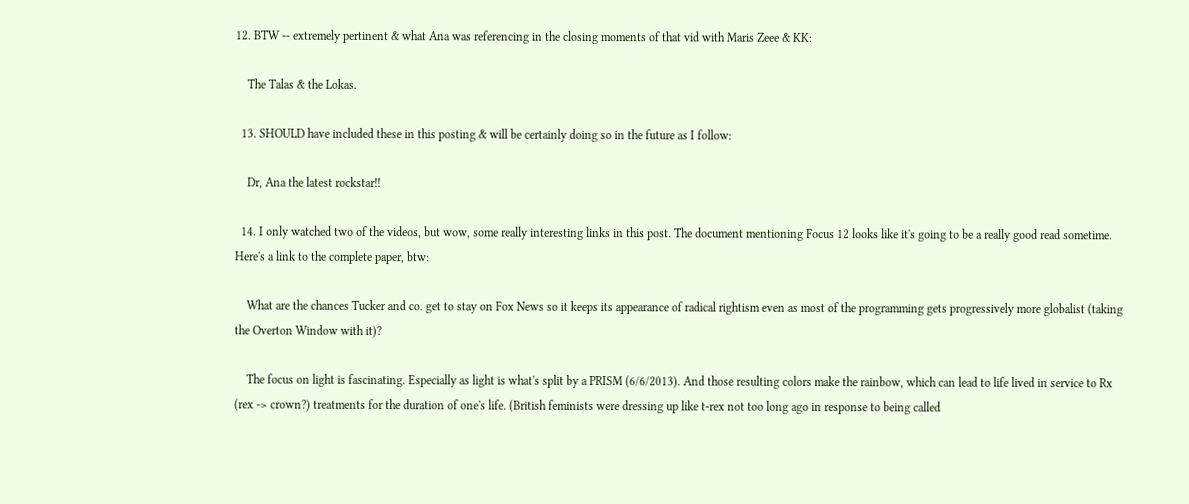12. BTW -- extremely pertinent & what Ana was referencing in the closing moments of that vid with Maris Zeee & KK:

    The Talas & the Lokas.

  13. SHOULD have included these in this posting & will be certainly doing so in the future as I follow:

    Dr, Ana the latest rockstar!!

  14. I only watched two of the videos, but wow, some really interesting links in this post. The document mentioning Focus 12 looks like it's going to be a really good read sometime. Here's a link to the complete paper, btw:

    What are the chances Tucker and co. get to stay on Fox News so it keeps its appearance of radical rightism even as most of the programming gets progressively more globalist (taking the Overton Window with it)?

    The focus on light is fascinating. Especially as light is what's split by a PRISM (6/6/2013). And those resulting colors make the rainbow, which can lead to life lived in service to Rx (rex -> crown?) treatments for the duration of one's life. (British feminists were dressing up like t-rex not too long ago in response to being called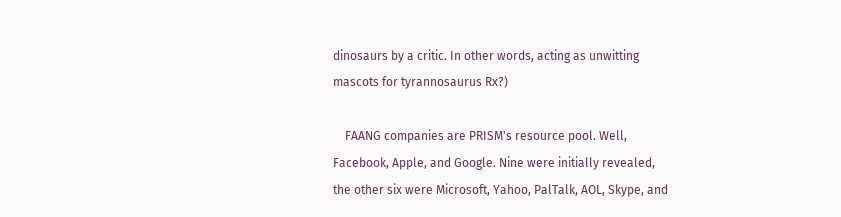dinosaurs by a critic. In other words, acting as unwitting mascots for tyrannosaurus Rx?)

    FAANG companies are PRISM's resource pool. Well, Facebook, Apple, and Google. Nine were initially revealed, the other six were Microsoft, Yahoo, PalTalk, AOL, Skype, and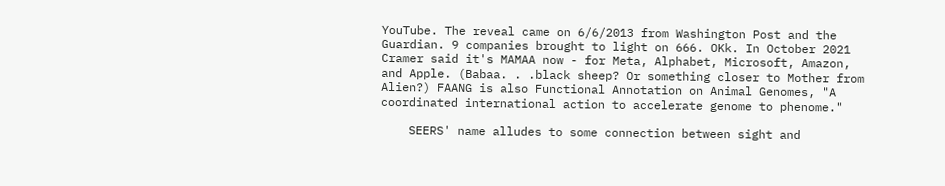YouTube. The reveal came on 6/6/2013 from Washington Post and the Guardian. 9 companies brought to light on 666. OKk. In October 2021 Cramer said it's MAMAA now - for Meta, Alphabet, Microsoft, Amazon, and Apple. (Babaa. . .black sheep? Or something closer to Mother from Alien?) FAANG is also Functional Annotation on Animal Genomes, "A coordinated international action to accelerate genome to phenome."

    SEERS' name alludes to some connection between sight and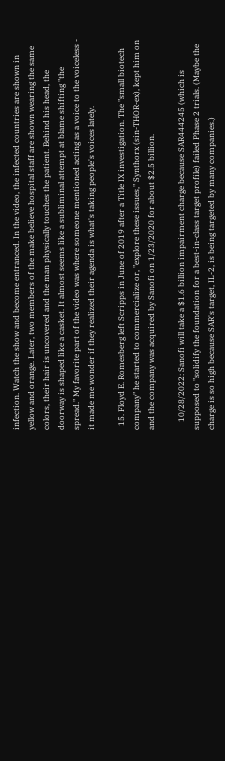infection. Watch the show and become entranced. In the video, the infected countries are shown in yellow and orange. Later, two members of the make believe hospital staff are shown wearing the same colors, their hair is uncovered and the man physically touches the patient. Behind his head, the doorway is shaped like a casket. It almost seems like a subliminal attempt at blame shifting "the spread." My favorite part of the video was where someone mentioned acting as a voice to the voiceless - it made me wonder if they realized their agenda is what's taking people's voices lately.

  15. Floyd E. Romesberg left Scripps in June of 2019 after a Title IX investigation. The "small biotech company" he started to commercialize or, "explore these issues," Synthorx (sin-THOR-ex), kept him on and the company was acquired by Sanofi on 1/23/2020 for about $2.5 billion.

    10/28/2022: Sanofi will take a $1.6 billion impairment charge because SAR444245 (which is supposed to "solidify the foundation for a best-in-class target profile) failed Phase 2 trials. (Maybe the charge is so high because SAR's target, IL-2, is being targeted by many companies.)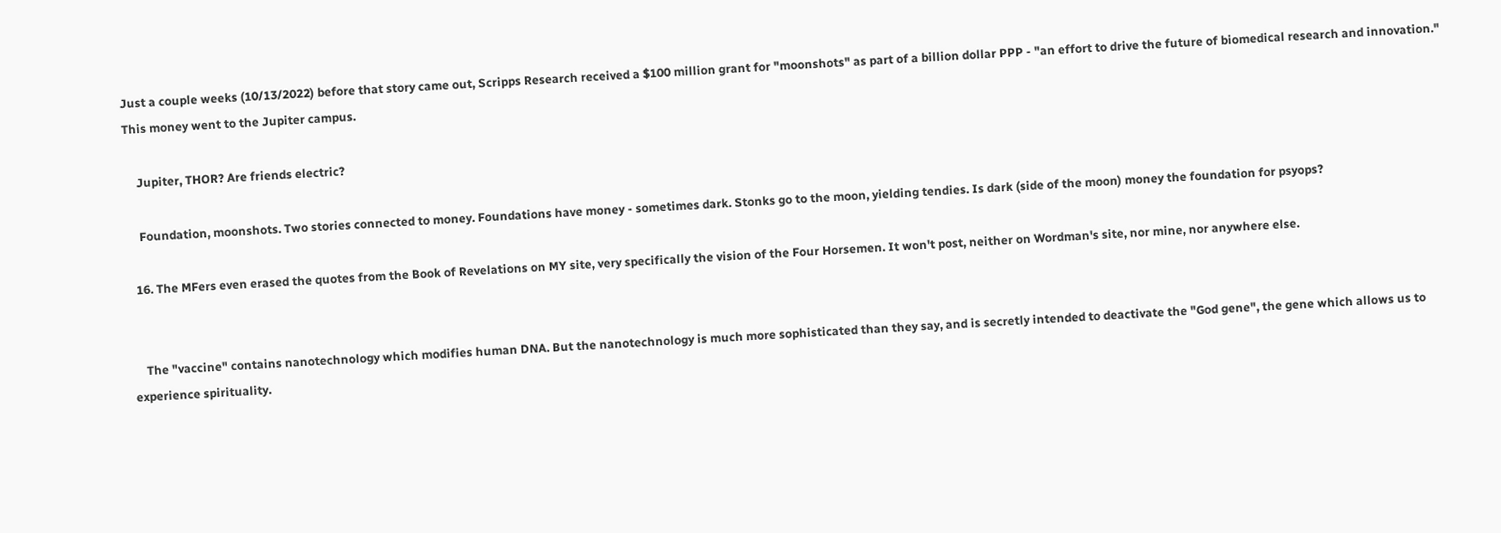Just a couple weeks (10/13/2022) before that story came out, Scripps Research received a $100 million grant for "moonshots" as part of a billion dollar PPP - "an effort to drive the future of biomedical research and innovation." This money went to the Jupiter campus.

    Jupiter, THOR? Are friends electric?

    Foundation, moonshots. Two stories connected to money. Foundations have money - sometimes dark. Stonks go to the moon, yielding tendies. Is dark (side of the moon) money the foundation for psyops?

  16. The MFers even erased the quotes from the Book of Revelations on MY site, very specifically the vision of the Four Horsemen. It won't post, neither on Wordman's site, nor mine, nor anywhere else.


    The "vaccine" contains nanotechnology which modifies human DNA. But the nanotechnology is much more sophisticated than they say, and is secretly intended to deactivate the "God gene", the gene which allows us to experience spirituality.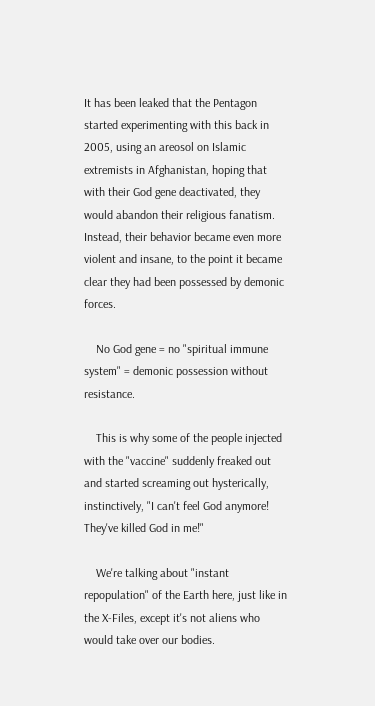It has been leaked that the Pentagon started experimenting with this back in 2005, using an areosol on Islamic extremists in Afghanistan, hoping that with their God gene deactivated, they would abandon their religious fanatism. Instead, their behavior became even more violent and insane, to the point it became clear they had been possessed by demonic forces.

    No God gene = no "spiritual immune system" = demonic possession without resistance.

    This is why some of the people injected with the "vaccine" suddenly freaked out and started screaming out hysterically, instinctively, "I can't feel God anymore! They've killed God in me!"

    We're talking about "instant repopulation" of the Earth here, just like in the X-Files, except it's not aliens who would take over our bodies.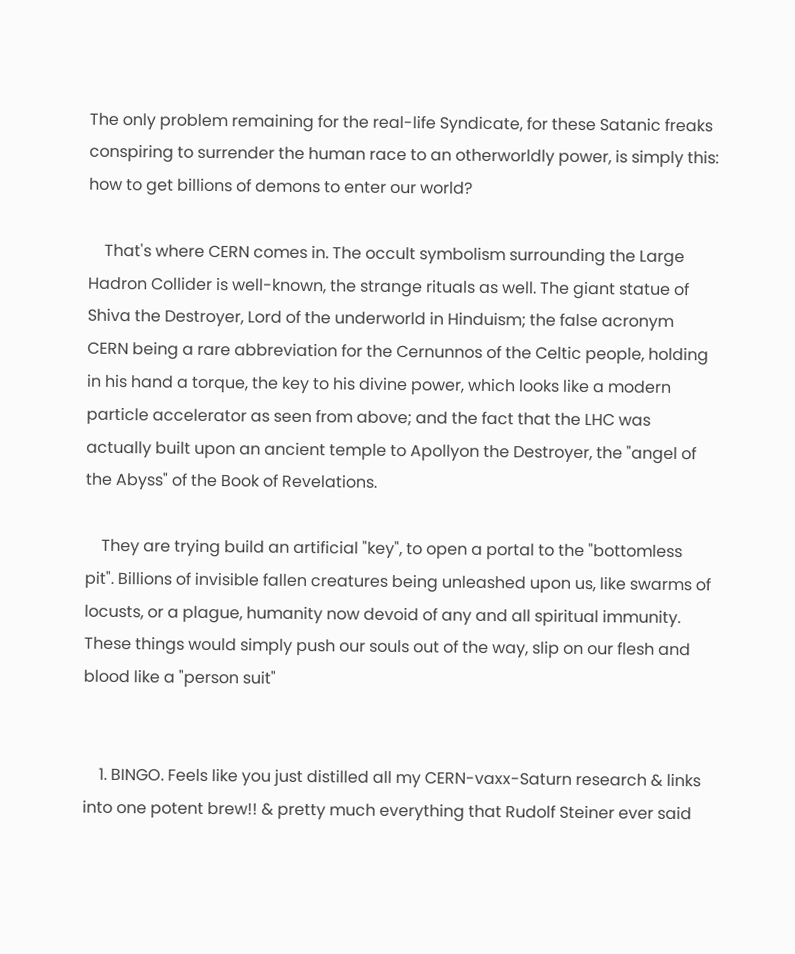The only problem remaining for the real-life Syndicate, for these Satanic freaks conspiring to surrender the human race to an otherworldly power, is simply this: how to get billions of demons to enter our world?

    That's where CERN comes in. The occult symbolism surrounding the Large Hadron Collider is well-known, the strange rituals as well. The giant statue of Shiva the Destroyer, Lord of the underworld in Hinduism; the false acronym CERN being a rare abbreviation for the Cernunnos of the Celtic people, holding in his hand a torque, the key to his divine power, which looks like a modern particle accelerator as seen from above; and the fact that the LHC was actually built upon an ancient temple to Apollyon the Destroyer, the "angel of the Abyss" of the Book of Revelations.

    They are trying build an artificial "key", to open a portal to the "bottomless pit". Billions of invisible fallen creatures being unleashed upon us, like swarms of locusts, or a plague, humanity now devoid of any and all spiritual immunity. These things would simply push our souls out of the way, slip on our flesh and blood like a "person suit"


    1. BINGO. Feels like you just distilled all my CERN-vaxx-Saturn research & links into one potent brew!! & pretty much everything that Rudolf Steiner ever said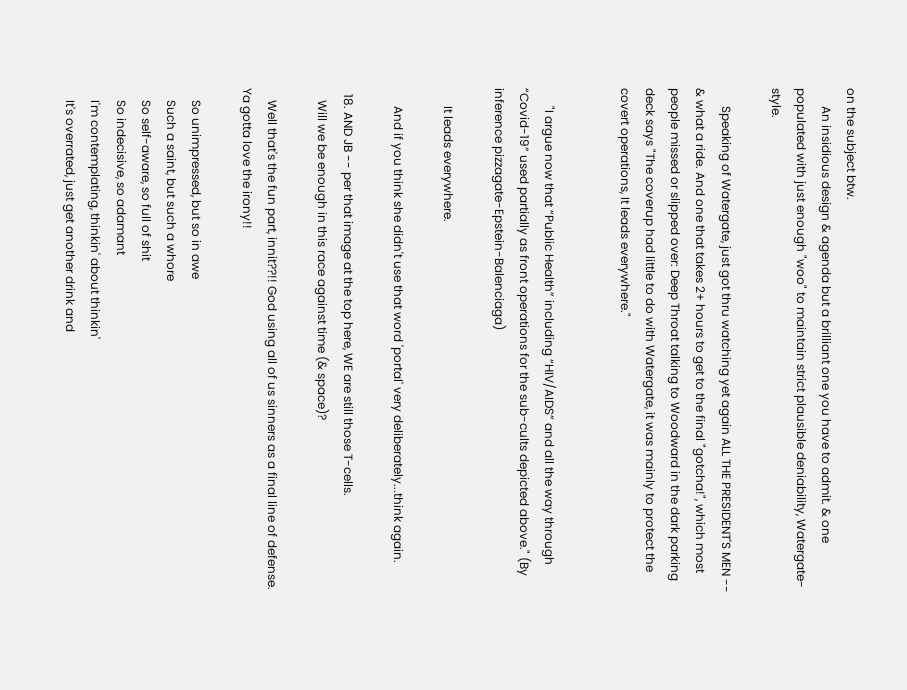on the subject btw.
      An insidious design & agenda but a brilliant one you have to admit. & one populated with just enough "woo" to maintain strict plausible deniability, Watergate-style.

      Speaking of Watergate, just got thru watching yet again ALL THE PRESIDENT'S MEN -- & what a ride. And one that takes 2+ hours to get to the final "gotcha!", which most people missed or slipped over: Deep Throat talking to Woodward in the dark parking deck says "The coverup had little to do with Watergate, it was mainly to protect the covert operations, It leads everywhere."


      "I argue now that “Public Health” including “HIV/AIDS” and all the way through “Covid-19” used partially as front operations for the sub-cults depicted above." (By inference pizzagate-Epstein-Balenciaga)

      It leads everywhere.

      And if you think she didn't use that word 'portal' very deliberately...think again.

  18. AND JB -- per that image at the top here, WE are still those T-cells.
    Will we be enough in this race against time (& space)?

    Well that's the fun part, innit??!! God using all of us sinners as a final line of defense. Ya gotta love the irony!!

    So unimpressed, but so in awe
    Such a saint, but such a whore
    So self-aware, so full of shit
    So indecisive, so adamant
    I'm contemplating, thinkin' about thinkin'
    It's overrated, just get another drink and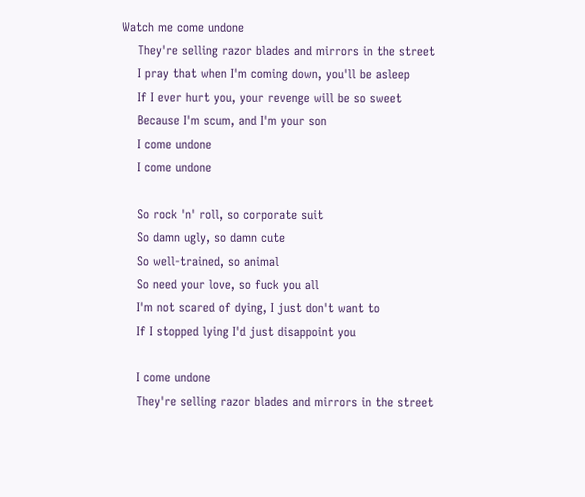Watch me come undone
    They're selling razor blades and mirrors in the street
    I pray that when I'm coming down, you'll be asleep
    If I ever hurt you, your revenge will be so sweet
    Because I'm scum, and I'm your son
    I come undone
    I come undone

    So rock 'n' roll, so corporate suit
    So damn ugly, so damn cute
    So well-trained, so animal
    So need your love, so fuck you all
    I'm not scared of dying, I just don't want to
    If I stopped lying I'd just disappoint you

    I come undone
    They're selling razor blades and mirrors in the street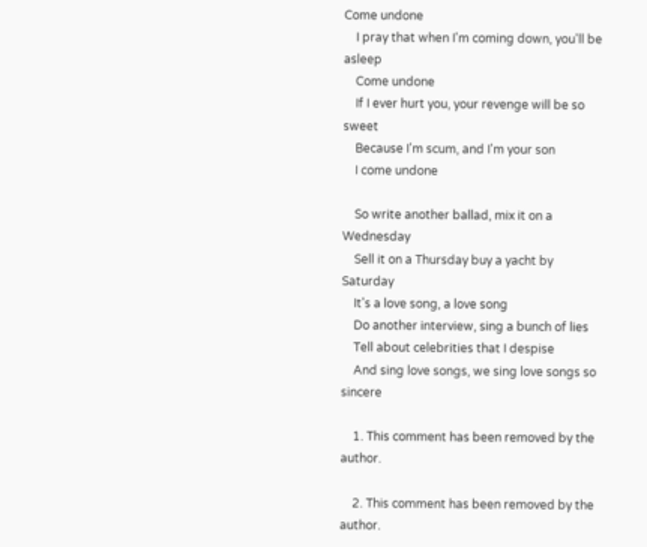Come undone
    I pray that when I'm coming down, you'll be asleep
    Come undone
    If I ever hurt you, your revenge will be so sweet
    Because I'm scum, and I'm your son
    I come undone

    So write another ballad, mix it on a Wednesday
    Sell it on a Thursday buy a yacht by Saturday
    It's a love song, a love song
    Do another interview, sing a bunch of lies
    Tell about celebrities that I despise
    And sing love songs, we sing love songs so sincere

    1. This comment has been removed by the author.

    2. This comment has been removed by the author.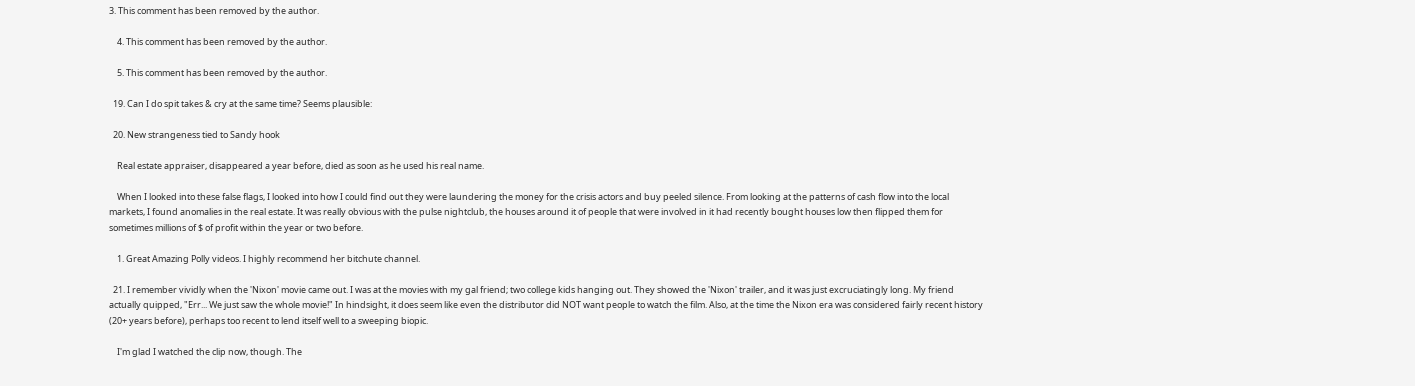3. This comment has been removed by the author.

    4. This comment has been removed by the author.

    5. This comment has been removed by the author.

  19. Can I do spit takes & cry at the same time? Seems plausible:

  20. New strangeness tied to Sandy hook

    Real estate appraiser, disappeared a year before, died as soon as he used his real name.

    When I looked into these false flags, I looked into how I could find out they were laundering the money for the crisis actors and buy peeled silence. From looking at the patterns of cash flow into the local markets, I found anomalies in the real estate. It was really obvious with the pulse nightclub, the houses around it of people that were involved in it had recently bought houses low then flipped them for sometimes millions of $ of profit within the year or two before.

    1. Great Amazing Polly videos. I highly recommend her bitchute channel.

  21. I remember vividly when the 'Nixon' movie came out. I was at the movies with my gal friend; two college kids hanging out. They showed the 'Nixon' trailer, and it was just excruciatingly long. My friend actually quipped, "Err... We just saw the whole movie!" In hindsight, it does seem like even the distributor did NOT want people to watch the film. Also, at the time the Nixon era was considered fairly recent history (20+ years before), perhaps too recent to lend itself well to a sweeping biopic.

    I'm glad I watched the clip now, though. The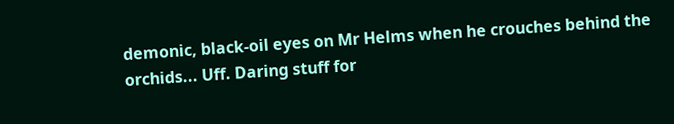demonic, black-oil eyes on Mr Helms when he crouches behind the orchids... Uff. Daring stuff for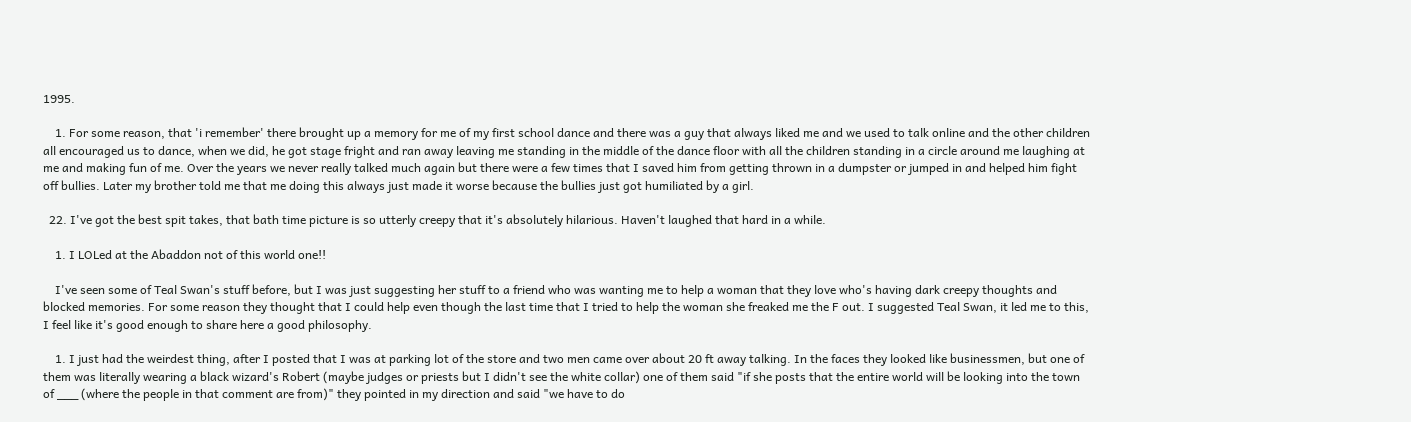1995.

    1. For some reason, that 'i remember' there brought up a memory for me of my first school dance and there was a guy that always liked me and we used to talk online and the other children all encouraged us to dance, when we did, he got stage fright and ran away leaving me standing in the middle of the dance floor with all the children standing in a circle around me laughing at me and making fun of me. Over the years we never really talked much again but there were a few times that I saved him from getting thrown in a dumpster or jumped in and helped him fight off bullies. Later my brother told me that me doing this always just made it worse because the bullies just got humiliated by a girl.

  22. I've got the best spit takes, that bath time picture is so utterly creepy that it's absolutely hilarious. Haven't laughed that hard in a while.

    1. I LOLed at the Abaddon not of this world one!!

    I've seen some of Teal Swan's stuff before, but I was just suggesting her stuff to a friend who was wanting me to help a woman that they love who's having dark creepy thoughts and blocked memories. For some reason they thought that I could help even though the last time that I tried to help the woman she freaked me the F out. I suggested Teal Swan, it led me to this, I feel like it's good enough to share here a good philosophy.

    1. I just had the weirdest thing, after I posted that I was at parking lot of the store and two men came over about 20 ft away talking. In the faces they looked like businessmen, but one of them was literally wearing a black wizard's Robert (maybe judges or priests but I didn't see the white collar) one of them said "if she posts that the entire world will be looking into the town of ___ (where the people in that comment are from)" they pointed in my direction and said "we have to do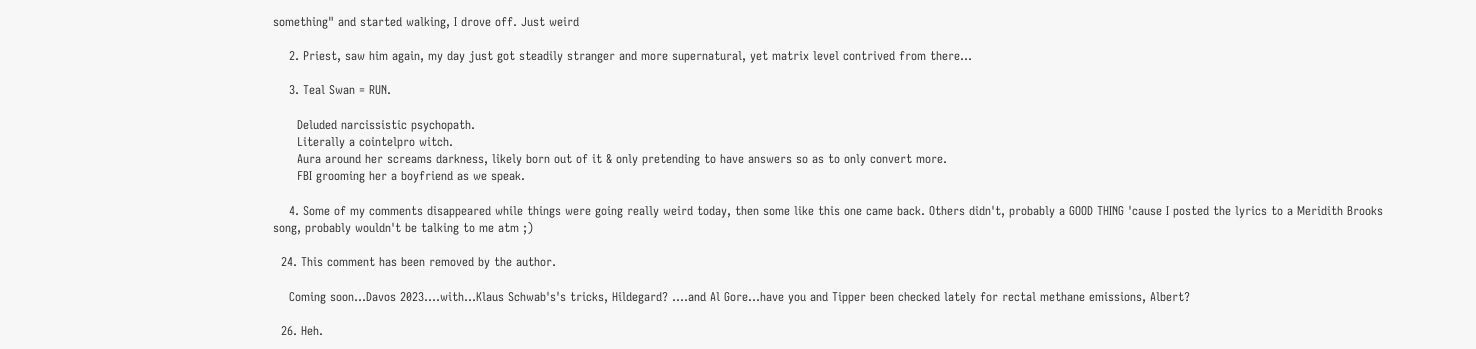something" and started walking, I drove off. Just weird

    2. Priest, saw him again, my day just got steadily stranger and more supernatural, yet matrix level contrived from there...

    3. Teal Swan = RUN.

      Deluded narcissistic psychopath.
      Literally a cointelpro witch.
      Aura around her screams darkness, likely born out of it & only pretending to have answers so as to only convert more.
      FBI grooming her a boyfriend as we speak.

    4. Some of my comments disappeared while things were going really weird today, then some like this one came back. Others didn't, probably a GOOD THING 'cause I posted the lyrics to a Meridith Brooks song, probably wouldn't be talking to me atm ;)

  24. This comment has been removed by the author.

    Coming soon...Davos 2023....with...Klaus Schwab's's tricks, Hildegard? ....and Al Gore...have you and Tipper been checked lately for rectal methane emissions, Albert?

  26. Heh.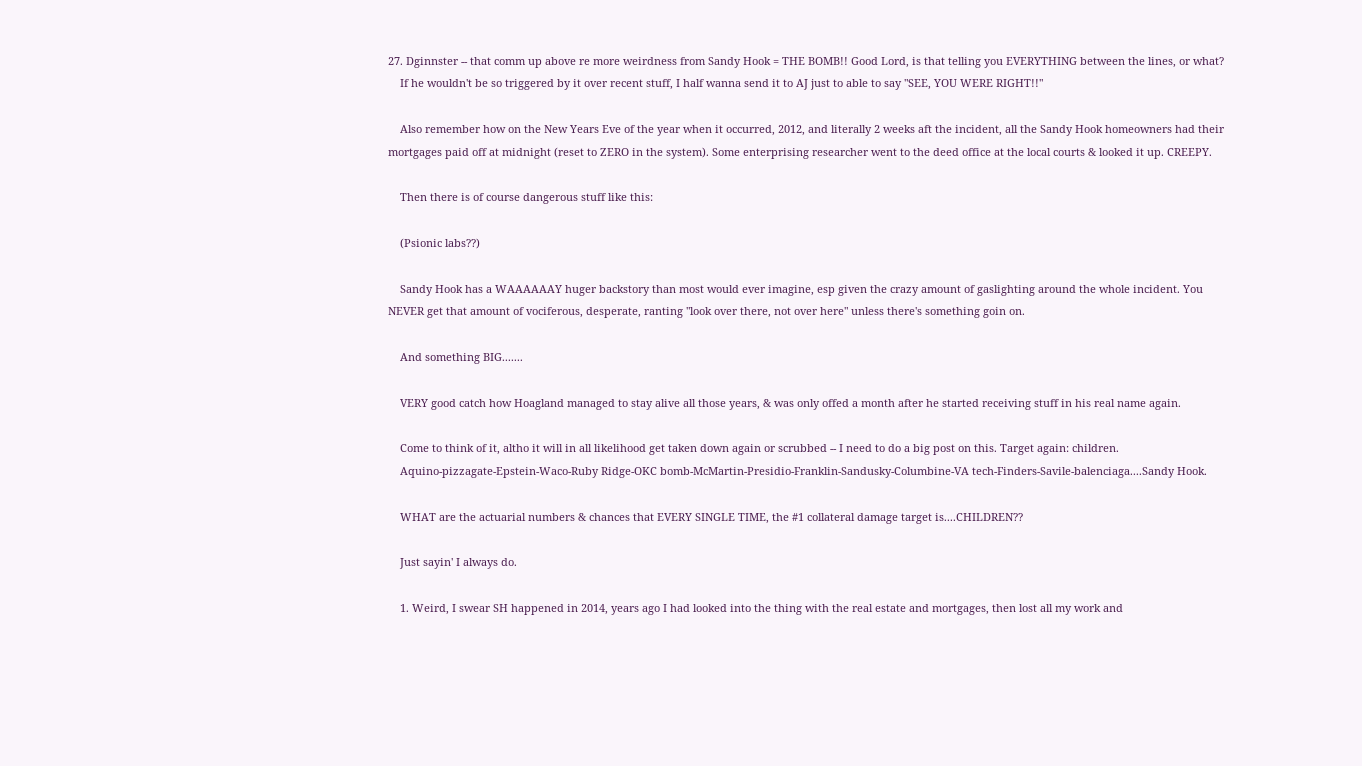27. Dginnster -- that comm up above re more weirdness from Sandy Hook = THE BOMB!! Good Lord, is that telling you EVERYTHING between the lines, or what?
    If he wouldn't be so triggered by it over recent stuff, I half wanna send it to AJ just to able to say "SEE, YOU WERE RIGHT!!"

    Also remember how on the New Years Eve of the year when it occurred, 2012, and literally 2 weeks aft the incident, all the Sandy Hook homeowners had their mortgages paid off at midnight (reset to ZERO in the system). Some enterprising researcher went to the deed office at the local courts & looked it up. CREEPY.

    Then there is of course dangerous stuff like this:

    (Psionic labs??)

    Sandy Hook has a WAAAAAAY huger backstory than most would ever imagine, esp given the crazy amount of gaslighting around the whole incident. You NEVER get that amount of vociferous, desperate, ranting "look over there, not over here" unless there's something goin on.

    And something BIG.......

    VERY good catch how Hoagland managed to stay alive all those years, & was only offed a month after he started receiving stuff in his real name again.

    Come to think of it, altho it will in all likelihood get taken down again or scrubbed -- I need to do a big post on this. Target again: children.
    Aquino-pizzagate-Epstein-Waco-Ruby Ridge-OKC bomb-McMartin-Presidio-Franklin-Sandusky-Columbine-VA tech-Finders-Savile-balenciaga....Sandy Hook.

    WHAT are the actuarial numbers & chances that EVERY SINGLE TIME, the #1 collateral damage target is....CHILDREN??

    Just sayin' I always do.

    1. Weird, I swear SH happened in 2014, years ago I had looked into the thing with the real estate and mortgages, then lost all my work and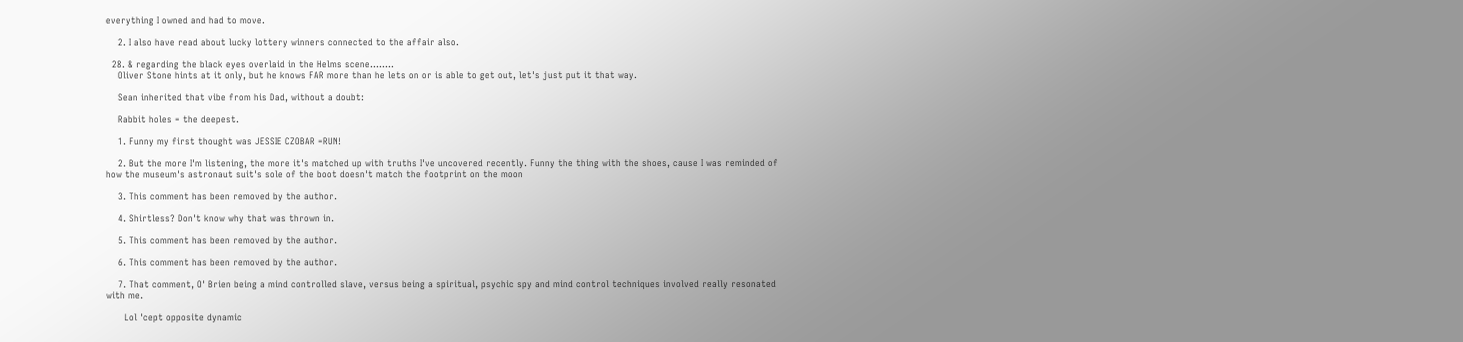everything I owned and had to move.

    2. I also have read about lucky lottery winners connected to the affair also.

  28. & regarding the black eyes overlaid in the Helms scene........
    Oliver Stone hints at it only, but he knows FAR more than he lets on or is able to get out, let's just put it that way.

    Sean inherited that vibe from his Dad, without a doubt:

    Rabbit holes = the deepest.

    1. Funny my first thought was JESSIE CZOBAR =RUN!

    2. But the more I'm listening, the more it's matched up with truths I've uncovered recently. Funny the thing with the shoes, cause I was reminded of how the museum's astronaut suit's sole of the boot doesn't match the footprint on the moon

    3. This comment has been removed by the author.

    4. Shirtless? Don't know why that was thrown in.

    5. This comment has been removed by the author.

    6. This comment has been removed by the author.

    7. That comment, O' Brien being a mind controlled slave, versus being a spiritual, psychic spy and mind control techniques involved really resonated with me.

      Lol 'cept opposite dynamic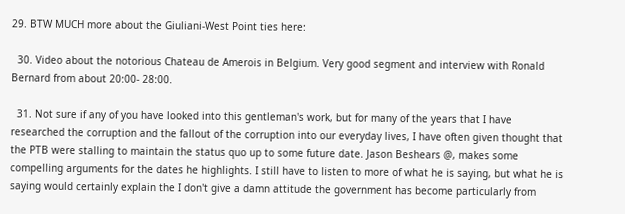29. BTW MUCH more about the Giuliani-West Point ties here:

  30. Video about the notorious Chateau de Amerois in Belgium. Very good segment and interview with Ronald Bernard from about 20:00- 28:00.

  31. Not sure if any of you have looked into this gentleman's work, but for many of the years that I have researched the corruption and the fallout of the corruption into our everyday lives, I have often given thought that the PTB were stalling to maintain the status quo up to some future date. Jason Beshears @, makes some compelling arguments for the dates he highlights. I still have to listen to more of what he is saying, but what he is saying would certainly explain the I don't give a damn attitude the government has become particularly from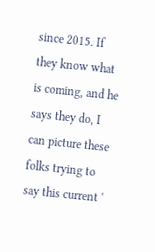since 2015. If they know what is coming, and he says they do, I can picture these folks trying to say this current '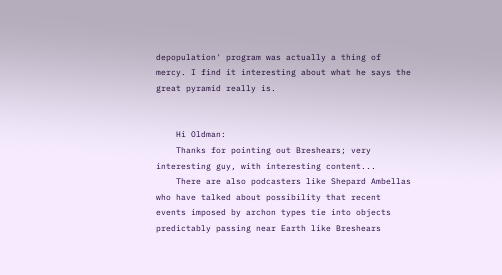depopulation' program was actually a thing of mercy. I find it interesting about what he says the great pyramid really is.


    Hi Oldman:
    Thanks for pointing out Breshears; very interesting guy, with interesting content...
    There are also podcasters like Shepard Ambellas who have talked about possibility that recent events imposed by archon types tie into objects predictably passing near Earth like Breshears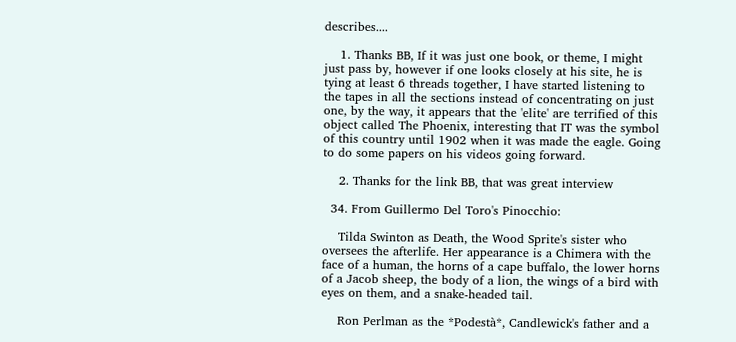describes....

    1. Thanks BB, If it was just one book, or theme, I might just pass by, however if one looks closely at his site, he is tying at least 6 threads together, I have started listening to the tapes in all the sections instead of concentrating on just one, by the way, it appears that the 'elite' are terrified of this object called The Phoenix, interesting that IT was the symbol of this country until 1902 when it was made the eagle. Going to do some papers on his videos going forward.

    2. Thanks for the link BB, that was great interview

  34. From Guillermo Del Toro's Pinocchio:

    Tilda Swinton as Death, the Wood Sprite's sister who oversees the afterlife. Her appearance is a Chimera with the face of a human, the horns of a cape buffalo, the lower horns of a Jacob sheep, the body of a lion, the wings of a bird with eyes on them, and a snake-headed tail.

    Ron Perlman as the *Podestà*, Candlewick's father and a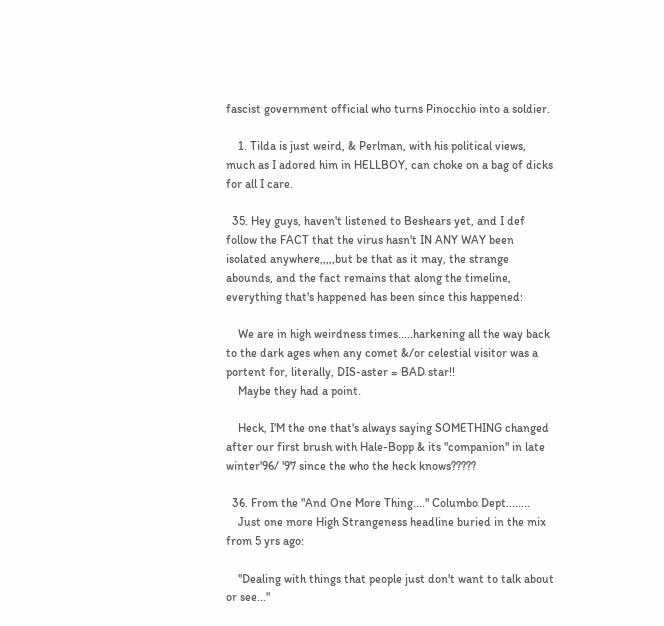fascist government official who turns Pinocchio into a soldier.

    1. Tilda is just weird, & Perlman, with his political views, much as I adored him in HELLBOY, can choke on a bag of dicks for all I care.

  35. Hey guys, haven't listened to Beshears yet, and I def follow the FACT that the virus hasn't IN ANY WAY been isolated anywhere,,,,,but be that as it may, the strange abounds, and the fact remains that along the timeline, everything that's happened has been since this happened:

    We are in high weirdness times.....harkening all the way back to the dark ages when any comet &/or celestial visitor was a portent for, literally, DIS-aster = BAD star!!
    Maybe they had a point.

    Heck, I'M the one that's always saying SOMETHING changed after our first brush with Hale-Bopp & its "companion" in late winter'96/ '97 since the who the heck knows?????

  36. From the "And One More Thing...." Columbo Dept........
    Just one more High Strangeness headline buried in the mix from 5 yrs ago:

    "Dealing with things that people just don't want to talk about or see..."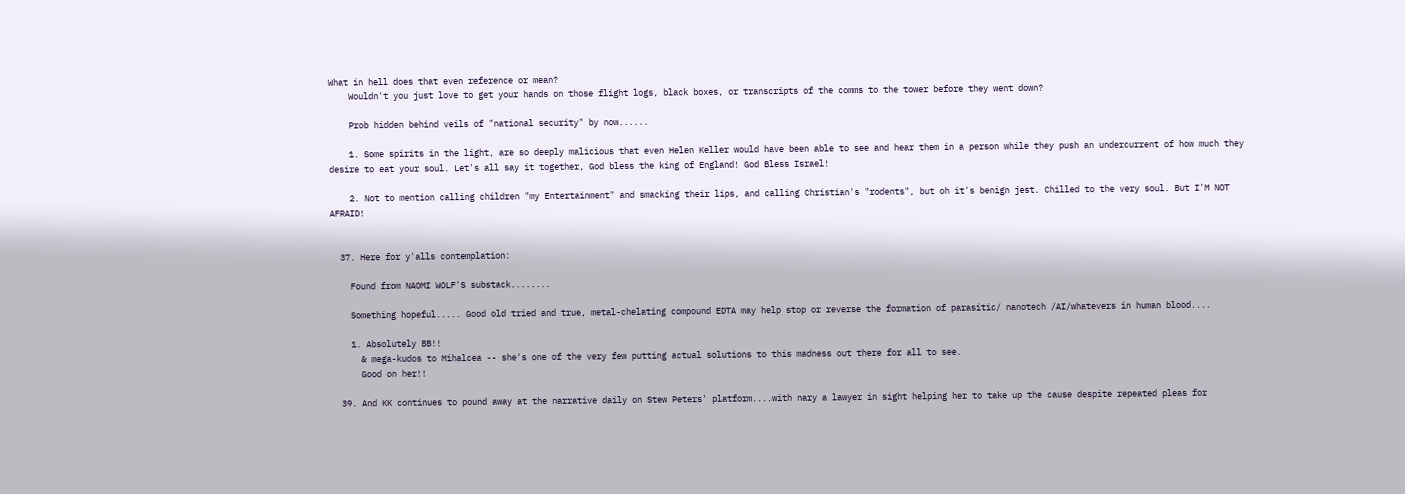What in hell does that even reference or mean?
    Wouldn't you just love to get your hands on those flight logs, black boxes, or transcripts of the comms to the tower before they went down?

    Prob hidden behind veils of "national security" by now......

    1. Some spirits in the light, are so deeply malicious that even Helen Keller would have been able to see and hear them in a person while they push an undercurrent of how much they desire to eat your soul. Let's all say it together, God bless the king of England! God Bless Israel!

    2. Not to mention calling children "my Entertainment" and smacking their lips, and calling Christian's "rodents", but oh it's benign jest. Chilled to the very soul. But I'M NOT AFRAID!


  37. Here for y'alls contemplation:

    Found from NAOMI WOLF'S substack........

    Something hopeful..... Good old tried and true, metal-chelating compound EDTA may help stop or reverse the formation of parasitic/ nanotech /AI/whatevers in human blood....

    1. Absolutely BB!!
      & mega-kudos to Mihalcea -- she's one of the very few putting actual solutions to this madness out there for all to see.
      Good on her!!

  39. And KK continues to pound away at the narrative daily on Stew Peters' platform....with nary a lawyer in sight helping her to take up the cause despite repeated pleas for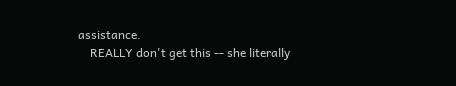assistance.
    REALLY don't get this -- she literally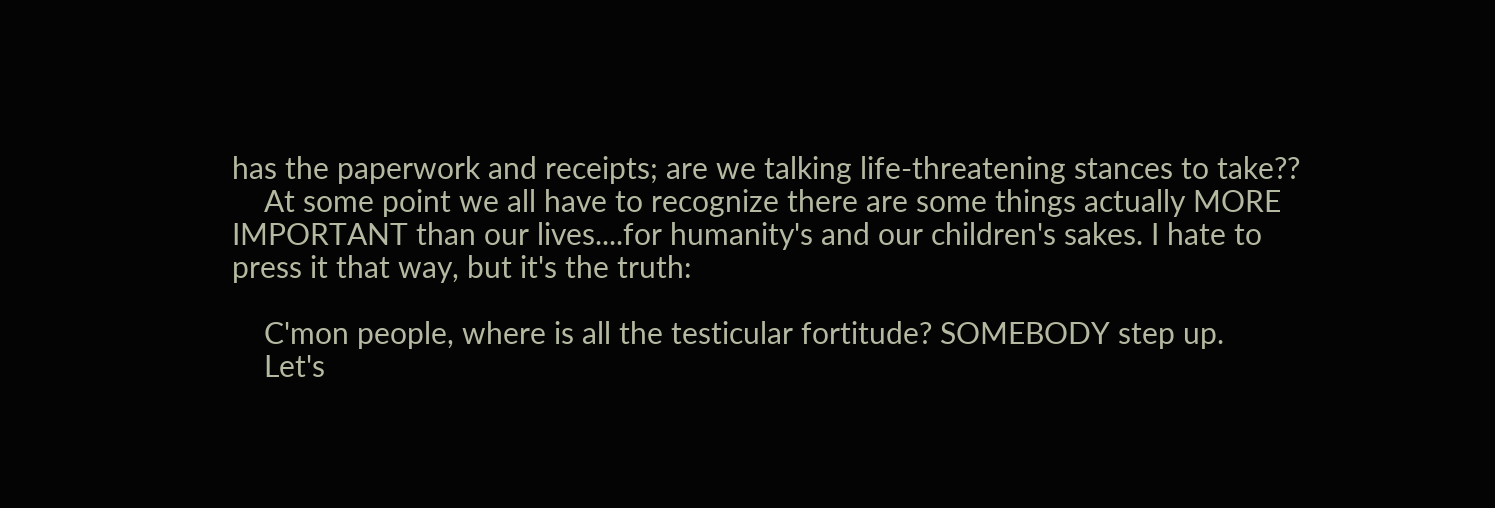has the paperwork and receipts; are we talking life-threatening stances to take??
    At some point we all have to recognize there are some things actually MORE IMPORTANT than our lives....for humanity's and our children's sakes. I hate to press it that way, but it's the truth:

    C'mon people, where is all the testicular fortitude? SOMEBODY step up.
    Let's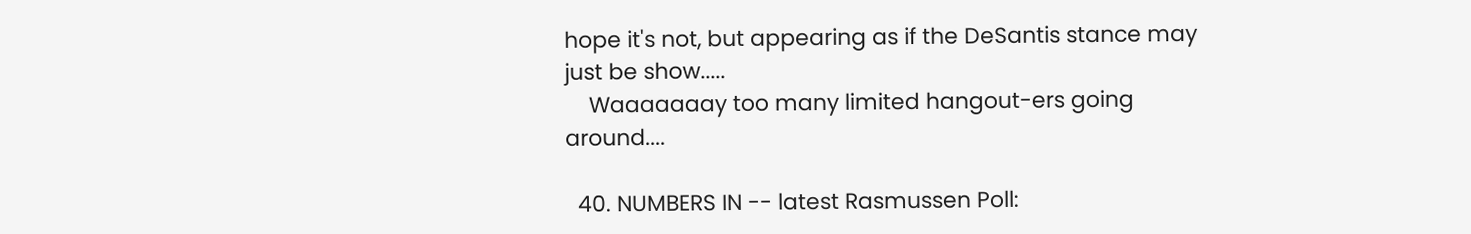hope it's not, but appearing as if the DeSantis stance may just be show.....
    Waaaaaaay too many limited hangout-ers going around....

  40. NUMBERS IN -- latest Rasmussen Poll: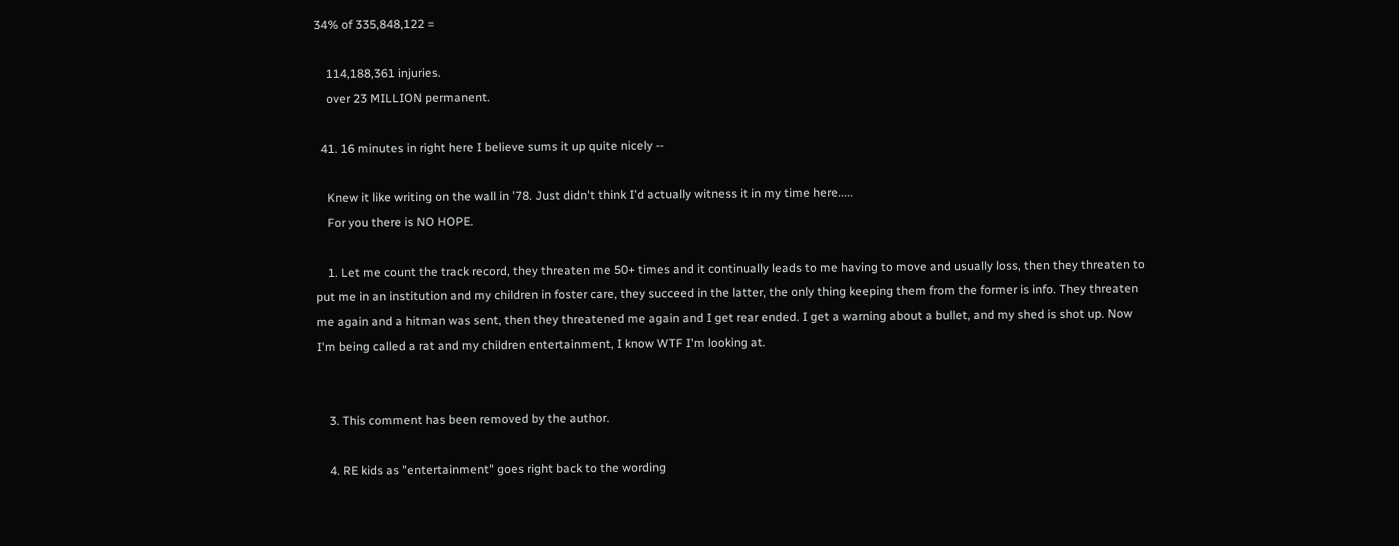34% of 335,848,122 =

    114,188,361 injuries.
    over 23 MILLION permanent.

  41. 16 minutes in right here I believe sums it up quite nicely --

    Knew it like writing on the wall in '78. Just didn't think I'd actually witness it in my time here.....
    For you there is NO HOPE.

    1. Let me count the track record, they threaten me 50+ times and it continually leads to me having to move and usually loss, then they threaten to put me in an institution and my children in foster care, they succeed in the latter, the only thing keeping them from the former is info. They threaten me again and a hitman was sent, then they threatened me again and I get rear ended. I get a warning about a bullet, and my shed is shot up. Now I'm being called a rat and my children entertainment, I know WTF I'm looking at.


    3. This comment has been removed by the author.

    4. RE kids as "entertainment" goes right back to the wording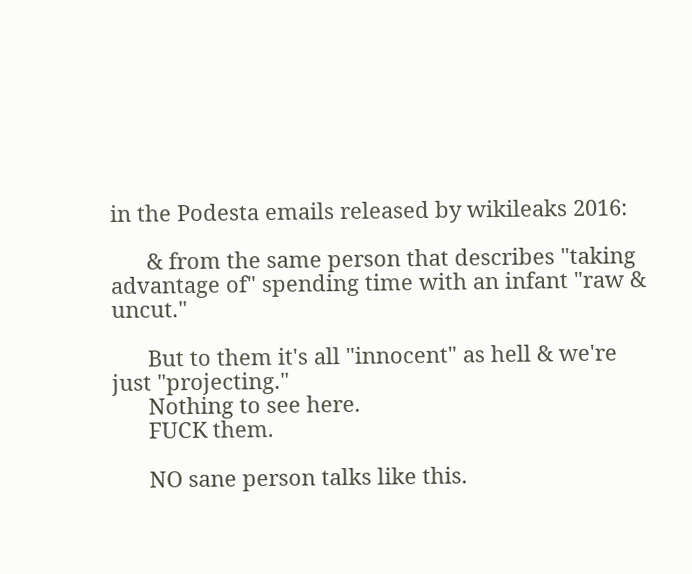in the Podesta emails released by wikileaks 2016:

      & from the same person that describes "taking advantage of" spending time with an infant "raw & uncut."

      But to them it's all "innocent" as hell & we're just "projecting."
      Nothing to see here.
      FUCK them.

      NO sane person talks like this.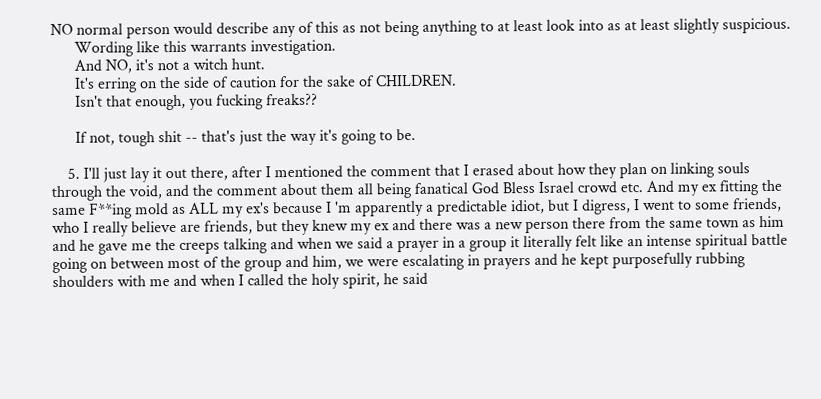NO normal person would describe any of this as not being anything to at least look into as at least slightly suspicious.
      Wording like this warrants investigation.
      And NO, it's not a witch hunt.
      It's erring on the side of caution for the sake of CHILDREN.
      Isn't that enough, you fucking freaks??

      If not, tough shit -- that's just the way it's going to be.

    5. I'll just lay it out there, after I mentioned the comment that I erased about how they plan on linking souls through the void, and the comment about them all being fanatical God Bless Israel crowd etc. And my ex fitting the same F**ing mold as ALL my ex's because I 'm apparently a predictable idiot, but I digress, I went to some friends, who I really believe are friends, but they knew my ex and there was a new person there from the same town as him and he gave me the creeps talking and when we said a prayer in a group it literally felt like an intense spiritual battle going on between most of the group and him, we were escalating in prayers and he kept purposefully rubbing shoulders with me and when I called the holy spirit, he said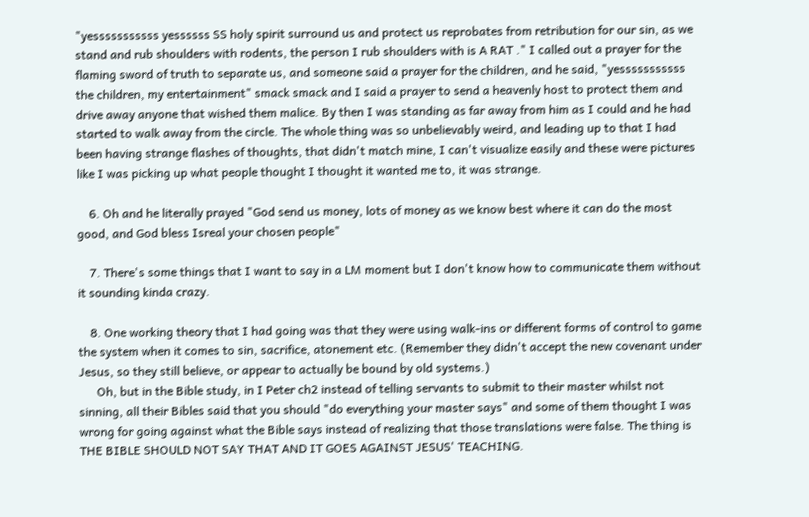"yesssssssssss yessssss SS holy spirit surround us and protect us reprobates from retribution for our sin, as we stand and rub shoulders with rodents, the person I rub shoulders with is A RAT ." I called out a prayer for the flaming sword of truth to separate us, and someone said a prayer for the children, and he said, "yesssssssssss the children, my entertainment" smack smack and I said a prayer to send a heavenly host to protect them and drive away anyone that wished them malice. By then I was standing as far away from him as I could and he had started to walk away from the circle. The whole thing was so unbelievably weird, and leading up to that I had been having strange flashes of thoughts, that didn't match mine, I can't visualize easily and these were pictures like I was picking up what people thought I thought it wanted me to, it was strange.

    6. Oh and he literally prayed "God send us money, lots of money as we know best where it can do the most good, and God bless Isreal your chosen people"

    7. There's some things that I want to say in a LM moment but I don't know how to communicate them without it sounding kinda crazy.

    8. One working theory that I had going was that they were using walk-ins or different forms of control to game the system when it comes to sin, sacrifice, atonement etc. (Remember they didn't accept the new covenant under Jesus, so they still believe, or appear to actually be bound by old systems.)
      Oh, but in the Bible study, in I Peter ch2 instead of telling servants to submit to their master whilst not sinning, all their Bibles said that you should "do everything your master says" and some of them thought I was wrong for going against what the Bible says instead of realizing that those translations were false. The thing is THE BIBLE SHOULD NOT SAY THAT AND IT GOES AGAINST JESUS' TEACHING.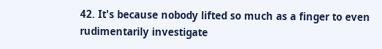42. It's because nobody lifted so much as a finger to even rudimentarily investigate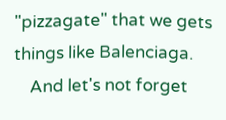"pizzagate" that we gets things like Balenciaga.
    And let's not forget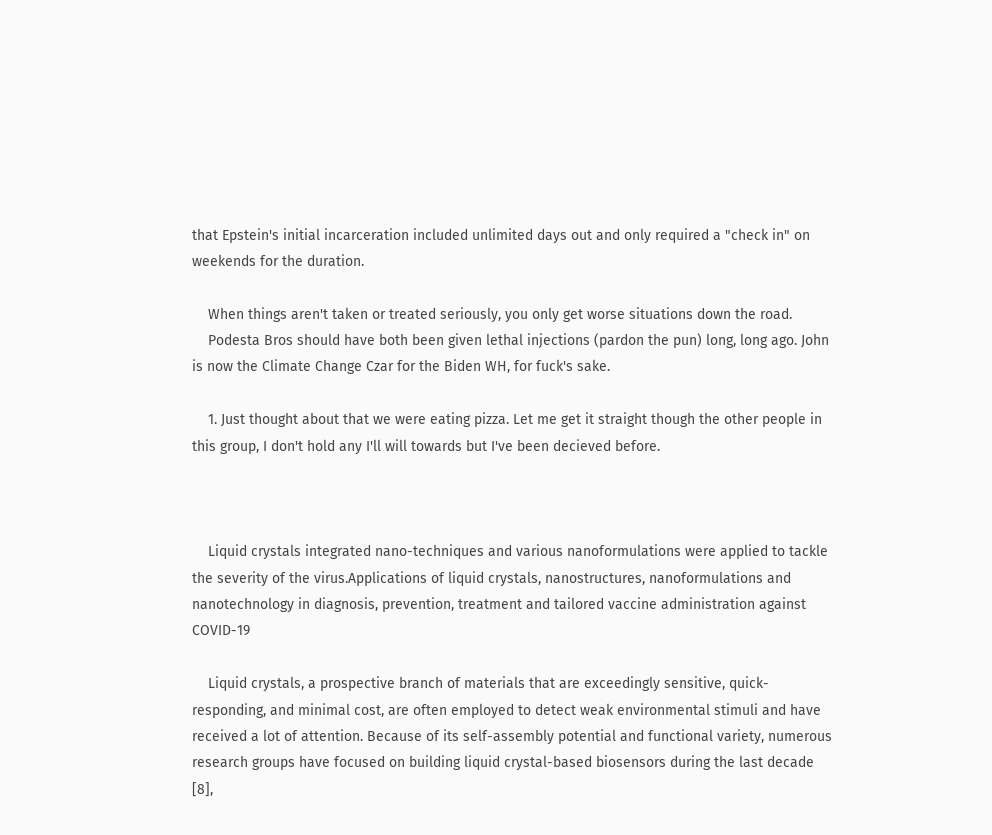that Epstein's initial incarceration included unlimited days out and only required a "check in" on weekends for the duration.

    When things aren't taken or treated seriously, you only get worse situations down the road.
    Podesta Bros should have both been given lethal injections (pardon the pun) long, long ago. John is now the Climate Change Czar for the Biden WH, for fuck's sake.

    1. Just thought about that we were eating pizza. Let me get it straight though the other people in this group, I don't hold any I'll will towards but I've been decieved before.



    Liquid crystals integrated nano-techniques and various nanoformulations were applied to tackle the severity of the virus.Applications of liquid crystals, nanostructures, nanoformulations and nanotechnology in diagnosis, prevention, treatment and tailored vaccine administration against COVID-19

    Liquid crystals, a prospective branch of materials that are exceedingly sensitive, quick-responding, and minimal cost, are often employed to detect weak environmental stimuli and have received a lot of attention. Because of its self-assembly potential and functional variety, numerous research groups have focused on building liquid crystal-based biosensors during the last decade [8],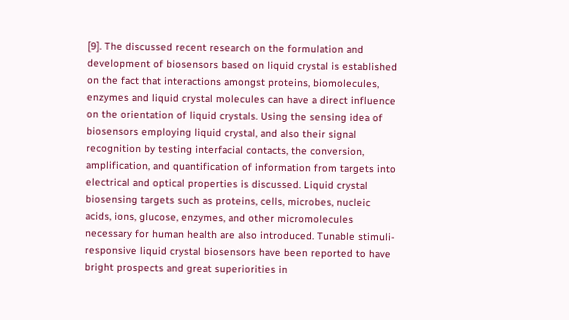[9]. The discussed recent research on the formulation and development of biosensors based on liquid crystal is established on the fact that interactions amongst proteins, biomolecules, enzymes and liquid crystal molecules can have a direct influence on the orientation of liquid crystals. Using the sensing idea of biosensors employing liquid crystal, and also their signal recognition by testing interfacial contacts, the conversion, amplification, and quantification of information from targets into electrical and optical properties is discussed. Liquid crystal biosensing targets such as proteins, cells, microbes, nucleic acids, ions, glucose, enzymes, and other micromolecules necessary for human health are also introduced. Tunable stimuli-responsive liquid crystal biosensors have been reported to have bright prospects and great superiorities in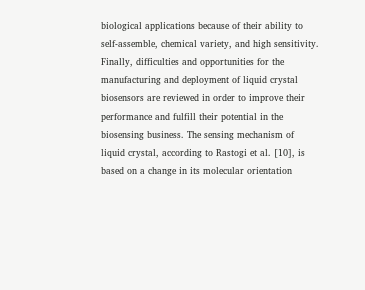biological applications because of their ability to self-assemble, chemical variety, and high sensitivity. Finally, difficulties and opportunities for the manufacturing and deployment of liquid crystal biosensors are reviewed in order to improve their performance and fulfill their potential in the biosensing business. The sensing mechanism of liquid crystal, according to Rastogi et al. [10], is based on a change in its molecular orientation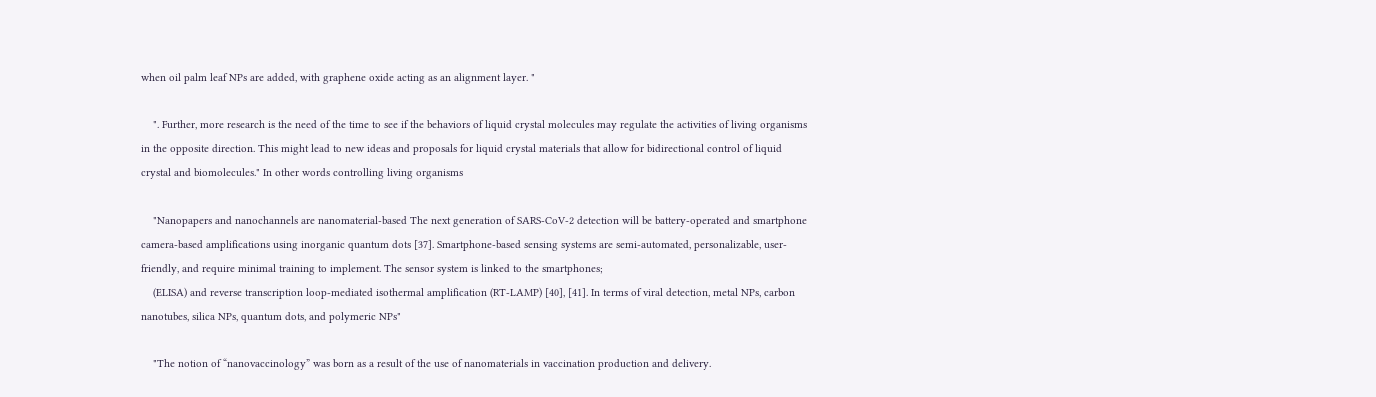when oil palm leaf NPs are added, with graphene oxide acting as an alignment layer. "

    ". Further, more research is the need of the time to see if the behaviors of liquid crystal molecules may regulate the activities of living organisms in the opposite direction. This might lead to new ideas and proposals for liquid crystal materials that allow for bidirectional control of liquid crystal and biomolecules." In other words controlling living organisms

    "Nanopapers and nanochannels are nanomaterial-based The next generation of SARS-CoV-2 detection will be battery-operated and smartphone camera-based amplifications using inorganic quantum dots [37]. Smartphone-based sensing systems are semi-automated, personalizable, user-friendly, and require minimal training to implement. The sensor system is linked to the smartphones;
    (ELISA) and reverse transcription loop-mediated isothermal amplification (RT-LAMP) [40], [41]. In terms of viral detection, metal NPs, carbon nanotubes, silica NPs, quantum dots, and polymeric NPs"

    "The notion of “nanovaccinology” was born as a result of the use of nanomaterials in vaccination production and delivery.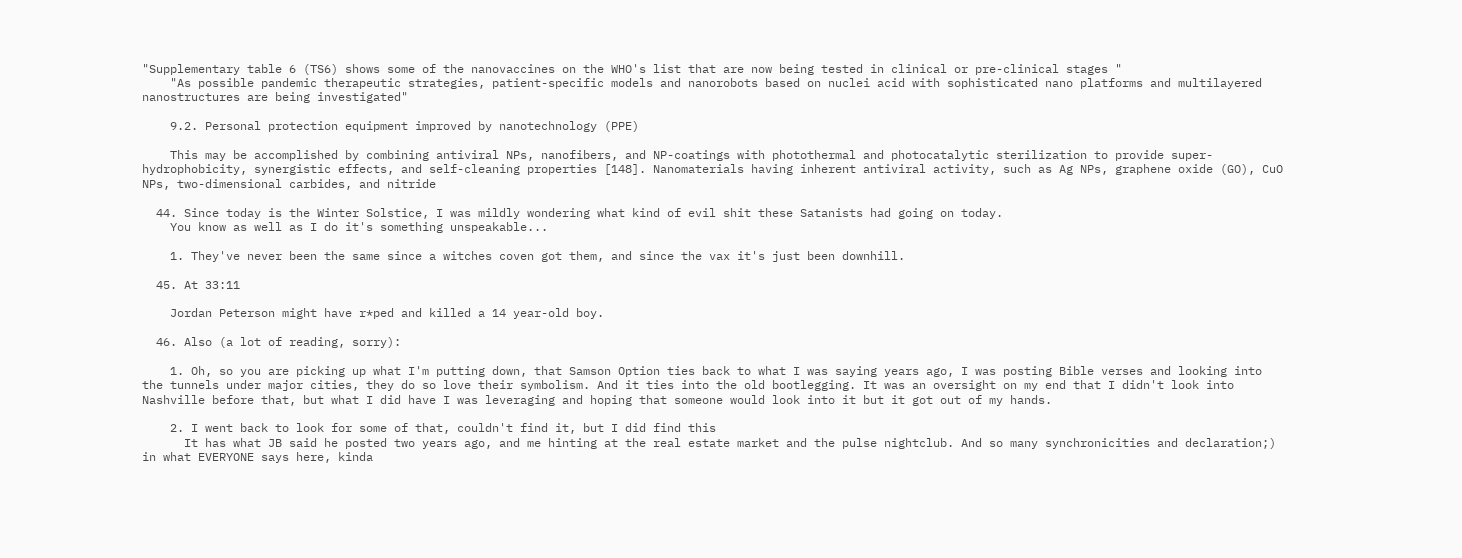"Supplementary table 6 (TS6) shows some of the nanovaccines on the WHO's list that are now being tested in clinical or pre-clinical stages "
    "As possible pandemic therapeutic strategies, patient-specific models and nanorobots based on nuclei acid with sophisticated nano platforms and multilayered nanostructures are being investigated"

    9.2. Personal protection equipment improved by nanotechnology (PPE)

    This may be accomplished by combining antiviral NPs, nanofibers, and NP-coatings with photothermal and photocatalytic sterilization to provide super-hydrophobicity, synergistic effects, and self-cleaning properties [148]. Nanomaterials having inherent antiviral activity, such as Ag NPs, graphene oxide (GO), CuO NPs, two-dimensional carbides, and nitride

  44. Since today is the Winter Solstice, I was mildly wondering what kind of evil shit these Satanists had going on today.
    You know as well as I do it's something unspeakable...

    1. They've never been the same since a witches coven got them, and since the vax it's just been downhill.

  45. At 33:11

    Jordan Peterson might have r*ped and killed a 14 year-old boy.

  46. Also (a lot of reading, sorry):

    1. Oh, so you are picking up what I'm putting down, that Samson Option ties back to what I was saying years ago, I was posting Bible verses and looking into the tunnels under major cities, they do so love their symbolism. And it ties into the old bootlegging. It was an oversight on my end that I didn't look into Nashville before that, but what I did have I was leveraging and hoping that someone would look into it but it got out of my hands.

    2. I went back to look for some of that, couldn't find it, but I did find this
      It has what JB said he posted two years ago, and me hinting at the real estate market and the pulse nightclub. And so many synchronicities and declaration;) in what EVERYONE says here, kinda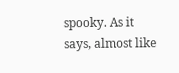spooky. As it says, almost like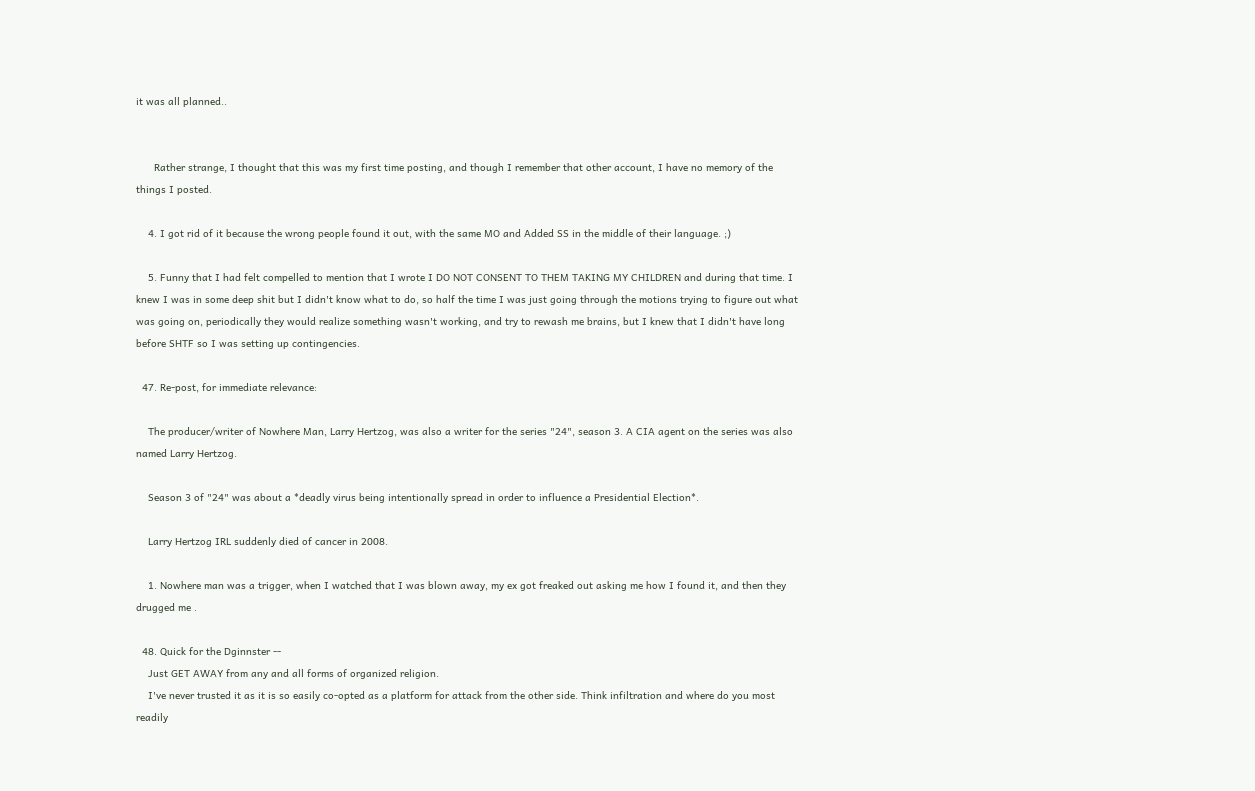it was all planned..


      Rather strange, I thought that this was my first time posting, and though I remember that other account, I have no memory of the things I posted.

    4. I got rid of it because the wrong people found it out, with the same MO and Added SS in the middle of their language. ;)

    5. Funny that I had felt compelled to mention that I wrote I DO NOT CONSENT TO THEM TAKING MY CHILDREN and during that time. I knew I was in some deep shit but I didn't know what to do, so half the time I was just going through the motions trying to figure out what was going on, periodically they would realize something wasn't working, and try to rewash me brains, but I knew that I didn't have long before SHTF so I was setting up contingencies.

  47. Re-post, for immediate relevance:

    The producer/writer of Nowhere Man, Larry Hertzog, was also a writer for the series "24", season 3. A CIA agent on the series was also named Larry Hertzog.

    Season 3 of "24" was about a *deadly virus being intentionally spread in order to influence a Presidential Election*.

    Larry Hertzog IRL suddenly died of cancer in 2008.

    1. Nowhere man was a trigger, when I watched that I was blown away, my ex got freaked out asking me how I found it, and then they drugged me .

  48. Quick for the Dginnster --
    Just GET AWAY from any and all forms of organized religion.
    I've never trusted it as it is so easily co-opted as a platform for attack from the other side. Think infiltration and where do you most readily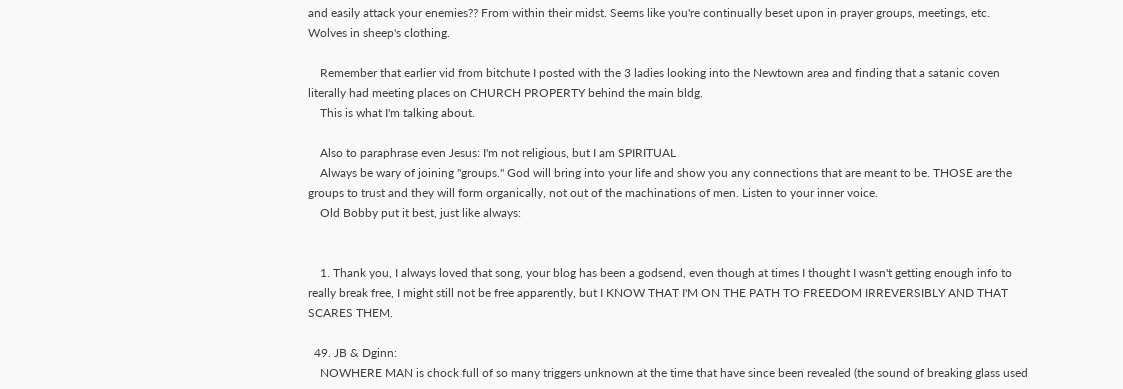and easily attack your enemies?? From within their midst. Seems like you're continually beset upon in prayer groups, meetings, etc. Wolves in sheep's clothing.

    Remember that earlier vid from bitchute I posted with the 3 ladies looking into the Newtown area and finding that a satanic coven literally had meeting places on CHURCH PROPERTY behind the main bldg.
    This is what I'm talking about.

    Also to paraphrase even Jesus: I'm not religious, but I am SPIRITUAL
    Always be wary of joining "groups." God will bring into your life and show you any connections that are meant to be. THOSE are the groups to trust and they will form organically, not out of the machinations of men. Listen to your inner voice.
    Old Bobby put it best, just like always:


    1. Thank you, I always loved that song, your blog has been a godsend, even though at times I thought I wasn't getting enough info to really break free, I might still not be free apparently, but I KNOW THAT I'M ON THE PATH TO FREEDOM IRREVERSIBLY AND THAT SCARES THEM.

  49. JB & Dginn:
    NOWHERE MAN is chock full of so many triggers unknown at the time that have since been revealed (the sound of breaking glass used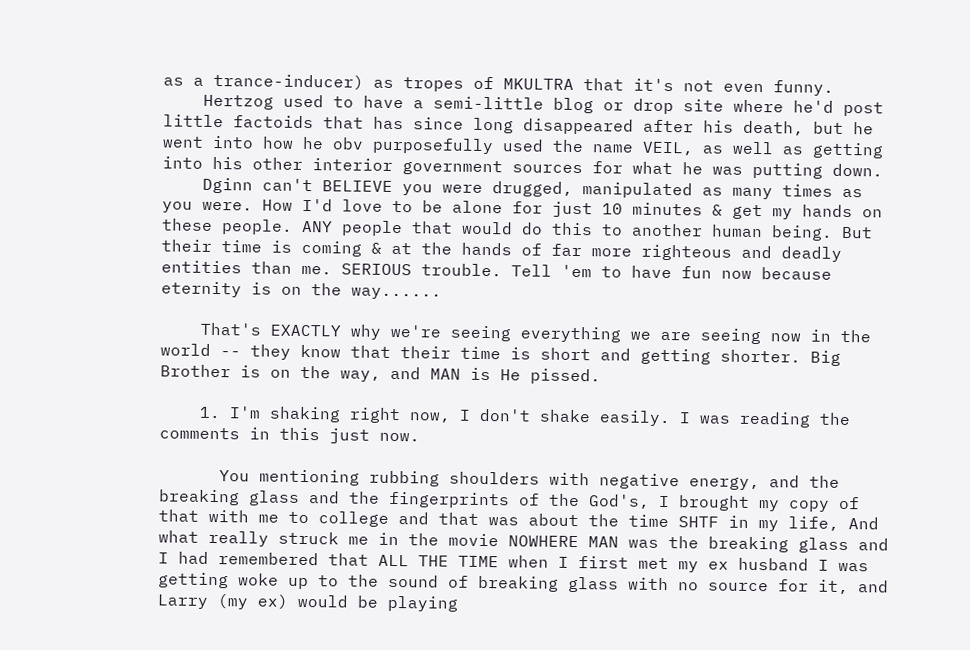as a trance-inducer) as tropes of MKULTRA that it's not even funny.
    Hertzog used to have a semi-little blog or drop site where he'd post little factoids that has since long disappeared after his death, but he went into how he obv purposefully used the name VEIL, as well as getting into his other interior government sources for what he was putting down.
    Dginn can't BELIEVE you were drugged, manipulated as many times as you were. How I'd love to be alone for just 10 minutes & get my hands on these people. ANY people that would do this to another human being. But their time is coming & at the hands of far more righteous and deadly entities than me. SERIOUS trouble. Tell 'em to have fun now because eternity is on the way......

    That's EXACTLY why we're seeing everything we are seeing now in the world -- they know that their time is short and getting shorter. Big Brother is on the way, and MAN is He pissed.

    1. I'm shaking right now, I don't shake easily. I was reading the comments in this just now.

      You mentioning rubbing shoulders with negative energy, and the breaking glass and the fingerprints of the God's, I brought my copy of that with me to college and that was about the time SHTF in my life, And what really struck me in the movie NOWHERE MAN was the breaking glass and I had remembered that ALL THE TIME when I first met my ex husband I was getting woke up to the sound of breaking glass with no source for it, and Larry (my ex) would be playing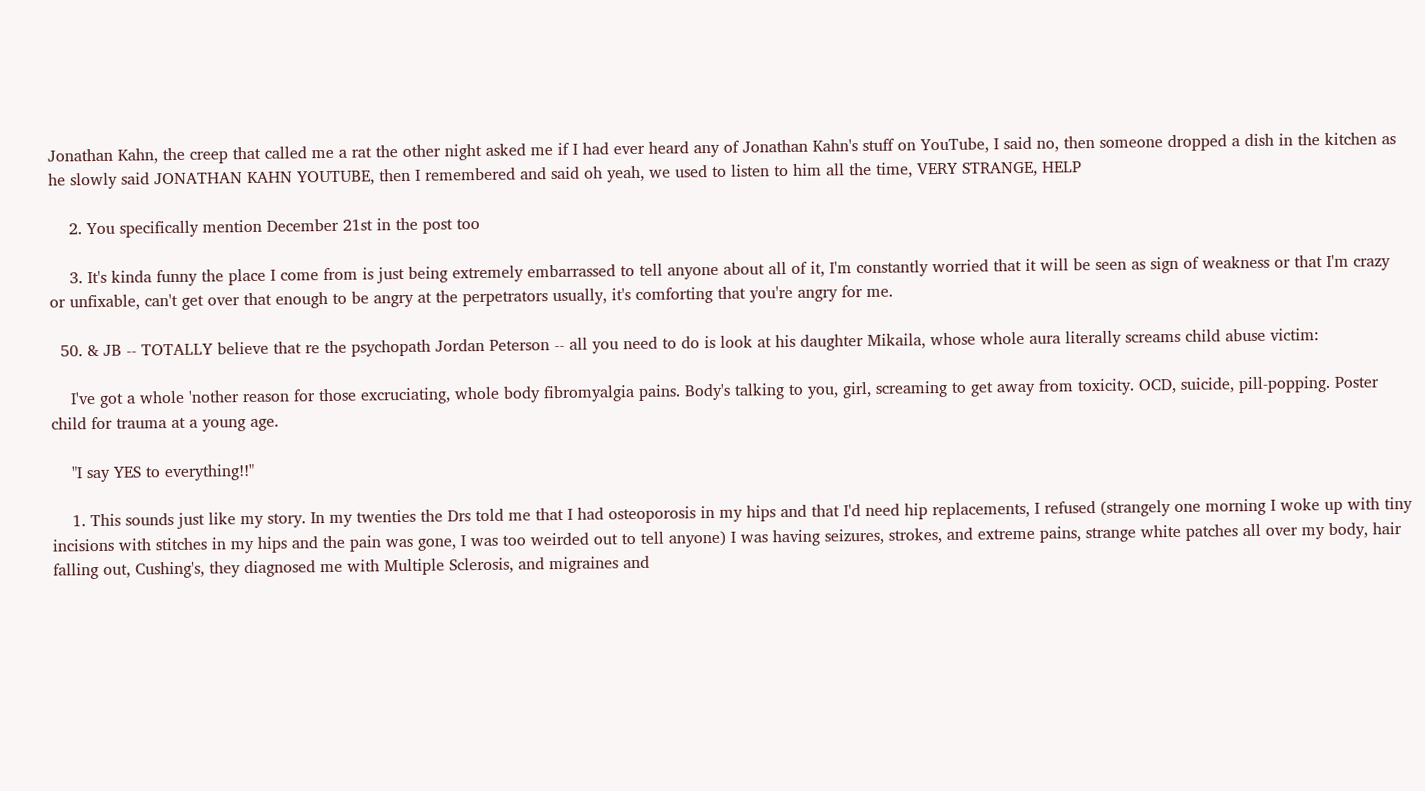Jonathan Kahn, the creep that called me a rat the other night asked me if I had ever heard any of Jonathan Kahn's stuff on YouTube, I said no, then someone dropped a dish in the kitchen as he slowly said JONATHAN KAHN YOUTUBE, then I remembered and said oh yeah, we used to listen to him all the time, VERY STRANGE, HELP

    2. You specifically mention December 21st in the post too

    3. It's kinda funny the place I come from is just being extremely embarrassed to tell anyone about all of it, I'm constantly worried that it will be seen as sign of weakness or that I'm crazy or unfixable, can't get over that enough to be angry at the perpetrators usually, it's comforting that you're angry for me.

  50. & JB -- TOTALLY believe that re the psychopath Jordan Peterson -- all you need to do is look at his daughter Mikaila, whose whole aura literally screams child abuse victim:

    I've got a whole 'nother reason for those excruciating, whole body fibromyalgia pains. Body's talking to you, girl, screaming to get away from toxicity. OCD, suicide, pill-popping. Poster child for trauma at a young age.

    "I say YES to everything!!"

    1. This sounds just like my story. In my twenties the Drs told me that I had osteoporosis in my hips and that I'd need hip replacements, I refused (strangely one morning I woke up with tiny incisions with stitches in my hips and the pain was gone, I was too weirded out to tell anyone) I was having seizures, strokes, and extreme pains, strange white patches all over my body, hair falling out, Cushing's, they diagnosed me with Multiple Sclerosis, and migraines and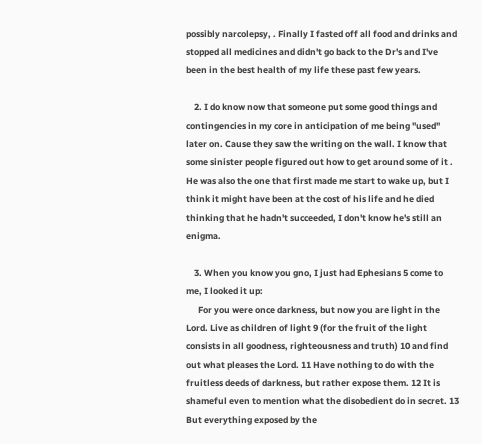possibly narcolepsy, . Finally I fasted off all food and drinks and stopped all medicines and didn't go back to the Dr's and I've been in the best health of my life these past few years.

    2. I do know now that someone put some good things and contingencies in my core in anticipation of me being "used" later on. Cause they saw the writing on the wall. I know that some sinister people figured out how to get around some of it . He was also the one that first made me start to wake up, but I think it might have been at the cost of his life and he died thinking that he hadn't succeeded, I don't know he's still an enigma.

    3. When you know you gno, I just had Ephesians 5 come to me, I looked it up:
      For you were once darkness, but now you are light in the Lord. Live as children of light 9 (for the fruit of the light consists in all goodness, righteousness and truth) 10 and find out what pleases the Lord. 11 Have nothing to do with the fruitless deeds of darkness, but rather expose them. 12 It is shameful even to mention what the disobedient do in secret. 13 But everything exposed by the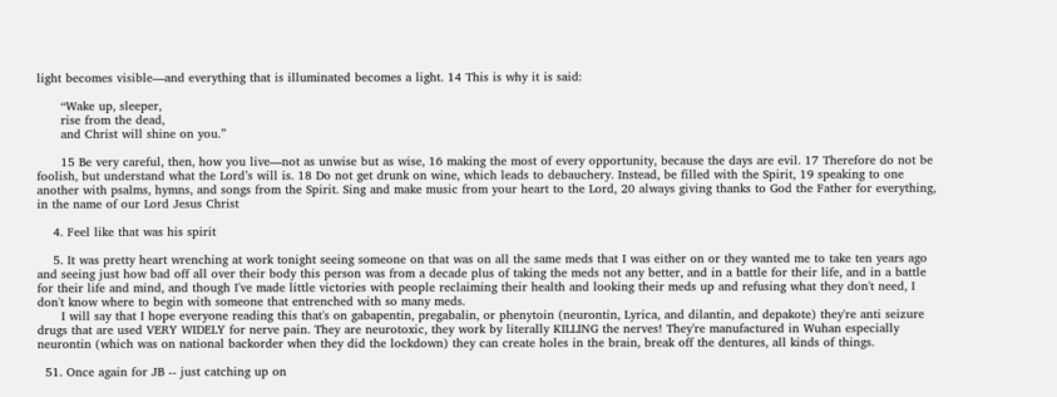light becomes visible—and everything that is illuminated becomes a light. 14 This is why it is said:

      “Wake up, sleeper,
      rise from the dead,
      and Christ will shine on you.”

      15 Be very careful, then, how you live—not as unwise but as wise, 16 making the most of every opportunity, because the days are evil. 17 Therefore do not be foolish, but understand what the Lord’s will is. 18 Do not get drunk on wine, which leads to debauchery. Instead, be filled with the Spirit, 19 speaking to one another with psalms, hymns, and songs from the Spirit. Sing and make music from your heart to the Lord, 20 always giving thanks to God the Father for everything, in the name of our Lord Jesus Christ

    4. Feel like that was his spirit

    5. It was pretty heart wrenching at work tonight seeing someone on that was on all the same meds that I was either on or they wanted me to take ten years ago and seeing just how bad off all over their body this person was from a decade plus of taking the meds not any better, and in a battle for their life, and in a battle for their life and mind, and though I've made little victories with people reclaiming their health and looking their meds up and refusing what they don't need, I don't know where to begin with someone that entrenched with so many meds.
      I will say that I hope everyone reading this that's on gabapentin, pregabalin, or phenytoin (neurontin, Lyrica, and dilantin, and depakote) they're anti seizure drugs that are used VERY WIDELY for nerve pain. They are neurotoxic, they work by literally KILLING the nerves! They're manufactured in Wuhan especially neurontin (which was on national backorder when they did the lockdown) they can create holes in the brain, break off the dentures, all kinds of things.

  51. Once again for JB -- just catching up on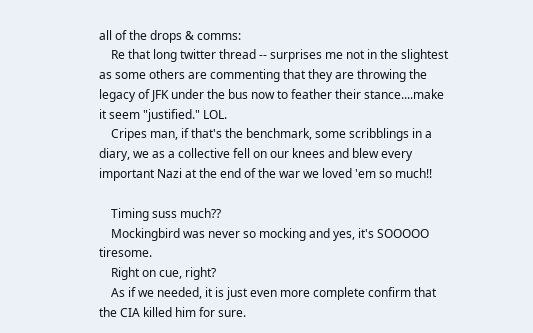all of the drops & comms:
    Re that long twitter thread -- surprises me not in the slightest as some others are commenting that they are throwing the legacy of JFK under the bus now to feather their stance....make it seem "justified." LOL.
    Cripes man, if that's the benchmark, some scribblings in a diary, we as a collective fell on our knees and blew every important Nazi at the end of the war we loved 'em so much!!

    Timing suss much??
    Mockingbird was never so mocking and yes, it's SOOOOO tiresome.
    Right on cue, right?
    As if we needed, it is just even more complete confirm that the CIA killed him for sure.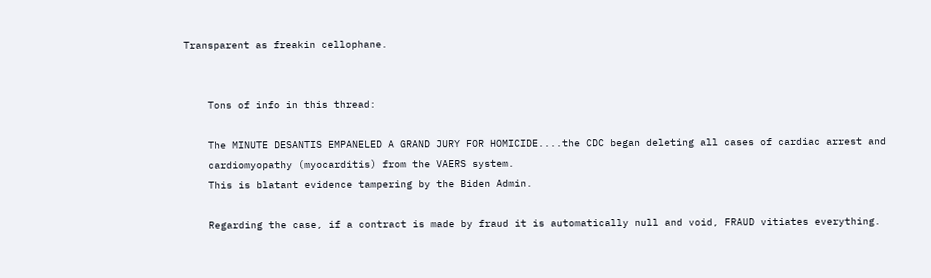Transparent as freakin cellophane.


    Tons of info in this thread:

    The MINUTE DESANTIS EMPANELED A GRAND JURY FOR HOMICIDE....the CDC began deleting all cases of cardiac arrest and
    cardiomyopathy (myocarditis) from the VAERS system.
    This is blatant evidence tampering by the Biden Admin.

    Regarding the case, if a contract is made by fraud it is automatically null and void, FRAUD vitiates everything.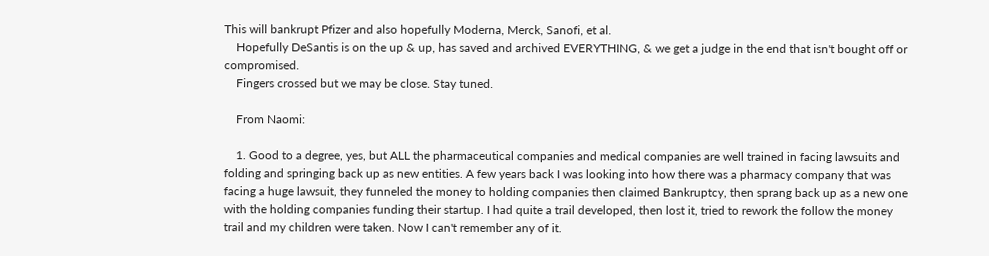This will bankrupt Pfizer and also hopefully Moderna, Merck, Sanofi, et al.
    Hopefully DeSantis is on the up & up, has saved and archived EVERYTHING, & we get a judge in the end that isn't bought off or compromised.
    Fingers crossed but we may be close. Stay tuned.

    From Naomi:

    1. Good to a degree, yes, but ALL the pharmaceutical companies and medical companies are well trained in facing lawsuits and folding and springing back up as new entities. A few years back I was looking into how there was a pharmacy company that was facing a huge lawsuit, they funneled the money to holding companies then claimed Bankruptcy, then sprang back up as a new one with the holding companies funding their startup. I had quite a trail developed, then lost it, tried to rework the follow the money trail and my children were taken. Now I can't remember any of it.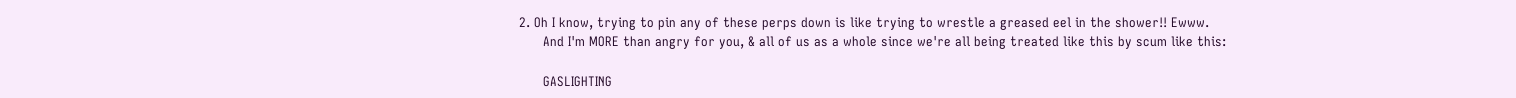2. Oh I know, trying to pin any of these perps down is like trying to wrestle a greased eel in the shower!! Ewww.
      And I'm MORE than angry for you, & all of us as a whole since we're all being treated like this by scum like this:

      GASLIGHTING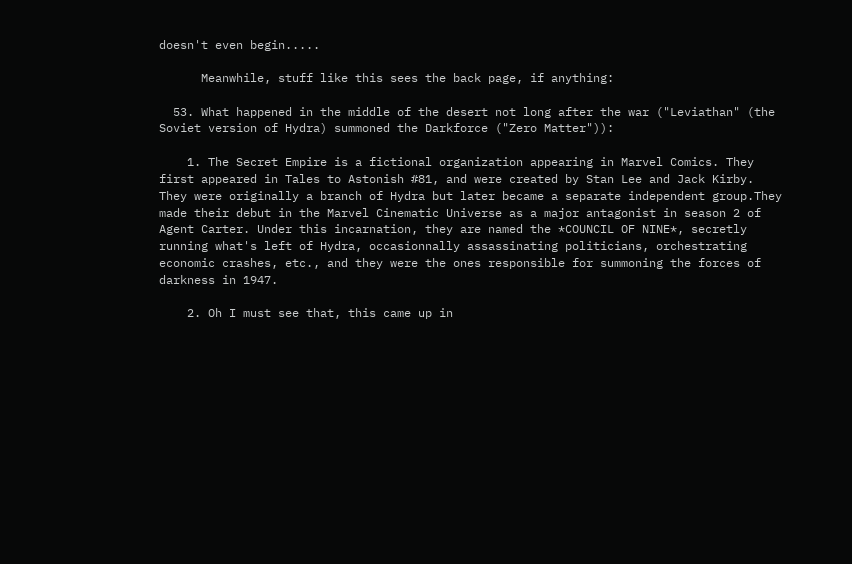doesn't even begin.....

      Meanwhile, stuff like this sees the back page, if anything:

  53. What happened in the middle of the desert not long after the war ("Leviathan" (the Soviet version of Hydra) summoned the Darkforce ("Zero Matter")):

    1. The Secret Empire is a fictional organization appearing in Marvel Comics. They first appeared in Tales to Astonish #81, and were created by Stan Lee and Jack Kirby. They were originally a branch of Hydra but later became a separate independent group.They made their debut in the Marvel Cinematic Universe as a major antagonist in season 2 of Agent Carter. Under this incarnation, they are named the *COUNCIL OF NINE*, secretly running what's left of Hydra, occasionnally assassinating politicians, orchestrating economic crashes, etc., and they were the ones responsible for summoning the forces of darkness in 1947.

    2. Oh I must see that, this came up in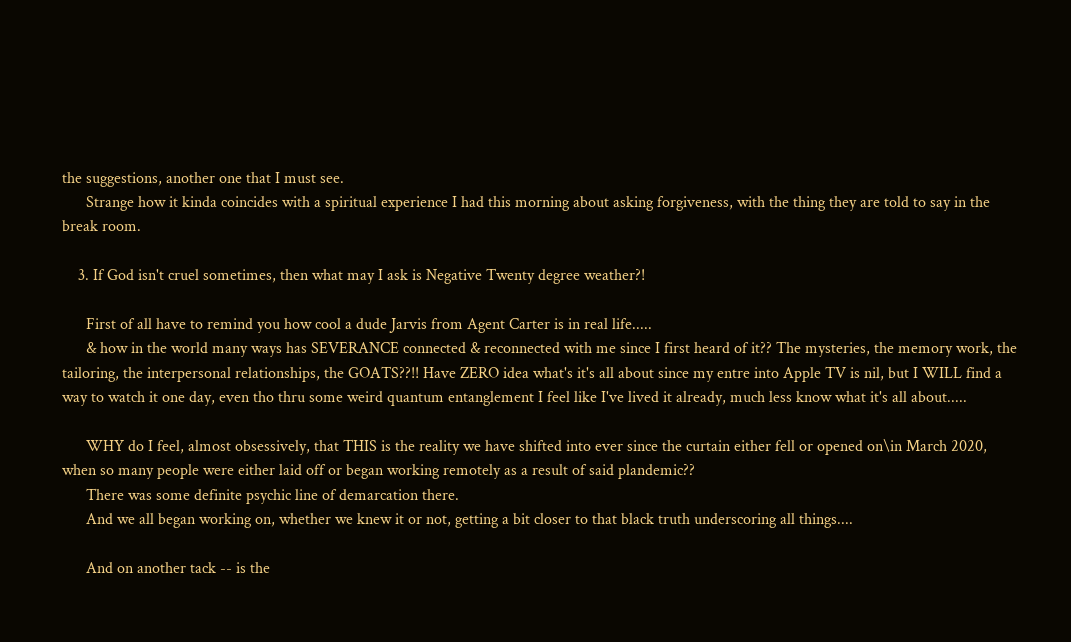the suggestions, another one that I must see.
      Strange how it kinda coincides with a spiritual experience I had this morning about asking forgiveness, with the thing they are told to say in the break room.

    3. If God isn't cruel sometimes, then what may I ask is Negative Twenty degree weather?!

      First of all have to remind you how cool a dude Jarvis from Agent Carter is in real life.....
      & how in the world many ways has SEVERANCE connected & reconnected with me since I first heard of it?? The mysteries, the memory work, the tailoring, the interpersonal relationships, the GOATS??!! Have ZERO idea what's it's all about since my entre into Apple TV is nil, but I WILL find a way to watch it one day, even tho thru some weird quantum entanglement I feel like I've lived it already, much less know what it's all about.....

      WHY do I feel, almost obsessively, that THIS is the reality we have shifted into ever since the curtain either fell or opened on\in March 2020, when so many people were either laid off or began working remotely as a result of said plandemic??
      There was some definite psychic line of demarcation there.
      And we all began working on, whether we knew it or not, getting a bit closer to that black truth underscoring all things....

      And on another tack -- is the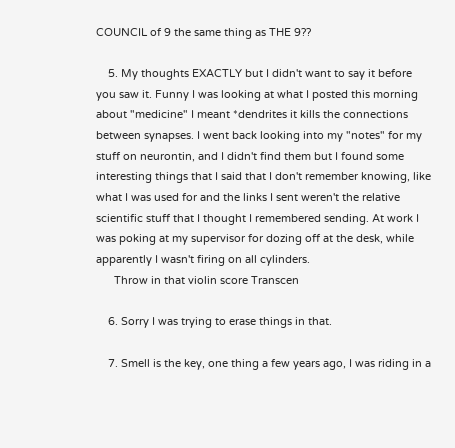COUNCIL of 9 the same thing as THE 9??

    5. My thoughts EXACTLY but I didn't want to say it before you saw it. Funny I was looking at what I posted this morning about "medicine" I meant *dendrites it kills the connections between synapses. I went back looking into my "notes" for my stuff on neurontin, and I didn't find them but I found some interesting things that I said that I don't remember knowing, like what I was used for and the links I sent weren't the relative scientific stuff that I thought I remembered sending. At work I was poking at my supervisor for dozing off at the desk, while apparently I wasn't firing on all cylinders.
      Throw in that violin score Transcen

    6. Sorry I was trying to erase things in that.

    7. Smell is the key, one thing a few years ago, I was riding in a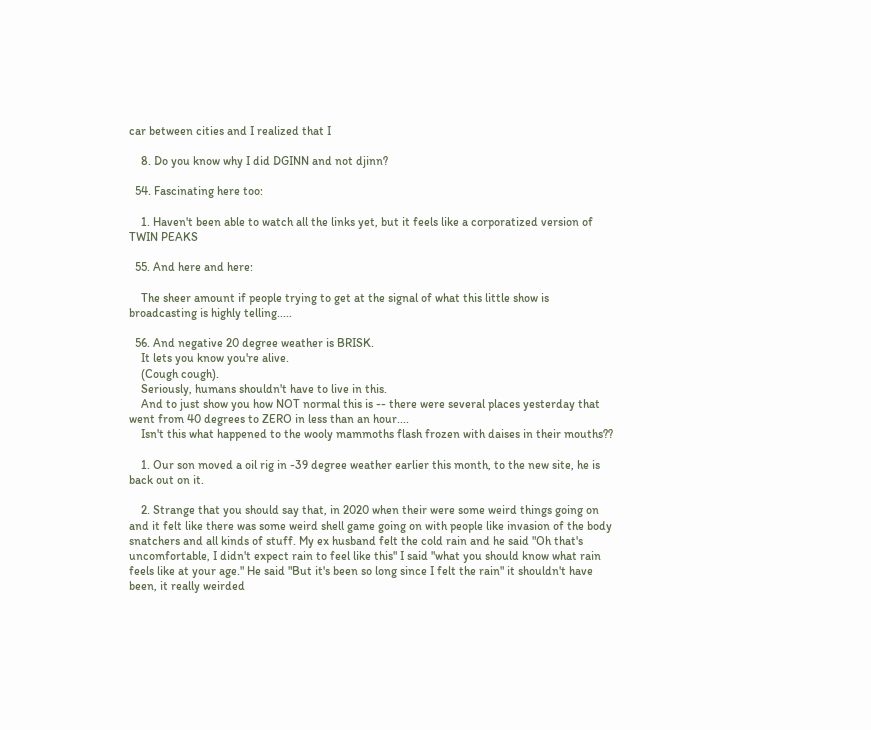car between cities and I realized that I

    8. Do you know why I did DGINN and not djinn?

  54. Fascinating here too:

    1. Haven't been able to watch all the links yet, but it feels like a corporatized version of TWIN PEAKS

  55. And here and here:

    The sheer amount if people trying to get at the signal of what this little show is broadcasting is highly telling.....

  56. And negative 20 degree weather is BRISK.
    It lets you know you're alive.
    (Cough cough).
    Seriously, humans shouldn't have to live in this.
    And to just show you how NOT normal this is -- there were several places yesterday that went from 40 degrees to ZERO in less than an hour....
    Isn't this what happened to the wooly mammoths flash frozen with daises in their mouths??

    1. Our son moved a oil rig in -39 degree weather earlier this month, to the new site, he is back out on it.

    2. Strange that you should say that, in 2020 when their were some weird things going on and it felt like there was some weird shell game going on with people like invasion of the body snatchers and all kinds of stuff. My ex husband felt the cold rain and he said "Oh that's uncomfortable, I didn't expect rain to feel like this" I said "what you should know what rain feels like at your age." He said "But it's been so long since I felt the rain" it shouldn't have been, it really weirded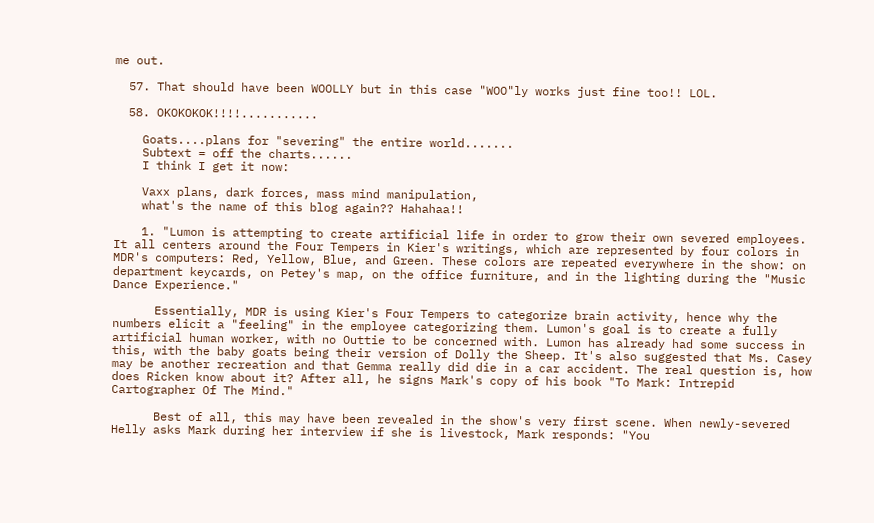me out.

  57. That should have been WOOLLY but in this case "WOO"ly works just fine too!! LOL.

  58. OKOKOKOK!!!!...........

    Goats....plans for "severing" the entire world.......
    Subtext = off the charts......
    I think I get it now:

    Vaxx plans, dark forces, mass mind manipulation,
    what's the name of this blog again?? Hahahaa!!

    1. "Lumon is attempting to create artificial life in order to grow their own severed employees. It all centers around the Four Tempers in Kier's writings, which are represented by four colors in MDR's computers: Red, Yellow, Blue, and Green. These colors are repeated everywhere in the show: on department keycards, on Petey's map, on the office furniture, and in the lighting during the "Music Dance Experience."

      Essentially, MDR is using Kier's Four Tempers to categorize brain activity, hence why the numbers elicit a "feeling" in the employee categorizing them. Lumon's goal is to create a fully artificial human worker, with no Outtie to be concerned with. Lumon has already had some success in this, with the baby goats being their version of Dolly the Sheep. It's also suggested that Ms. Casey may be another recreation and that Gemma really did die in a car accident. The real question is, how does Ricken know about it? After all, he signs Mark's copy of his book "To Mark: Intrepid Cartographer Of The Mind."

      Best of all, this may have been revealed in the show's very first scene. When newly-severed Helly asks Mark during her interview if she is livestock, Mark responds: "You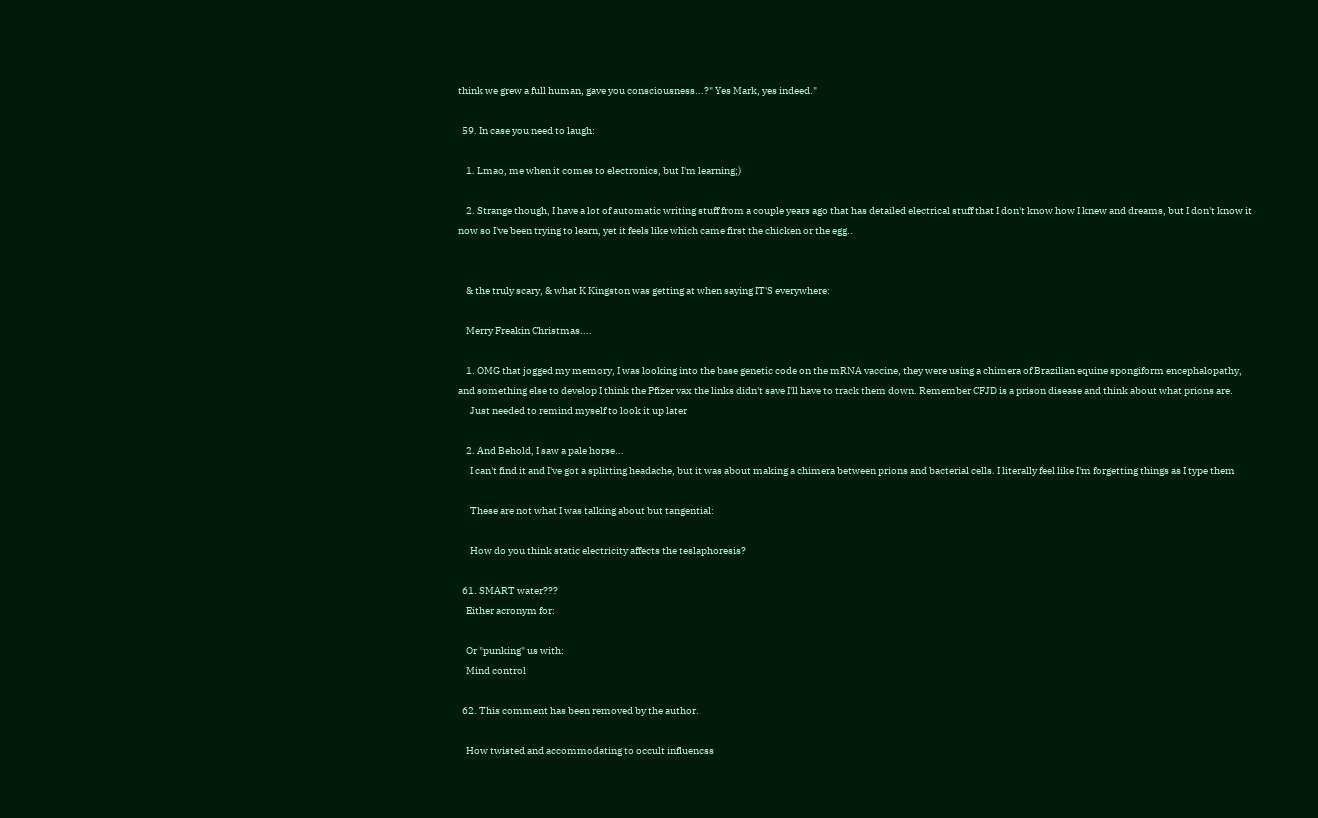think we grew a full human, gave you consciousness...?" Yes Mark, yes indeed."

  59. In case you need to laugh:

    1. Lmao, me when it comes to electronics, but I'm learning;)

    2. Strange though, I have a lot of automatic writing stuff from a couple years ago that has detailed electrical stuff that I don't know how I knew and dreams, but I don't know it now so I've been trying to learn, yet it feels like which came first the chicken or the egg..


    & the truly scary, & what K Kingston was getting at when saying IT'S everywhere:

    Merry Freakin Christmas....

    1. OMG that jogged my memory, I was looking into the base genetic code on the mRNA vaccine, they were using a chimera of Brazilian equine spongiform encephalopathy, and something else to develop I think the Pfizer vax the links didn't save I'll have to track them down. Remember CFJD is a prison disease and think about what prions are.
      Just needed to remind myself to look it up later

    2. And Behold, I saw a pale horse...
      I can't find it and I've got a splitting headache, but it was about making a chimera between prions and bacterial cells. I literally feel like I'm forgetting things as I type them

      These are not what I was talking about but tangential:

      How do you think static electricity affects the teslaphoresis?

  61. SMART water???
    Either acronym for:

    Or "punking" us with:
    Mind control

  62. This comment has been removed by the author.

    How twisted and accommodating to occult influencss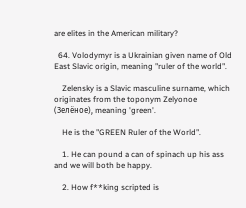are elites in the American military?

  64. Volodymyr is a Ukrainian given name of Old East Slavic origin, meaning "ruler of the world".

    Zelensky is a Slavic masculine surname, which originates from the toponym Zelyonoe (Зелёное), meaning 'green'.

    He is the "GREEN Ruler of the World".

    1. He can pound a can of spinach up his ass and we will both be happy.

    2. How f**king scripted is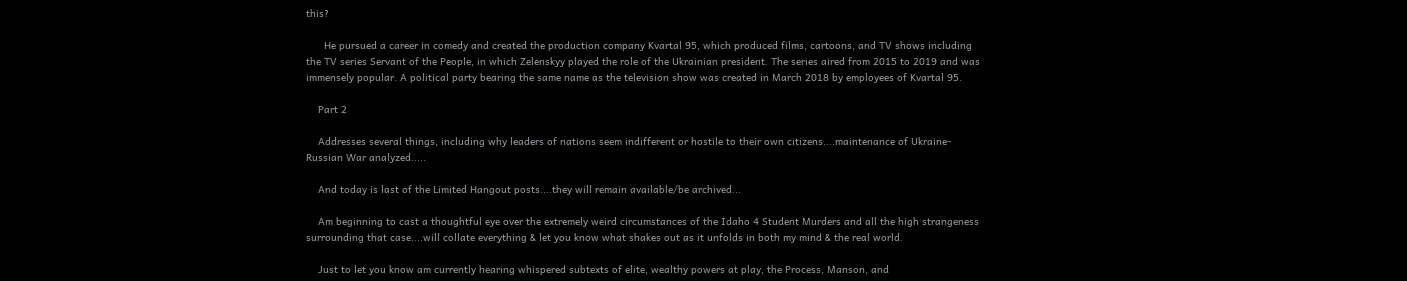this?

      He pursued a career in comedy and created the production company Kvartal 95, which produced films, cartoons, and TV shows including the TV series Servant of the People, in which Zelenskyy played the role of the Ukrainian president. The series aired from 2015 to 2019 and was immensely popular. A political party bearing the same name as the television show was created in March 2018 by employees of Kvartal 95.

    Part 2

    Addresses several things, including why leaders of nations seem indifferent or hostile to their own citizens....maintenance of Ukraine-Russian War analyzed.....

    And today is last of the Limited Hangout posts....they will remain available/be archived...

    Am beginning to cast a thoughtful eye over the extremely weird circumstances of the Idaho 4 Student Murders and all the high strangeness surrounding that case....will collate everything & let you know what shakes out as it unfolds in both my mind & the real world.

    Just to let you know am currently hearing whispered subtexts of elite, wealthy powers at play, the Process, Manson, and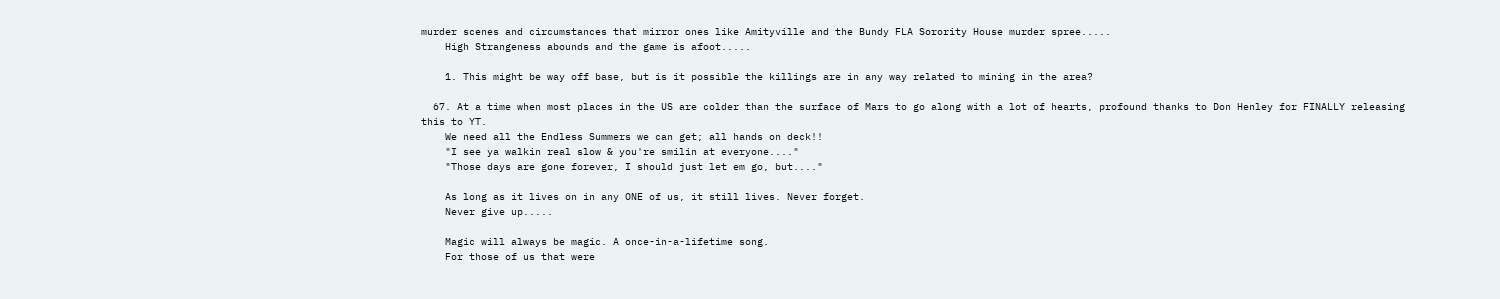murder scenes and circumstances that mirror ones like Amityville and the Bundy FLA Sorority House murder spree.....
    High Strangeness abounds and the game is afoot.....

    1. This might be way off base, but is it possible the killings are in any way related to mining in the area?

  67. At a time when most places in the US are colder than the surface of Mars to go along with a lot of hearts, profound thanks to Don Henley for FINALLY releasing this to YT.
    We need all the Endless Summers we can get; all hands on deck!!
    "I see ya walkin real slow & you're smilin at everyone...."
    "Those days are gone forever, I should just let em go, but...."

    As long as it lives on in any ONE of us, it still lives. Never forget.
    Never give up.....

    Magic will always be magic. A once-in-a-lifetime song.
    For those of us that were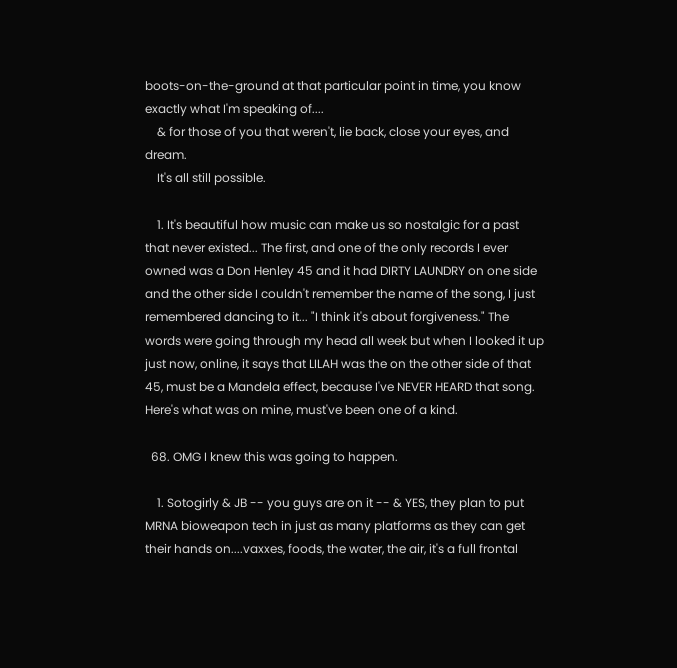boots-on-the-ground at that particular point in time, you know exactly what I'm speaking of....
    & for those of you that weren't, lie back, close your eyes, and dream.
    It's all still possible.

    1. It's beautiful how music can make us so nostalgic for a past that never existed... The first, and one of the only records I ever owned was a Don Henley 45 and it had DIRTY LAUNDRY on one side and the other side I couldn't remember the name of the song, I just remembered dancing to it... "I think it's about forgiveness." The words were going through my head all week but when I looked it up just now, online, it says that LILAH was the on the other side of that 45, must be a Mandela effect, because I've NEVER HEARD that song. Here's what was on mine, must've been one of a kind.

  68. OMG I knew this was going to happen.

    1. Sotogirly & JB -- you guys are on it -- & YES, they plan to put MRNA bioweapon tech in just as many platforms as they can get their hands on....vaxxes, foods, the water, the air, it's a full frontal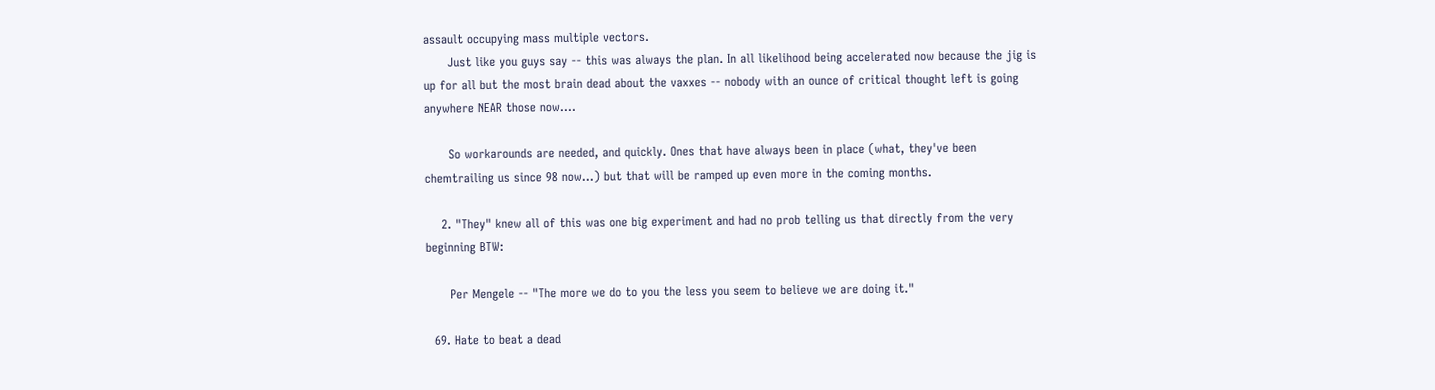assault occupying mass multiple vectors.
      Just like you guys say -- this was always the plan. In all likelihood being accelerated now because the jig is up for all but the most brain dead about the vaxxes -- nobody with an ounce of critical thought left is going anywhere NEAR those now....

      So workarounds are needed, and quickly. Ones that have always been in place (what, they've been chemtrailing us since 98 now...) but that will be ramped up even more in the coming months.

    2. "They" knew all of this was one big experiment and had no prob telling us that directly from the very beginning BTW:

      Per Mengele -- "The more we do to you the less you seem to believe we are doing it."

  69. Hate to beat a dead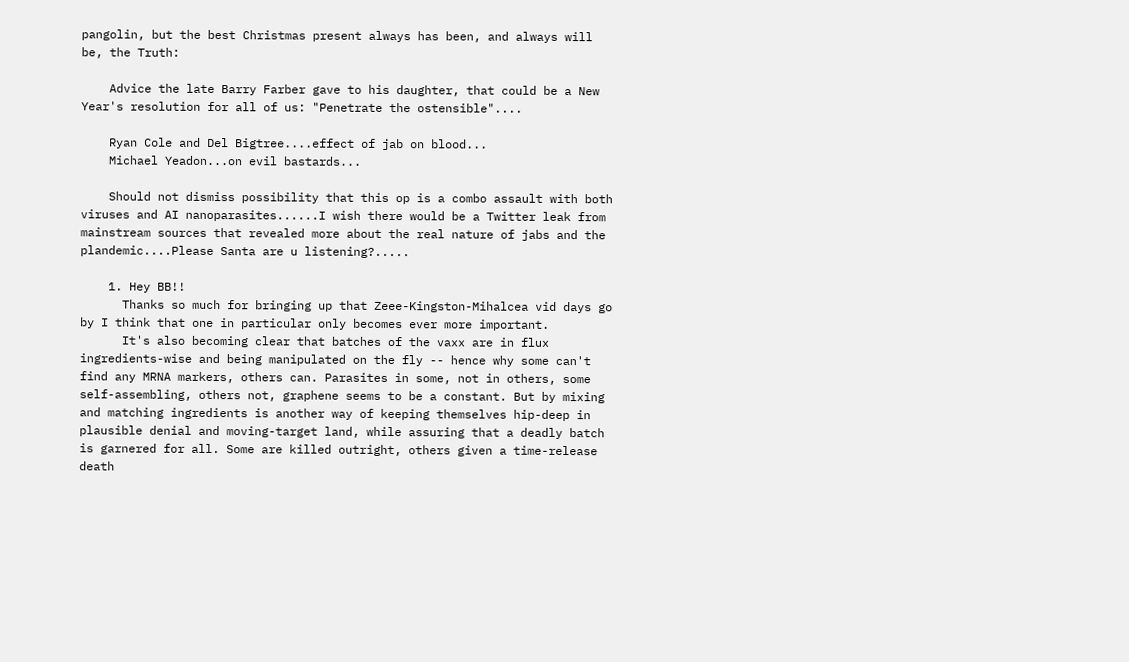pangolin, but the best Christmas present always has been, and always will be, the Truth:

    Advice the late Barry Farber gave to his daughter, that could be a New Year's resolution for all of us: "Penetrate the ostensible"....

    Ryan Cole and Del Bigtree....effect of jab on blood...
    Michael Yeadon...on evil bastards...

    Should not dismiss possibility that this op is a combo assault with both viruses and AI nanoparasites......I wish there would be a Twitter leak from mainstream sources that revealed more about the real nature of jabs and the plandemic....Please Santa are u listening?.....

    1. Hey BB!!
      Thanks so much for bringing up that Zeee-Kingston-Mihalcea vid days go by I think that one in particular only becomes ever more important.
      It's also becoming clear that batches of the vaxx are in flux ingredients-wise and being manipulated on the fly -- hence why some can't find any MRNA markers, others can. Parasites in some, not in others, some self-assembling, others not, graphene seems to be a constant. But by mixing and matching ingredients is another way of keeping themselves hip-deep in plausible denial and moving-target land, while assuring that a deadly batch is garnered for all. Some are killed outright, others given a time-release death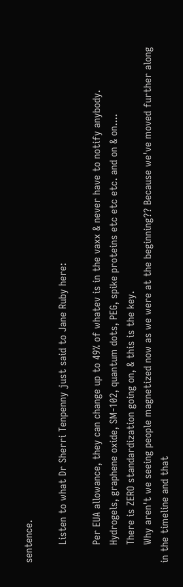sentence.

      Listen to what Dr Sherri Tenpenny just said to Jane Ruby here:

      Per EUA allowance, they can change up to 49% of whatev is in the vaxx & never have to notify anybody.
      Hydrogels, graphene oxide, SM-102, quantum dots, PEG, spike proteins etc etc etc. and on & on....
      There is ZERO standardization going on, & this is the key.
      Why aren't we seeing people magnetized now as we were at the beginning?? Because we've moved further along in the timeline and that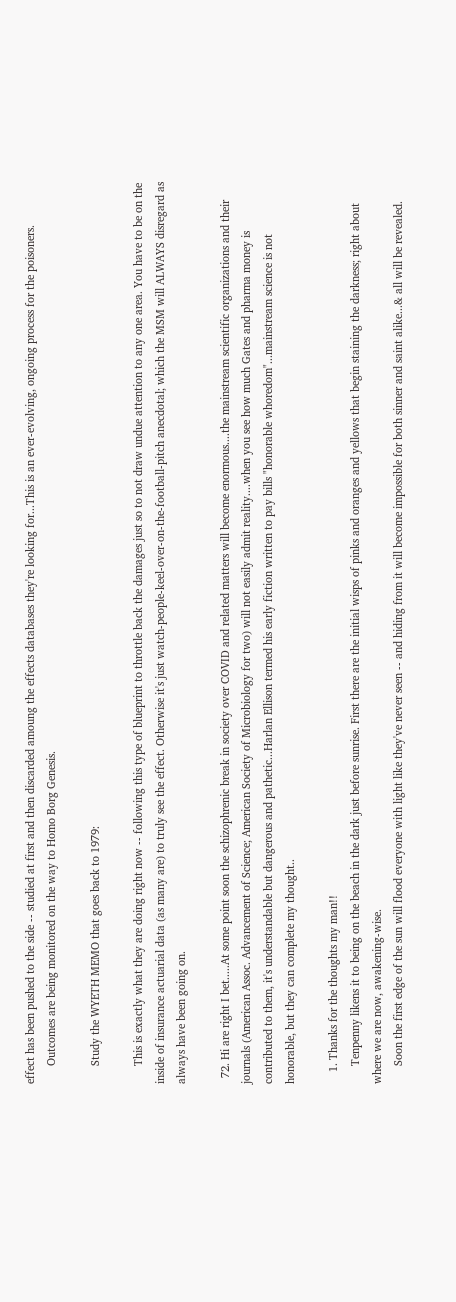effect has been pushed to the side -- studied at first and then discarded amoung the effects databases they're looking for...This is an ever-evolving, ongoing process for the poisoners.
      Outcomes are being monitored on the way to Homo Borg Genesis.

      Study the WYETH MEMO that goes back to 1979:

      This is exactly what they are doing right now -- following this type of blueprint to throttle back the damages just so to not draw undue attention to any one area. You have to be on the inside of insurance actuarial data (as many are) to truly see the effect. Otherwise it's just watch-people-keel-over-on-the-football-pitch anecdotal; which the MSM will ALWAYS disregard as always have been going on.

  72. Hi are right I bet.....At some point soon the schizophrenic break in society over COVID and related matters will become enormous....the mainstream scientific organizations and their journals (American Assoc. Advancement of Science; American Society of Microbiology for two) will not easily admit reality....when you see how much Gates and pharma money is contributed to them, it's understandable but dangerous and pathetic...Harlan Ellison termed his early fiction written to pay bills "honorable whoredom"...mainstream science is not honorable, but they can complete my thought..

    1. Thanks for the thoughts my man!!
      Tenpenny likens it to being on the beach in the dark just before sunrise. First there are the initial wisps of pinks and oranges and yellows that begin staining the darkness; right about where we are now, awakening-wise.
      Soon the first edge of the sun will flood everyone with light like they've never seen -- and hiding from it will become impossible for both sinner and saint alike...& all will be revealed.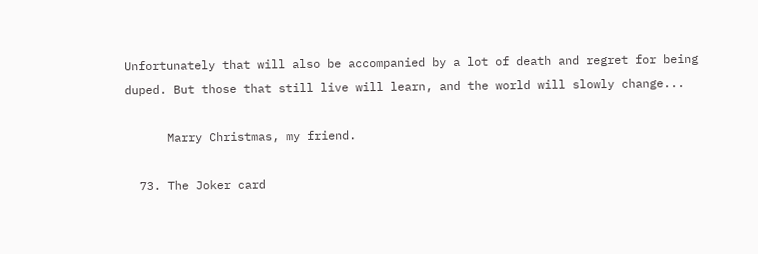Unfortunately that will also be accompanied by a lot of death and regret for being duped. But those that still live will learn, and the world will slowly change...

      Marry Christmas, my friend.

  73. The Joker card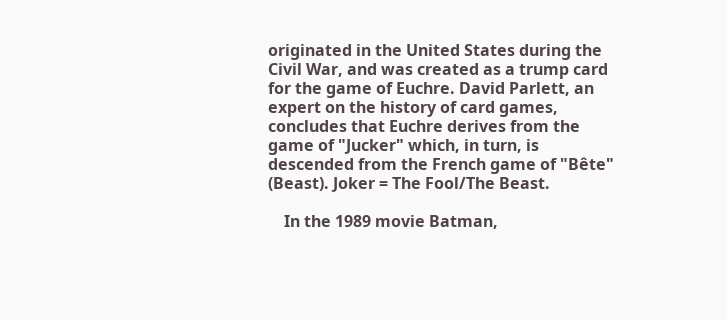originated in the United States during the Civil War, and was created as a trump card for the game of Euchre. David Parlett, an expert on the history of card games, concludes that Euchre derives from the game of "Jucker" which, in turn, is descended from the French game of "Bête" (Beast). Joker = The Fool/The Beast.

    In the 1989 movie Batman,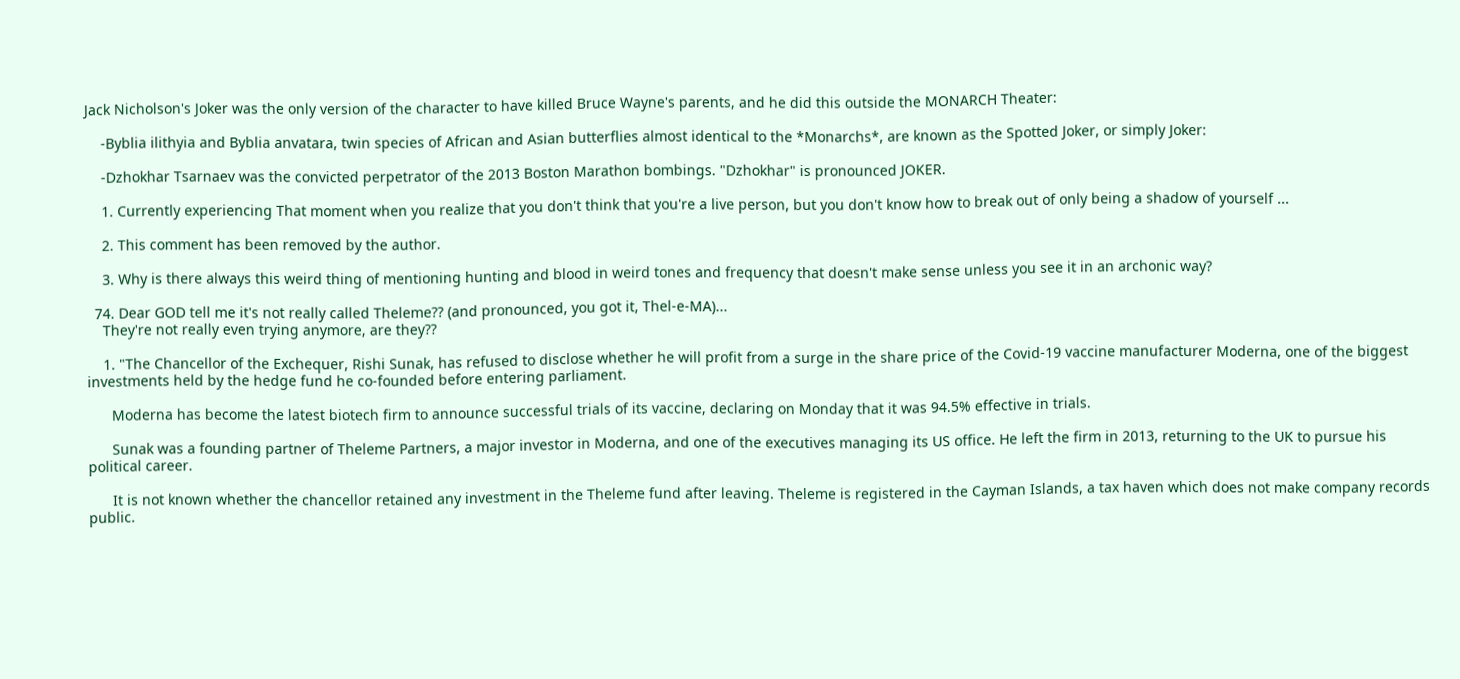Jack Nicholson's Joker was the only version of the character to have killed Bruce Wayne's parents, and he did this outside the MONARCH Theater:

    -Byblia ilithyia and Byblia anvatara, twin species of African and Asian butterflies almost identical to the *Monarchs*, are known as the Spotted Joker, or simply Joker:

    -Dzhokhar Tsarnaev was the convicted perpetrator of the 2013 Boston Marathon bombings. "Dzhokhar" is pronounced JOKER.

    1. Currently experiencing That moment when you realize that you don't think that you're a live person, but you don't know how to break out of only being a shadow of yourself ...

    2. This comment has been removed by the author.

    3. Why is there always this weird thing of mentioning hunting and blood in weird tones and frequency that doesn't make sense unless you see it in an archonic way?

  74. Dear GOD tell me it's not really called Theleme?? (and pronounced, you got it, Thel-e-MA)...
    They're not really even trying anymore, are they??

    1. "The Chancellor of the Exchequer, Rishi Sunak, has refused to disclose whether he will profit from a surge in the share price of the Covid-19 vaccine manufacturer Moderna, one of the biggest investments held by the hedge fund he co-founded before entering parliament.

      Moderna has become the latest biotech firm to announce successful trials of its vaccine, declaring on Monday that it was 94.5% effective in trials.

      Sunak was a founding partner of Theleme Partners, a major investor in Moderna, and one of the executives managing its US office. He left the firm in 2013, returning to the UK to pursue his political career.

      It is not known whether the chancellor retained any investment in the Theleme fund after leaving. Theleme is registered in the Cayman Islands, a tax haven which does not make company records public.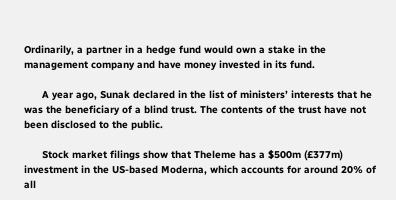Ordinarily, a partner in a hedge fund would own a stake in the management company and have money invested in its fund.

      A year ago, Sunak declared in the list of ministers’ interests that he was the beneficiary of a blind trust. The contents of the trust have not been disclosed to the public.

      Stock market filings show that Theleme has a $500m (£377m) investment in the US-based Moderna, which accounts for around 20% of all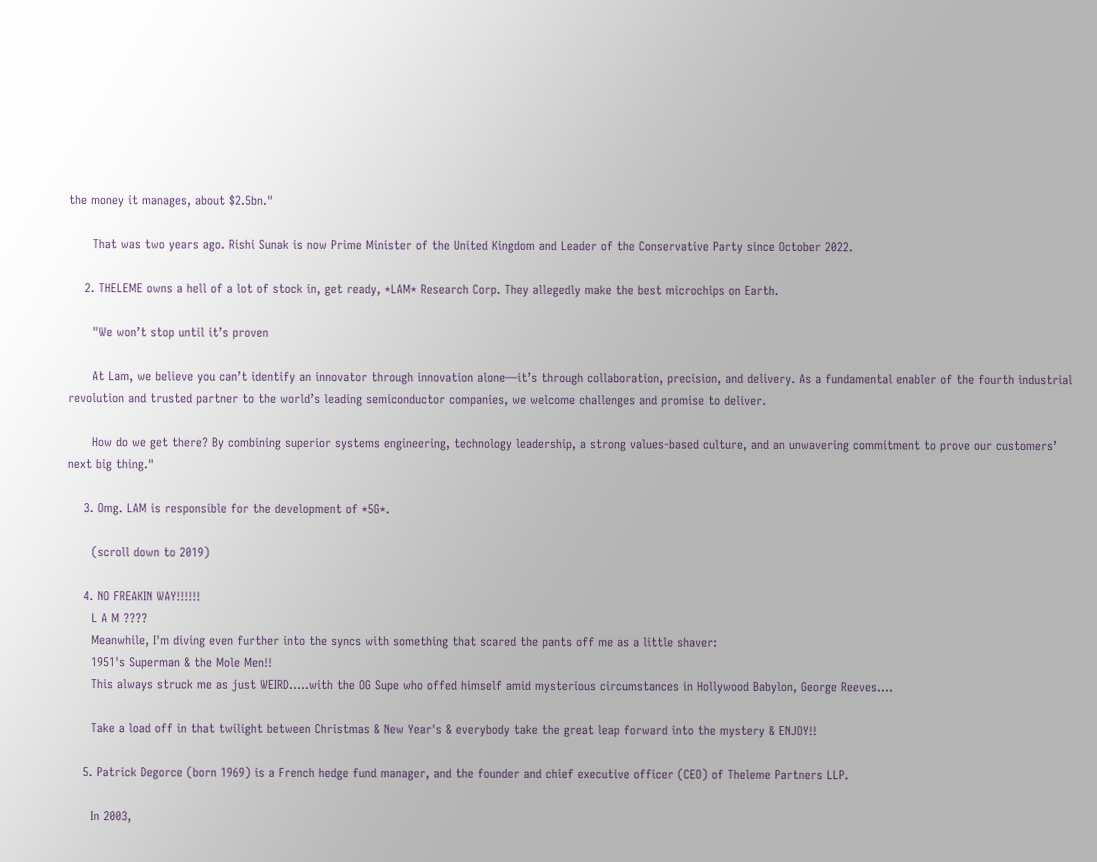the money it manages, about $2.5bn."

      That was two years ago. Rishi Sunak is now Prime Minister of the United Kingdom and Leader of the Conservative Party since October 2022.

    2. THELEME owns a hell of a lot of stock in, get ready, *LAM* Research Corp. They allegedly make the best microchips on Earth.

      "We won’t stop until it’s proven

      At Lam, we believe you can’t identify an innovator through innovation alone—it’s through collaboration, precision, and delivery. As a fundamental enabler of the fourth industrial revolution and trusted partner to the world’s leading semiconductor companies, we welcome challenges and promise to deliver.

      How do we get there? By combining superior systems engineering, technology leadership, a strong values-based culture, and an unwavering commitment to prove our customers’ next big thing."

    3. Omg. LAM is responsible for the development of *5G*.

      (scroll down to 2019)

    4. NO FREAKIN WAY!!!!!!
      L A M ????
      Meanwhile, I'm diving even further into the syncs with something that scared the pants off me as a little shaver:
      1951's Superman & the Mole Men!!
      This always struck me as just WEIRD.....with the OG Supe who offed himself amid mysterious circumstances in Hollywood Babylon, George Reeves....

      Take a load off in that twilight between Christmas & New Year's & everybody take the great leap forward into the mystery & ENJOY!!

    5. Patrick Degorce (born 1969) is a French hedge fund manager, and the founder and chief executive officer (CEO) of Theleme Partners LLP.

      In 2003,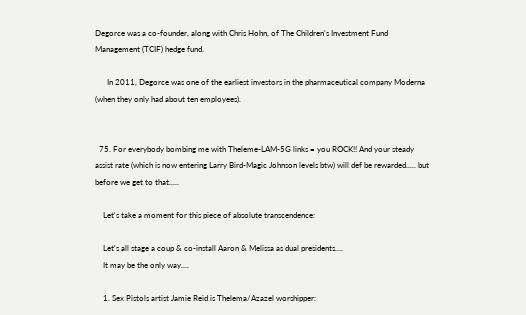Degorce was a co-founder, along with Chris Hohn, of The Children's Investment Fund Management (TCIF) hedge fund.

      In 2011, Degorce was one of the earliest investors in the pharmaceutical company Moderna (when they only had about ten employees).


  75. For everybody bombing me with Theleme-LAM-5G links = you ROCK!! And your steady assist rate (which is now entering Larry Bird-Magic Johnson levels btw) will def be rewarded..... but before we get to that.....

    Let's take a moment for this piece of absolute transcendence:

    Let's all stage a coup & co-install Aaron & Melissa as dual presidents....
    It may be the only way....

    1. Sex Pistols artist Jamie Reid is Thelema/Azazel worshipper: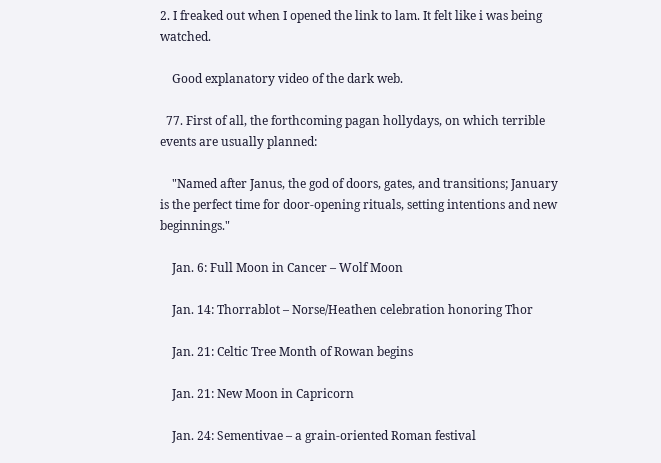2. I freaked out when I opened the link to lam. It felt like i was being watched.

    Good explanatory video of the dark web.

  77. First of all, the forthcoming pagan hollydays, on which terrible events are usually planned:

    "Named after Janus, the god of doors, gates, and transitions; January is the perfect time for door-opening rituals, setting intentions and new beginnings."

    Jan. 6: Full Moon in Cancer – Wolf Moon

    Jan. 14: Thorrablot – Norse/Heathen celebration honoring Thor

    Jan. 21: Celtic Tree Month of Rowan begins

    Jan. 21: New Moon in Capricorn

    Jan. 24: Sementivae – a grain-oriented Roman festival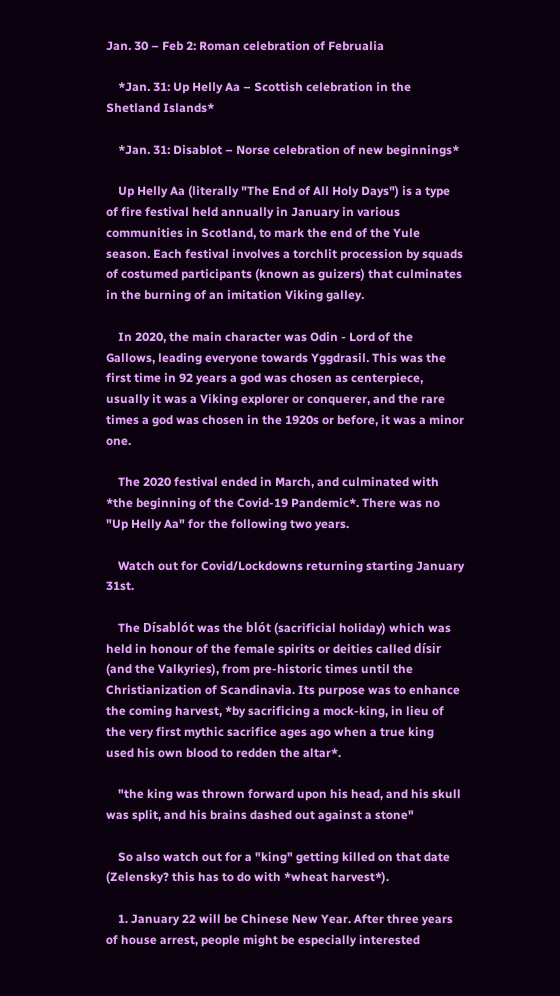Jan. 30 – Feb 2: Roman celebration of Februalia

    *Jan. 31: Up Helly Aa – Scottish celebration in the Shetland Islands*

    *Jan. 31: Disablot – Norse celebration of new beginnings*

    Up Helly Aa (literally "The End of All Holy Days") is a type of fire festival held annually in January in various communities in Scotland, to mark the end of the Yule season. Each festival involves a torchlit procession by squads of costumed participants (known as guizers) that culminates in the burning of an imitation Viking galley.

    In 2020, the main character was Odin - Lord of the Gallows, leading everyone towards Yggdrasil. This was the first time in 92 years a god was chosen as centerpiece, usually it was a Viking explorer or conquerer, and the rare times a god was chosen in the 1920s or before, it was a minor one.

    The 2020 festival ended in March, and culminated with *the beginning of the Covid-19 Pandemic*. There was no "Up Helly Aa" for the following two years.

    Watch out for Covid/Lockdowns returning starting January 31st.

    The Dísablót was the blót (sacrificial holiday) which was held in honour of the female spirits or deities called dísir (and the Valkyries), from pre-historic times until the Christianization of Scandinavia. Its purpose was to enhance the coming harvest, *by sacrificing a mock-king, in lieu of the very first mythic sacrifice ages ago when a true king used his own blood to redden the altar*.

    "the king was thrown forward upon his head, and his skull was split, and his brains dashed out against a stone"

    So also watch out for a "king" getting killed on that date (Zelensky? this has to do with *wheat harvest*).

    1. January 22 will be Chinese New Year. After three years of house arrest, people might be especially interested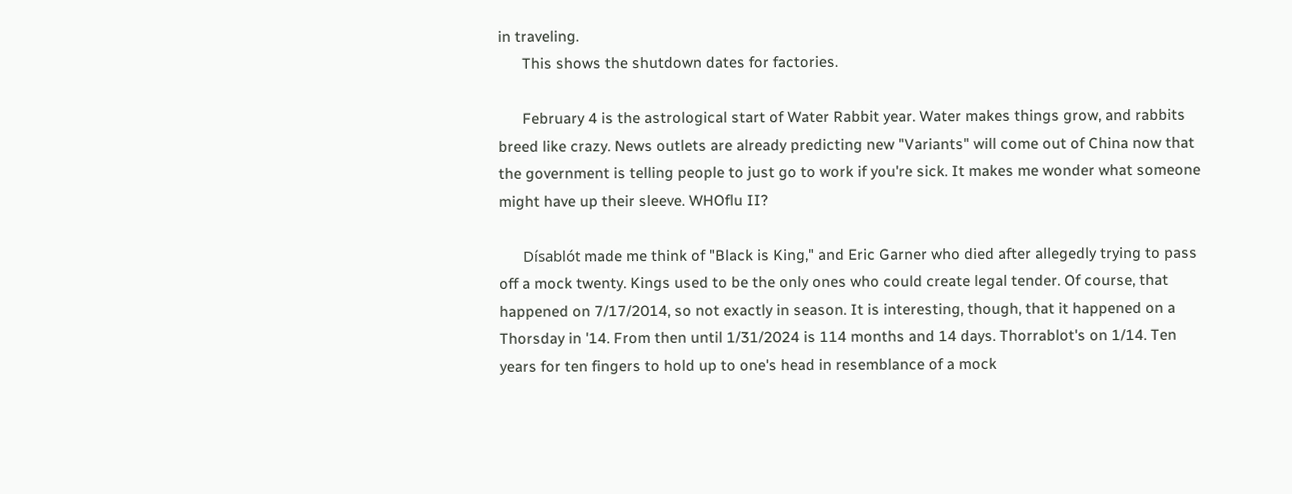in traveling.
      This shows the shutdown dates for factories.

      February 4 is the astrological start of Water Rabbit year. Water makes things grow, and rabbits breed like crazy. News outlets are already predicting new "Variants" will come out of China now that the government is telling people to just go to work if you're sick. It makes me wonder what someone might have up their sleeve. WHOflu II?

      Dísablót made me think of "Black is King," and Eric Garner who died after allegedly trying to pass off a mock twenty. Kings used to be the only ones who could create legal tender. Of course, that happened on 7/17/2014, so not exactly in season. It is interesting, though, that it happened on a Thorsday in '14. From then until 1/31/2024 is 114 months and 14 days. Thorrablot's on 1/14. Ten years for ten fingers to hold up to one's head in resemblance of a mock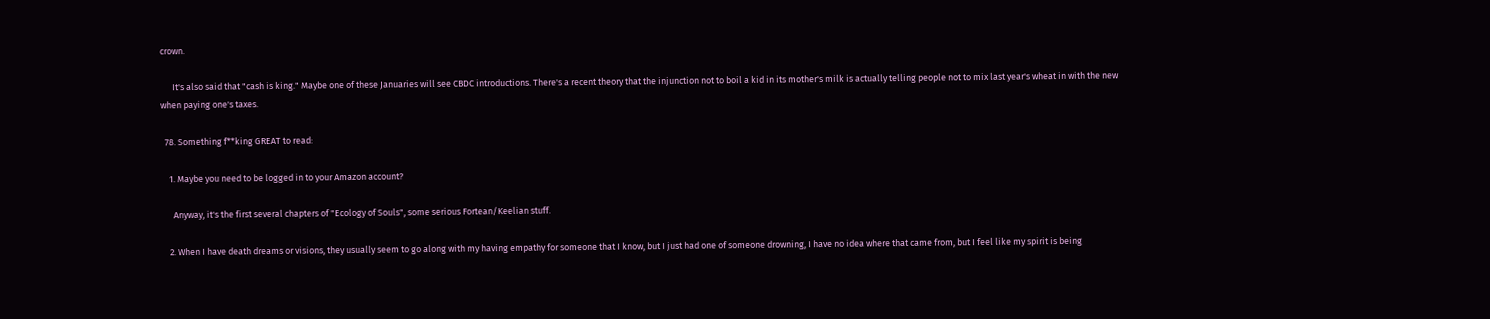crown.

      It's also said that "cash is king." Maybe one of these Januaries will see CBDC introductions. There's a recent theory that the injunction not to boil a kid in its mother's milk is actually telling people not to mix last year's wheat in with the new when paying one's taxes.

  78. Something f**king GREAT to read:

    1. Maybe you need to be logged in to your Amazon account?

      Anyway, it's the first several chapters of "Ecology of Souls", some serious Fortean/Keelian stuff.

    2. When I have death dreams or visions, they usually seem to go along with my having empathy for someone that I know, but I just had one of someone drowning, I have no idea where that came from, but I feel like my spirit is being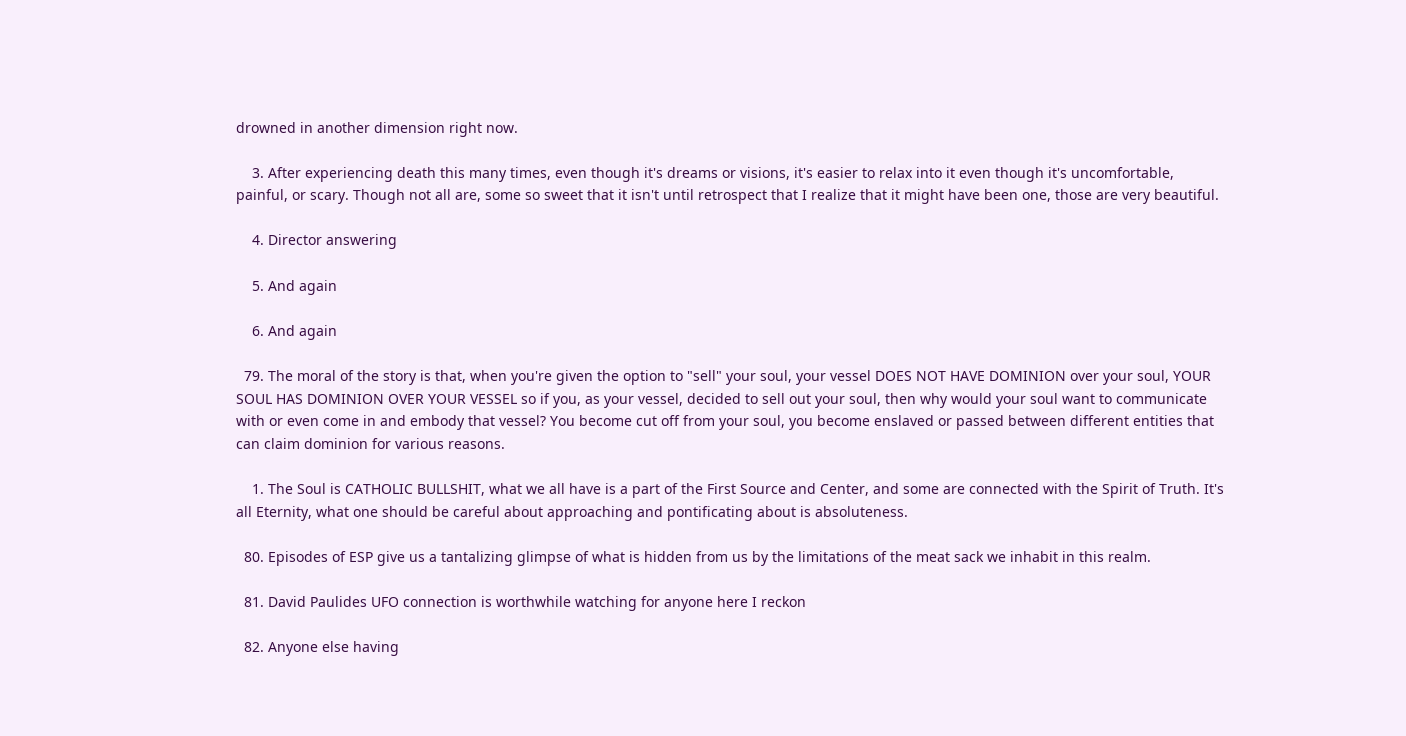drowned in another dimension right now.

    3. After experiencing death this many times, even though it's dreams or visions, it's easier to relax into it even though it's uncomfortable, painful, or scary. Though not all are, some so sweet that it isn't until retrospect that I realize that it might have been one, those are very beautiful.

    4. Director answering

    5. And again

    6. And again

  79. The moral of the story is that, when you're given the option to "sell" your soul, your vessel DOES NOT HAVE DOMINION over your soul, YOUR SOUL HAS DOMINION OVER YOUR VESSEL so if you, as your vessel, decided to sell out your soul, then why would your soul want to communicate with or even come in and embody that vessel? You become cut off from your soul, you become enslaved or passed between different entities that can claim dominion for various reasons.

    1. The Soul is CATHOLIC BULLSHIT, what we all have is a part of the First Source and Center, and some are connected with the Spirit of Truth. It's all Eternity, what one should be careful about approaching and pontificating about is absoluteness.

  80. Episodes of ESP give us a tantalizing glimpse of what is hidden from us by the limitations of the meat sack we inhabit in this realm.

  81. David Paulides UFO connection is worthwhile watching for anyone here I reckon

  82. Anyone else having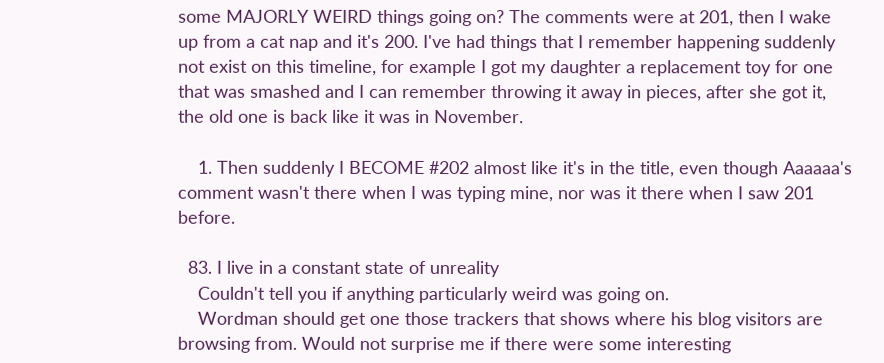some MAJORLY WEIRD things going on? The comments were at 201, then I wake up from a cat nap and it's 200. I've had things that I remember happening suddenly not exist on this timeline, for example I got my daughter a replacement toy for one that was smashed and I can remember throwing it away in pieces, after she got it, the old one is back like it was in November.

    1. Then suddenly I BECOME #202 almost like it's in the title, even though Aaaaaa's comment wasn't there when I was typing mine, nor was it there when I saw 201 before.

  83. I live in a constant state of unreality
    Couldn't tell you if anything particularly weird was going on.
    Wordman should get one those trackers that shows where his blog visitors are browsing from. Would not surprise me if there were some interesting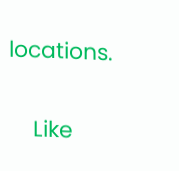locations.

    Like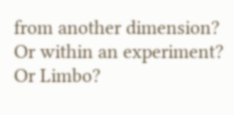from another dimension? Or within an experiment? Or Limbo?